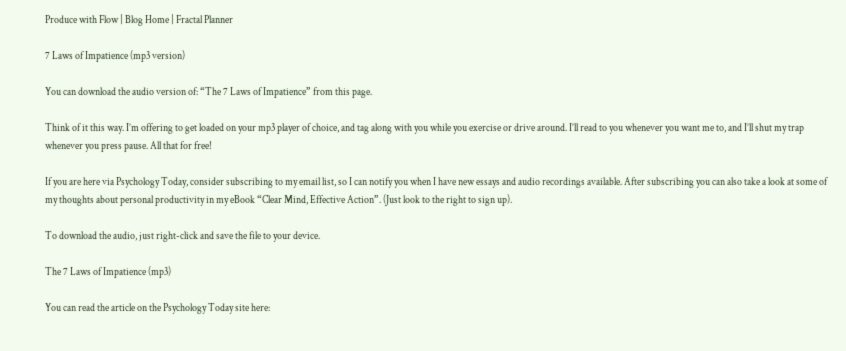Produce with Flow | Blog Home | Fractal Planner

7 Laws of Impatience (mp3 version)

You can download the audio version of: “The 7 Laws of Impatience” from this page.

Think of it this way. I’m offering to get loaded on your mp3 player of choice, and tag along with you while you exercise or drive around. I’ll read to you whenever you want me to, and I’ll shut my trap whenever you press pause. All that for free!

If you are here via Psychology Today, consider subscribing to my email list, so I can notify you when I have new essays and audio recordings available. After subscribing you can also take a look at some of my thoughts about personal productivity in my eBook “Clear Mind, Effective Action”. (Just look to the right to sign up).

To download the audio, just right-click and save the file to your device.

The 7 Laws of Impatience (mp3)

You can read the article on the Psychology Today site here: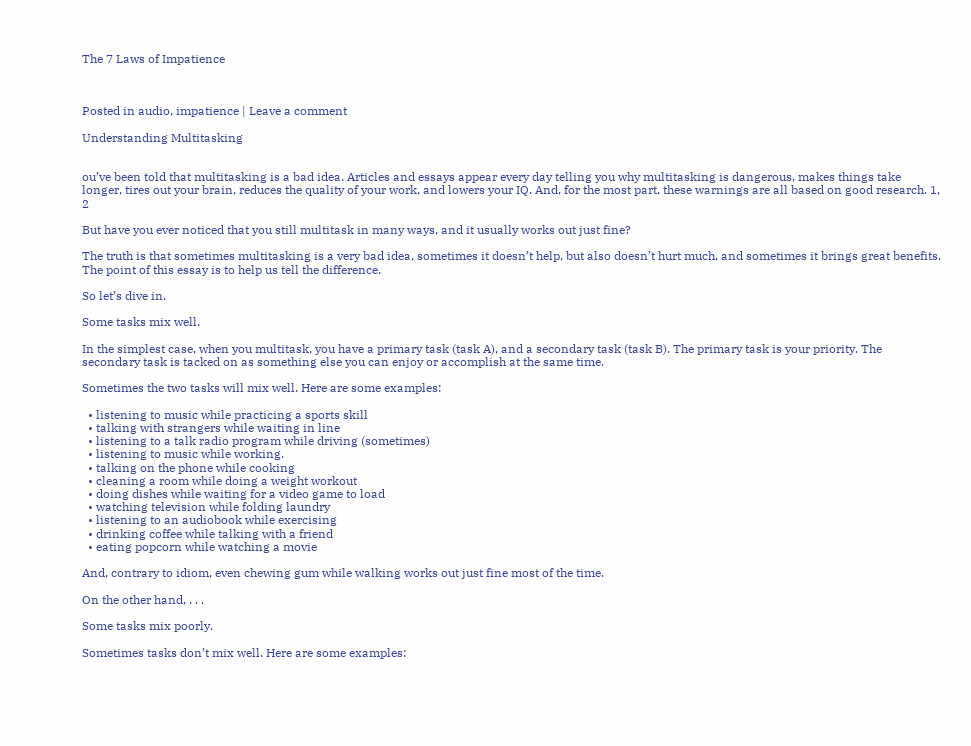The 7 Laws of Impatience



Posted in audio, impatience | Leave a comment

Understanding Multitasking


ou’ve been told that multitasking is a bad idea. Articles and essays appear every day telling you why multitasking is dangerous, makes things take longer, tires out your brain, reduces the quality of your work, and lowers your IQ. And, for the most part, these warnings are all based on good research. 1, 2

But have you ever noticed that you still multitask in many ways, and it usually works out just fine?

The truth is that sometimes multitasking is a very bad idea, sometimes it doesn’t help, but also doesn’t hurt much, and sometimes it brings great benefits. The point of this essay is to help us tell the difference.

So let’s dive in.

Some tasks mix well.

In the simplest case, when you multitask, you have a primary task (task A), and a secondary task (task B). The primary task is your priority. The secondary task is tacked on as something else you can enjoy or accomplish at the same time.

Sometimes the two tasks will mix well. Here are some examples:

  • listening to music while practicing a sports skill
  • talking with strangers while waiting in line
  • listening to a talk radio program while driving (sometimes)
  • listening to music while working.
  • talking on the phone while cooking
  • cleaning a room while doing a weight workout
  • doing dishes while waiting for a video game to load
  • watching television while folding laundry
  • listening to an audiobook while exercising
  • drinking coffee while talking with a friend
  • eating popcorn while watching a movie

And, contrary to idiom, even chewing gum while walking works out just fine most of the time.

On the other hand, . . .

Some tasks mix poorly.

Sometimes tasks don’t mix well. Here are some examples: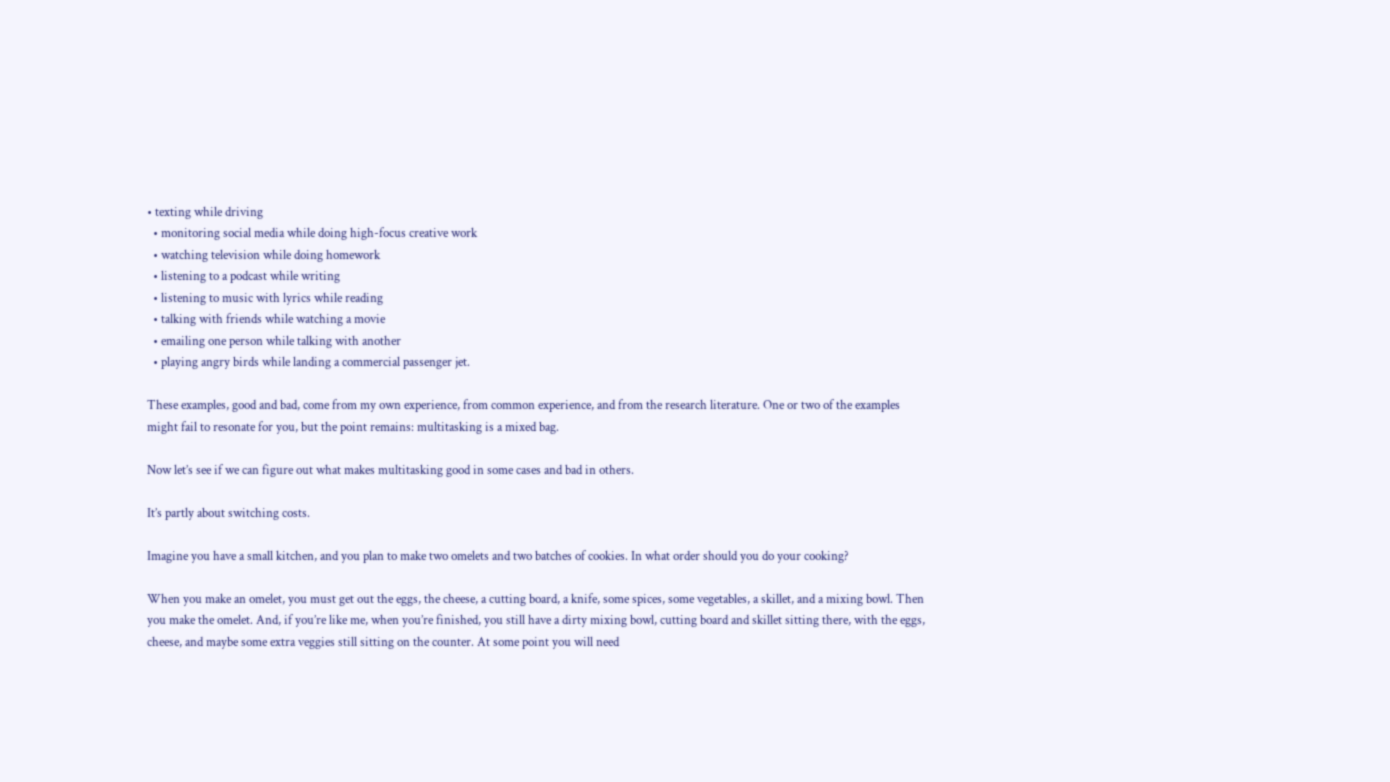• texting while driving
  • monitoring social media while doing high-focus creative work
  • watching television while doing homework
  • listening to a podcast while writing
  • listening to music with lyrics while reading
  • talking with friends while watching a movie
  • emailing one person while talking with another
  • playing angry birds while landing a commercial passenger jet.

These examples, good and bad, come from my own experience, from common experience, and from the research literature. One or two of the examples might fail to resonate for you, but the point remains: multitasking is a mixed bag.

Now let’s see if we can figure out what makes multitasking good in some cases and bad in others.

It’s partly about switching costs.

Imagine you have a small kitchen, and you plan to make two omelets and two batches of cookies. In what order should you do your cooking?

When you make an omelet, you must get out the eggs, the cheese, a cutting board, a knife, some spices, some vegetables, a skillet, and a mixing bowl. Then you make the omelet. And, if you’re like me, when you’re finished, you still have a dirty mixing bowl, cutting board and skillet sitting there, with the eggs, cheese, and maybe some extra veggies still sitting on the counter. At some point you will need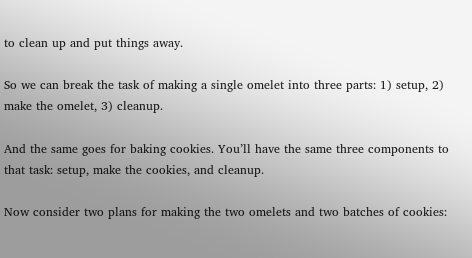to clean up and put things away.

So we can break the task of making a single omelet into three parts: 1) setup, 2) make the omelet, 3) cleanup.

And the same goes for baking cookies. You’ll have the same three components to that task: setup, make the cookies, and cleanup.

Now consider two plans for making the two omelets and two batches of cookies: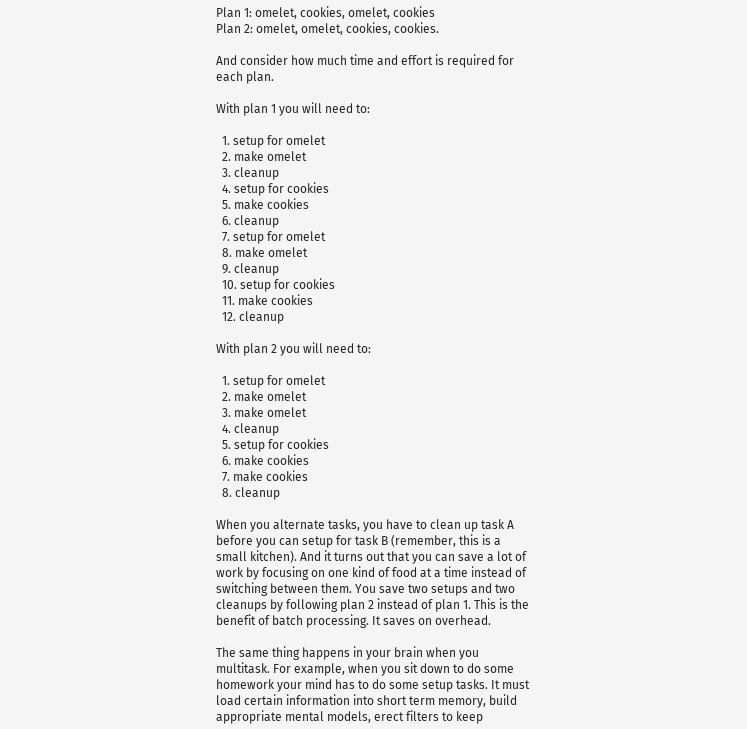Plan 1: omelet, cookies, omelet, cookies
Plan 2: omelet, omelet, cookies, cookies.

And consider how much time and effort is required for each plan.

With plan 1 you will need to:

  1. setup for omelet
  2. make omelet
  3. cleanup
  4. setup for cookies
  5. make cookies
  6. cleanup
  7. setup for omelet
  8. make omelet
  9. cleanup
  10. setup for cookies
  11. make cookies
  12. cleanup

With plan 2 you will need to:

  1. setup for omelet
  2. make omelet
  3. make omelet
  4. cleanup
  5. setup for cookies
  6. make cookies
  7. make cookies
  8. cleanup

When you alternate tasks, you have to clean up task A before you can setup for task B (remember, this is a small kitchen). And it turns out that you can save a lot of work by focusing on one kind of food at a time instead of switching between them. You save two setups and two cleanups by following plan 2 instead of plan 1. This is the benefit of batch processing. It saves on overhead.

The same thing happens in your brain when you multitask. For example, when you sit down to do some homework your mind has to do some setup tasks. It must load certain information into short term memory, build appropriate mental models, erect filters to keep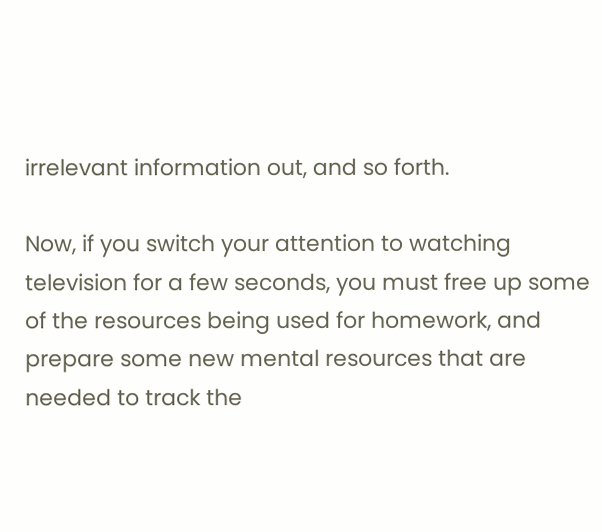irrelevant information out, and so forth.

Now, if you switch your attention to watching television for a few seconds, you must free up some of the resources being used for homework, and prepare some new mental resources that are needed to track the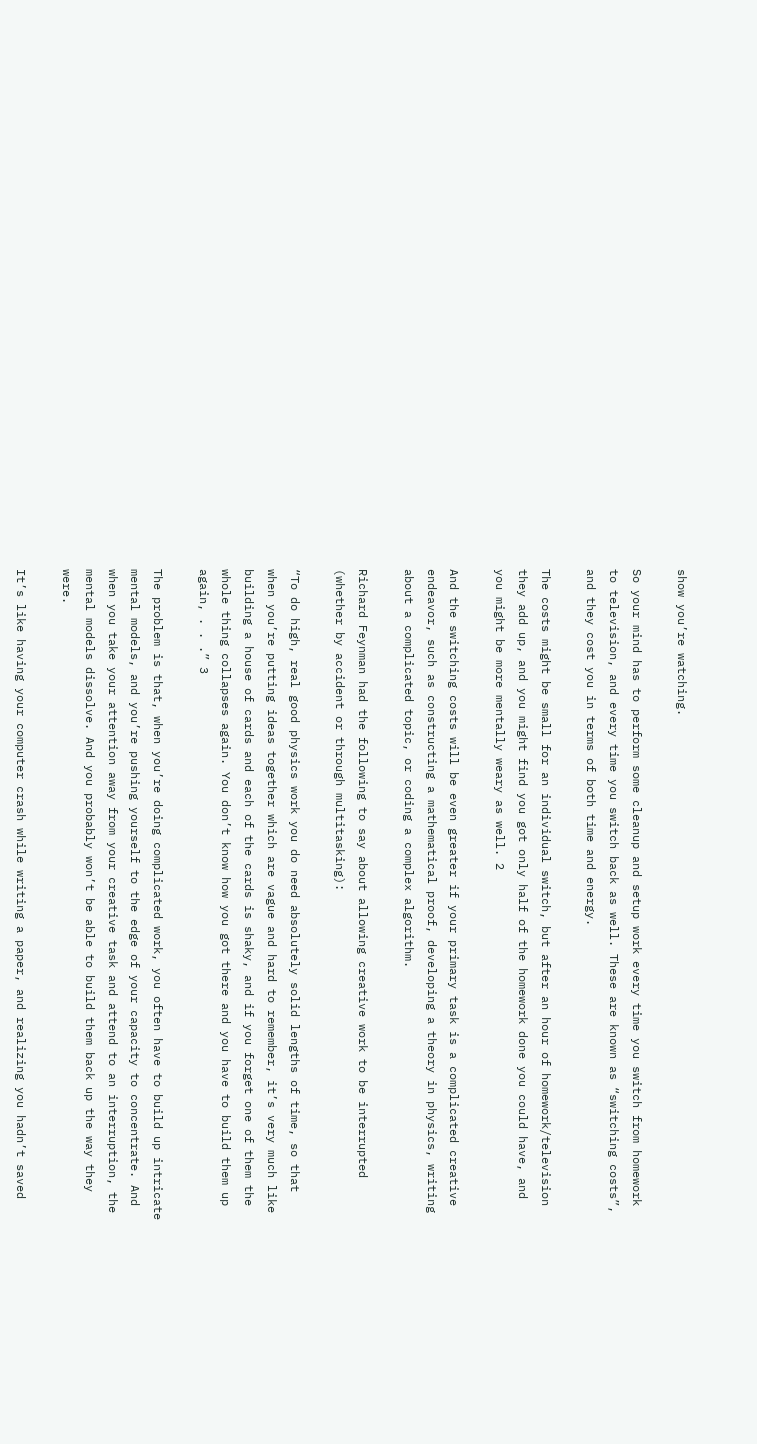show you’re watching.

So your mind has to perform some cleanup and setup work every time you switch from homework to television, and every time you switch back as well. These are known as “switching costs”, and they cost you in terms of both time and energy.

The costs might be small for an individual switch, but after an hour of homework/television they add up, and you might find you got only half of the homework done you could have, and you might be more mentally weary as well. 2

And the switching costs will be even greater if your primary task is a complicated creative endeavor, such as constructing a mathematical proof, developing a theory in physics, writing about a complicated topic, or coding a complex algorithm.

Richard Feynman had the following to say about allowing creative work to be interrupted (whether by accident or through multitasking):

“To do high, real good physics work you do need absolutely solid lengths of time, so that when you’re putting ideas together which are vague and hard to remember, it’s very much like building a house of cards and each of the cards is shaky, and if you forget one of them the whole thing collapses again. You don’t know how you got there and you have to build them up again, . . .” 3

The problem is that, when you’re doing complicated work, you often have to build up intricate mental models, and you’re pushing yourself to the edge of your capacity to concentrate. And when you take your attention away from your creative task and attend to an interruption, the mental models dissolve. And you probably won’t be able to build them back up the way they were.

It’s like having your computer crash while writing a paper, and realizing you hadn’t saved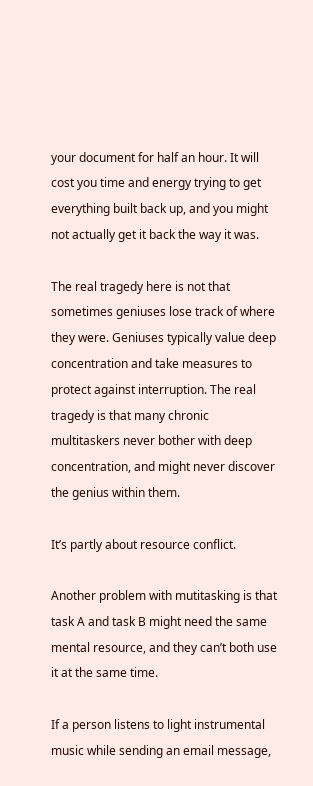your document for half an hour. It will cost you time and energy trying to get everything built back up, and you might not actually get it back the way it was.

The real tragedy here is not that sometimes geniuses lose track of where they were. Geniuses typically value deep concentration and take measures to protect against interruption. The real tragedy is that many chronic multitaskers never bother with deep concentration, and might never discover the genius within them.

It’s partly about resource conflict.

Another problem with mutitasking is that task A and task B might need the same mental resource, and they can’t both use it at the same time.

If a person listens to light instrumental music while sending an email message,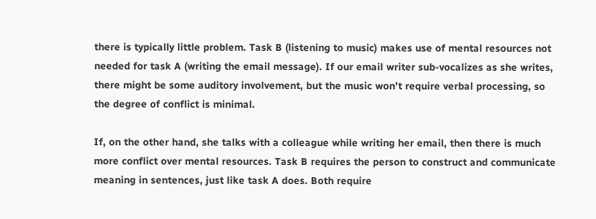there is typically little problem. Task B (listening to music) makes use of mental resources not needed for task A (writing the email message). If our email writer sub-vocalizes as she writes, there might be some auditory involvement, but the music won’t require verbal processing, so the degree of conflict is minimal.

If, on the other hand, she talks with a colleague while writing her email, then there is much more conflict over mental resources. Task B requires the person to construct and communicate meaning in sentences, just like task A does. Both require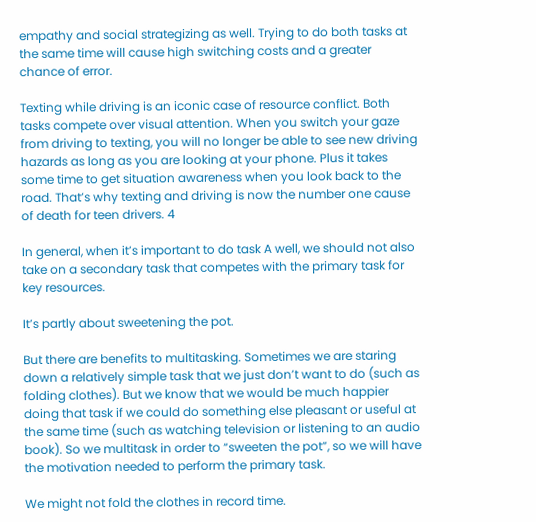empathy and social strategizing as well. Trying to do both tasks at the same time will cause high switching costs and a greater chance of error.

Texting while driving is an iconic case of resource conflict. Both tasks compete over visual attention. When you switch your gaze from driving to texting, you will no longer be able to see new driving hazards as long as you are looking at your phone. Plus it takes some time to get situation awareness when you look back to the road. That’s why texting and driving is now the number one cause of death for teen drivers. 4

In general, when it’s important to do task A well, we should not also take on a secondary task that competes with the primary task for key resources.

It’s partly about sweetening the pot.

But there are benefits to multitasking. Sometimes we are staring down a relatively simple task that we just don’t want to do (such as folding clothes). But we know that we would be much happier doing that task if we could do something else pleasant or useful at the same time (such as watching television or listening to an audio book). So we multitask in order to “sweeten the pot”, so we will have the motivation needed to perform the primary task.

We might not fold the clothes in record time.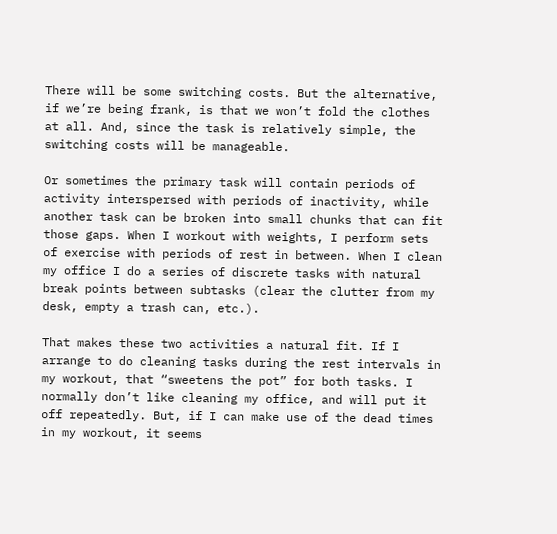There will be some switching costs. But the alternative, if we’re being frank, is that we won’t fold the clothes at all. And, since the task is relatively simple, the switching costs will be manageable.

Or sometimes the primary task will contain periods of activity interspersed with periods of inactivity, while another task can be broken into small chunks that can fit those gaps. When I workout with weights, I perform sets of exercise with periods of rest in between. When I clean my office I do a series of discrete tasks with natural break points between subtasks (clear the clutter from my desk, empty a trash can, etc.).

That makes these two activities a natural fit. If I arrange to do cleaning tasks during the rest intervals in my workout, that “sweetens the pot” for both tasks. I normally don’t like cleaning my office, and will put it off repeatedly. But, if I can make use of the dead times in my workout, it seems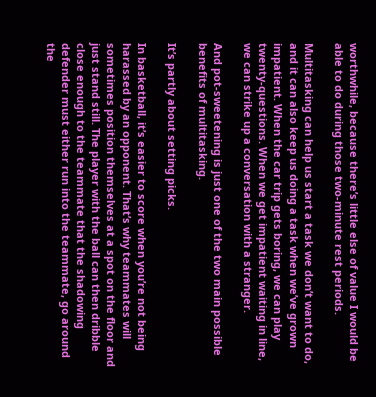worthwhile, because there’s little else of value I would be able to do during those two-minute rest periods.

Multitasking can help us start a task we don’t want to do, and it can also keep us doing a task when we’ve grown impatient. When the car trip gets boring, we can play twenty-questions. When we get impatient waiting in line, we can strike up a conversation with a stranger.

And pot-sweetening is just one of the two main possible benefits of multitasking.

It’s partly about setting picks.

In basketball, it’s easier to score when you’re not being harassed by an opponent. That’s why teammates will sometimes position themselves at a spot on the floor and just stand still. The player with the ball can then dribble close enough to the teammate that the shadowing defender must either run into the teammate, go around the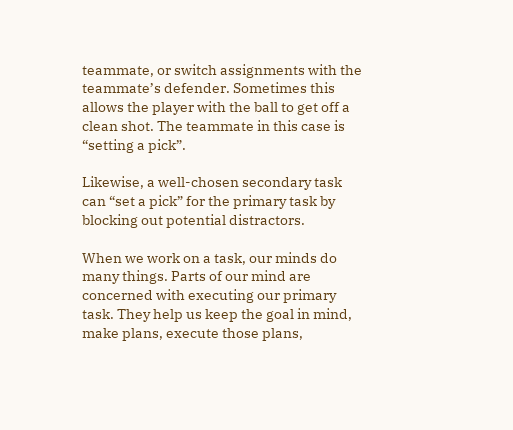teammate, or switch assignments with the teammate’s defender. Sometimes this allows the player with the ball to get off a clean shot. The teammate in this case is “setting a pick”.

Likewise, a well-chosen secondary task can “set a pick” for the primary task by blocking out potential distractors.

When we work on a task, our minds do many things. Parts of our mind are concerned with executing our primary task. They help us keep the goal in mind, make plans, execute those plans,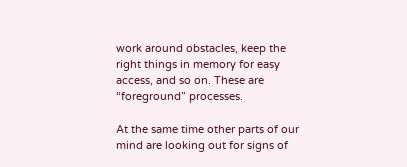work around obstacles, keep the right things in memory for easy access, and so on. These are “foreground” processes.

At the same time other parts of our mind are looking out for signs of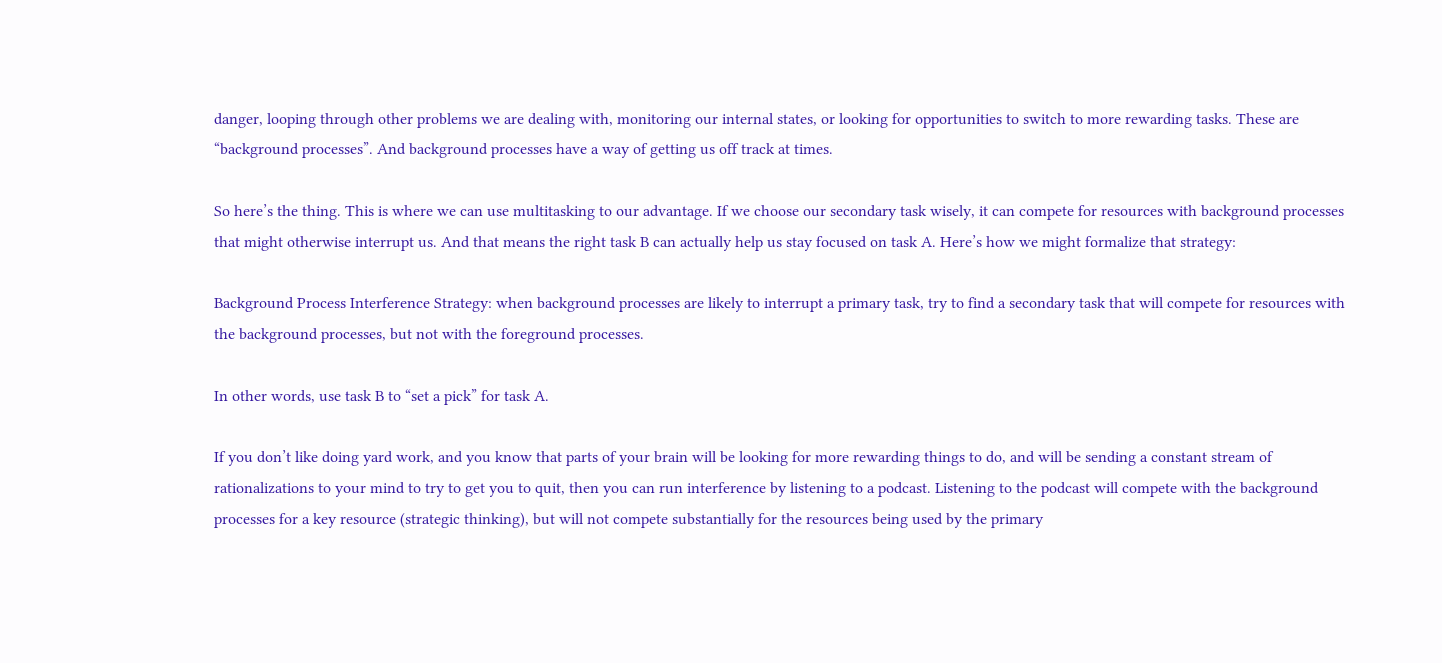danger, looping through other problems we are dealing with, monitoring our internal states, or looking for opportunities to switch to more rewarding tasks. These are “background processes”. And background processes have a way of getting us off track at times.

So here’s the thing. This is where we can use multitasking to our advantage. If we choose our secondary task wisely, it can compete for resources with background processes that might otherwise interrupt us. And that means the right task B can actually help us stay focused on task A. Here’s how we might formalize that strategy:

Background Process Interference Strategy: when background processes are likely to interrupt a primary task, try to find a secondary task that will compete for resources with the background processes, but not with the foreground processes.

In other words, use task B to “set a pick” for task A.

If you don’t like doing yard work, and you know that parts of your brain will be looking for more rewarding things to do, and will be sending a constant stream of rationalizations to your mind to try to get you to quit, then you can run interference by listening to a podcast. Listening to the podcast will compete with the background processes for a key resource (strategic thinking), but will not compete substantially for the resources being used by the primary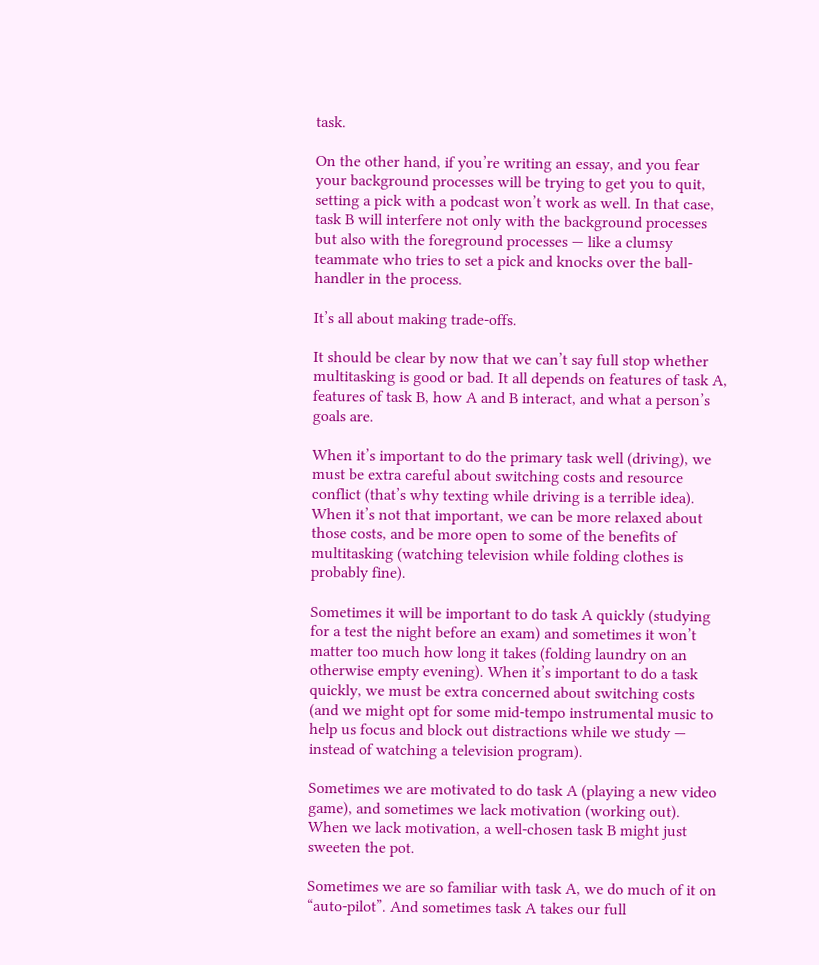task.

On the other hand, if you’re writing an essay, and you fear your background processes will be trying to get you to quit, setting a pick with a podcast won’t work as well. In that case, task B will interfere not only with the background processes but also with the foreground processes — like a clumsy teammate who tries to set a pick and knocks over the ball-handler in the process.

It’s all about making trade-offs.

It should be clear by now that we can’t say full stop whether multitasking is good or bad. It all depends on features of task A, features of task B, how A and B interact, and what a person’s goals are.

When it’s important to do the primary task well (driving), we must be extra careful about switching costs and resource conflict (that’s why texting while driving is a terrible idea). When it’s not that important, we can be more relaxed about those costs, and be more open to some of the benefits of multitasking (watching television while folding clothes is probably fine).

Sometimes it will be important to do task A quickly (studying for a test the night before an exam) and sometimes it won’t matter too much how long it takes (folding laundry on an otherwise empty evening). When it’s important to do a task quickly, we must be extra concerned about switching costs (and we might opt for some mid-tempo instrumental music to help us focus and block out distractions while we study — instead of watching a television program).

Sometimes we are motivated to do task A (playing a new video game), and sometimes we lack motivation (working out). When we lack motivation, a well-chosen task B might just sweeten the pot.

Sometimes we are so familiar with task A, we do much of it on “auto-pilot”. And sometimes task A takes our full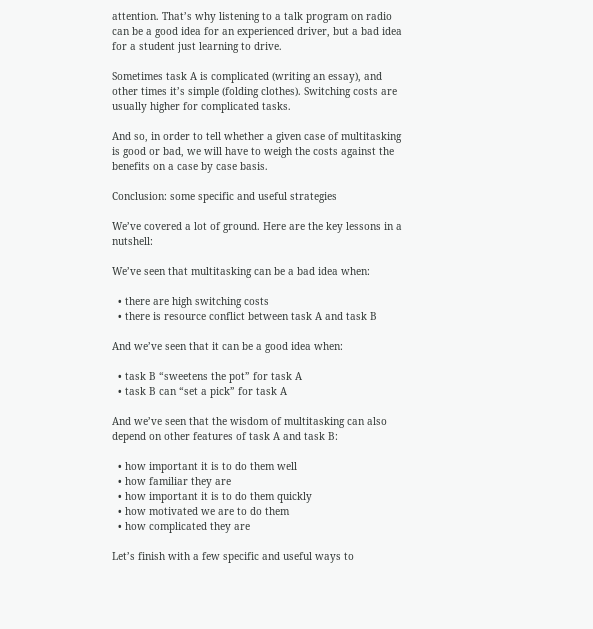attention. That’s why listening to a talk program on radio can be a good idea for an experienced driver, but a bad idea for a student just learning to drive.

Sometimes task A is complicated (writing an essay), and other times it’s simple (folding clothes). Switching costs are usually higher for complicated tasks.

And so, in order to tell whether a given case of multitasking is good or bad, we will have to weigh the costs against the benefits on a case by case basis.

Conclusion: some specific and useful strategies

We’ve covered a lot of ground. Here are the key lessons in a nutshell:

We’ve seen that multitasking can be a bad idea when:

  • there are high switching costs
  • there is resource conflict between task A and task B

And we’ve seen that it can be a good idea when:

  • task B “sweetens the pot” for task A
  • task B can “set a pick” for task A

And we’ve seen that the wisdom of multitasking can also depend on other features of task A and task B:

  • how important it is to do them well
  • how familiar they are
  • how important it is to do them quickly
  • how motivated we are to do them
  • how complicated they are

Let’s finish with a few specific and useful ways to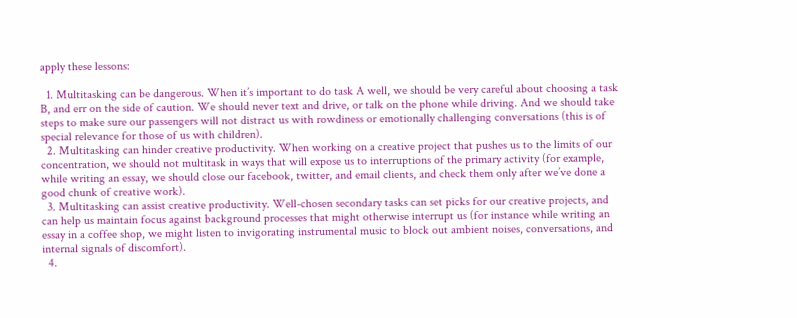apply these lessons:

  1. Multitasking can be dangerous. When it’s important to do task A well, we should be very careful about choosing a task B, and err on the side of caution. We should never text and drive, or talk on the phone while driving. And we should take steps to make sure our passengers will not distract us with rowdiness or emotionally challenging conversations (this is of special relevance for those of us with children).
  2. Multitasking can hinder creative productivity. When working on a creative project that pushes us to the limits of our concentration, we should not multitask in ways that will expose us to interruptions of the primary activity (for example, while writing an essay, we should close our facebook, twitter, and email clients, and check them only after we’ve done a good chunk of creative work).
  3. Multitasking can assist creative productivity. Well-chosen secondary tasks can set picks for our creative projects, and can help us maintain focus against background processes that might otherwise interrupt us (for instance while writing an essay in a coffee shop, we might listen to invigorating instrumental music to block out ambient noises, conversations, and internal signals of discomfort).
  4.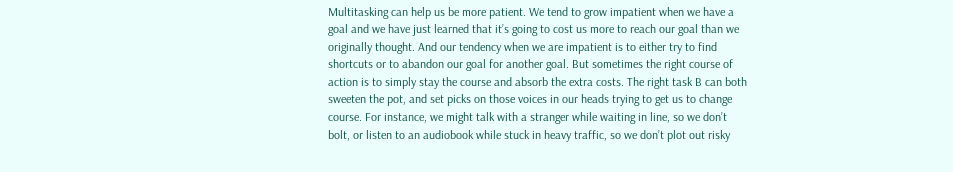Multitasking can help us be more patient. We tend to grow impatient when we have a goal and we have just learned that it’s going to cost us more to reach our goal than we originally thought. And our tendency when we are impatient is to either try to find shortcuts or to abandon our goal for another goal. But sometimes the right course of action is to simply stay the course and absorb the extra costs. The right task B can both sweeten the pot, and set picks on those voices in our heads trying to get us to change course. For instance, we might talk with a stranger while waiting in line, so we don’t bolt, or listen to an audiobook while stuck in heavy traffic, so we don’t plot out risky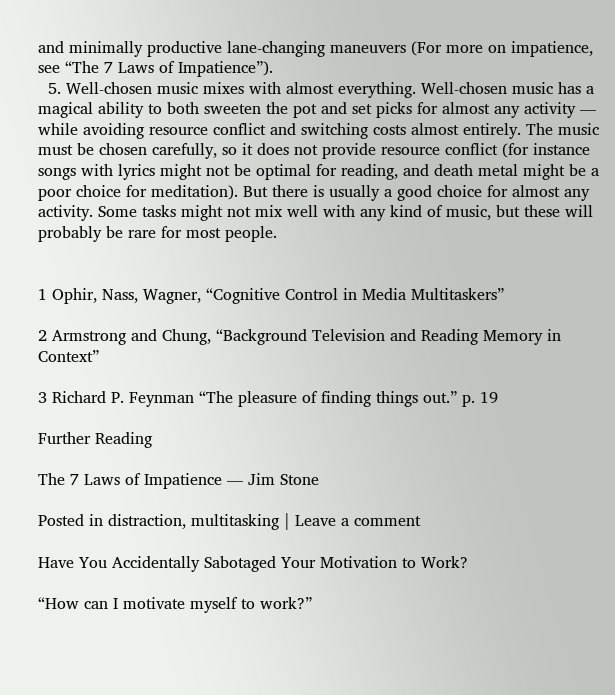and minimally productive lane-changing maneuvers (For more on impatience, see “The 7 Laws of Impatience”).
  5. Well-chosen music mixes with almost everything. Well-chosen music has a magical ability to both sweeten the pot and set picks for almost any activity — while avoiding resource conflict and switching costs almost entirely. The music must be chosen carefully, so it does not provide resource conflict (for instance songs with lyrics might not be optimal for reading, and death metal might be a poor choice for meditation). But there is usually a good choice for almost any activity. Some tasks might not mix well with any kind of music, but these will probably be rare for most people.


1 Ophir, Nass, Wagner, “Cognitive Control in Media Multitaskers”

2 Armstrong and Chung, “Background Television and Reading Memory in Context”

3 Richard P. Feynman “The pleasure of finding things out.” p. 19

Further Reading

The 7 Laws of Impatience — Jim Stone

Posted in distraction, multitasking | Leave a comment

Have You Accidentally Sabotaged Your Motivation to Work?

“How can I motivate myself to work?”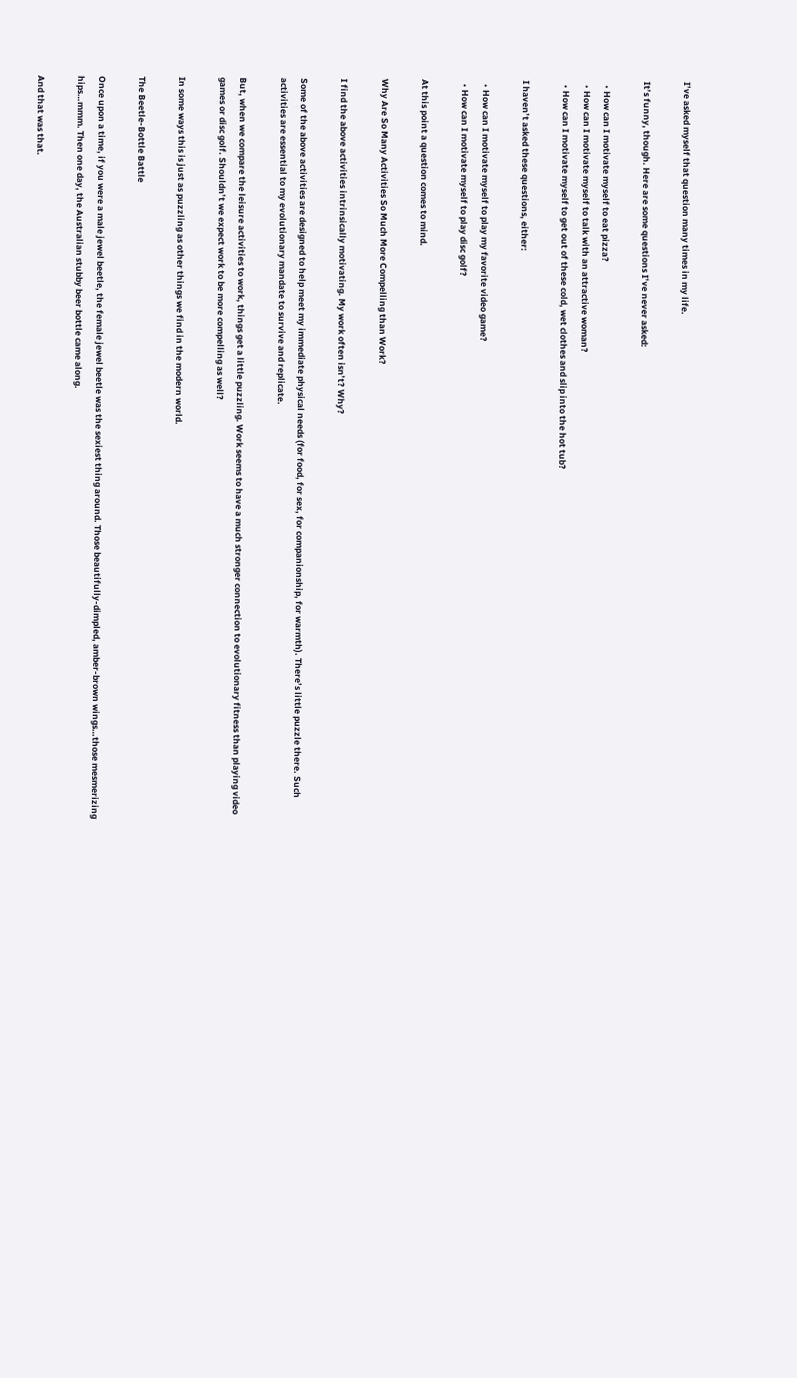I’ve asked myself that question many times in my life.

It’s funny, though. Here are some questions I’ve never asked:

  • How can I motivate myself to eat pizza?
  • How can I motivate myself to talk with an attractive woman?
  • How can I motivate myself to get out of these cold, wet clothes and slip into the hot tub?

I haven’t asked these questions, either:

  • How can I motivate myself to play my favorite video game?
  • How can I motivate myself to play disc golf?

At this point a question comes to mind.

Why Are So Many Activities So Much More Compelling than Work?

I find the above activities intrinsically motivating. My work often isn’t? Why?

Some of the above activities are designed to help meet my immediate physical needs (for food, for sex, for companionship, for warmth). There’s little puzzle there. Such activities are essential to my evolutionary mandate to survive and replicate.

But, when we compare the leisure activities to work, things get a little puzzling. Work seems to have a much stronger connection to evolutionary fitness than playing video games or disc golf. Shouldn’t we expect work to be more compelling as well?

In some ways this is just as puzzling as other things we find in the modern world.

The Beetle-Bottle Battle

Once upon a time, if you were a male jewel beetle, the female jewel beetle was the sexiest thing around. Those beautifully-dimpled, amber-brown wings…those mesmerizing hips…mmm. Then one day, the Australian stubby beer bottle came along.

And that was that.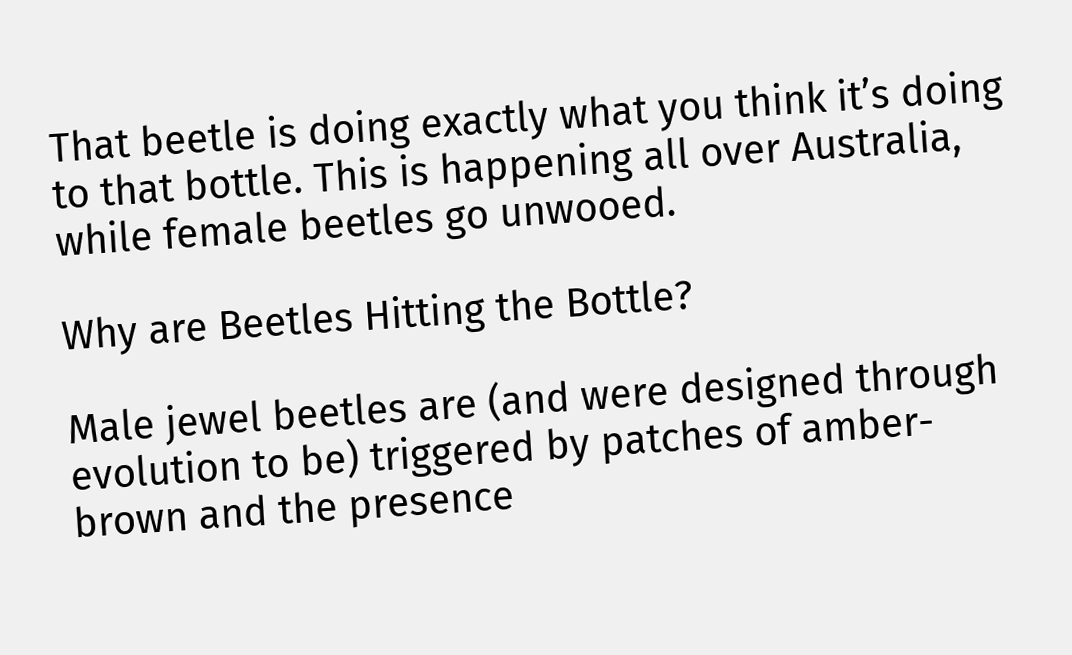That beetle is doing exactly what you think it’s doing to that bottle. This is happening all over Australia, while female beetles go unwooed.

Why are Beetles Hitting the Bottle?

Male jewel beetles are (and were designed through evolution to be) triggered by patches of amber-brown and the presence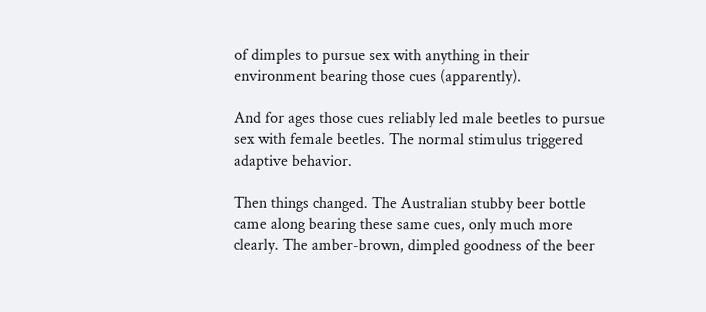of dimples to pursue sex with anything in their environment bearing those cues (apparently).

And for ages those cues reliably led male beetles to pursue sex with female beetles. The normal stimulus triggered adaptive behavior.

Then things changed. The Australian stubby beer bottle came along bearing these same cues, only much more clearly. The amber-brown, dimpled goodness of the beer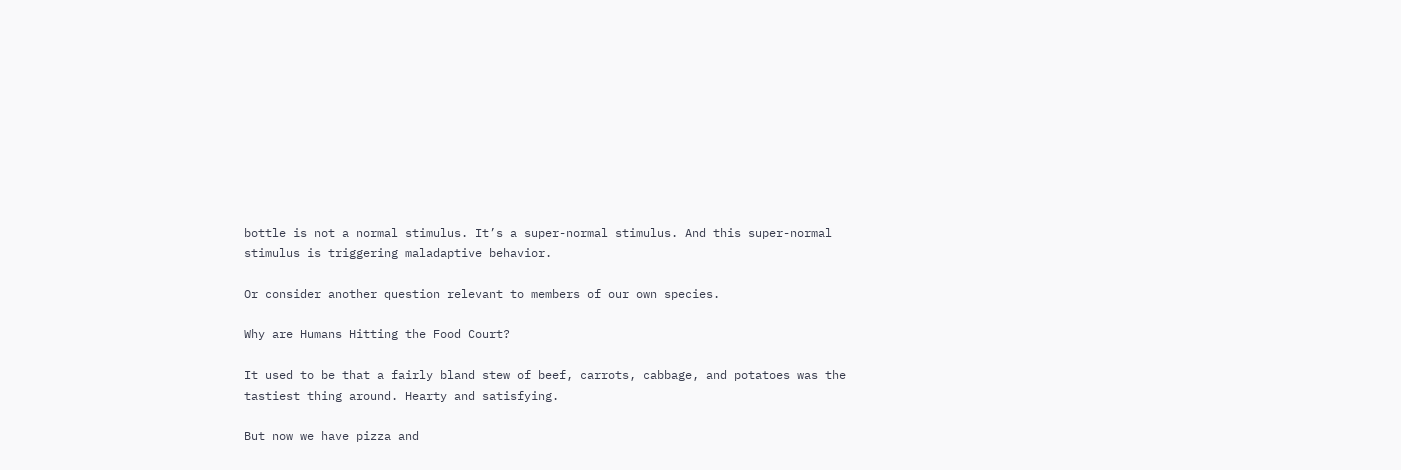bottle is not a normal stimulus. It’s a super-normal stimulus. And this super-normal stimulus is triggering maladaptive behavior.

Or consider another question relevant to members of our own species.

Why are Humans Hitting the Food Court?

It used to be that a fairly bland stew of beef, carrots, cabbage, and potatoes was the tastiest thing around. Hearty and satisfying.

But now we have pizza and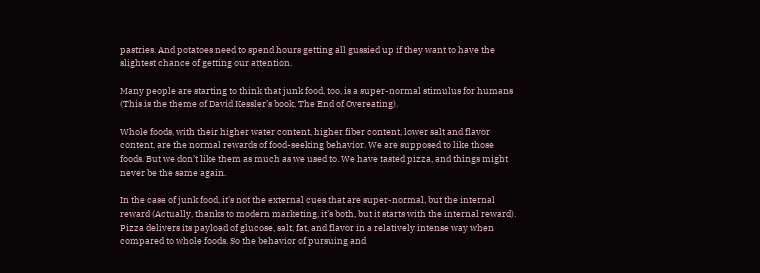pastries. And potatoes need to spend hours getting all gussied up if they want to have the slightest chance of getting our attention.

Many people are starting to think that junk food, too, is a super-normal stimulus for humans (This is the theme of David Kessler’s book, The End of Overeating).

Whole foods, with their higher water content, higher fiber content, lower salt and flavor content, are the normal rewards of food-seeking behavior. We are supposed to like those foods. But we don’t like them as much as we used to. We have tasted pizza, and things might never be the same again.

In the case of junk food, it’s not the external cues that are super-normal, but the internal reward (Actually, thanks to modern marketing, it’s both, but it starts with the internal reward). Pizza delivers its payload of glucose, salt, fat, and flavor in a relatively intense way when compared to whole foods. So the behavior of pursuing and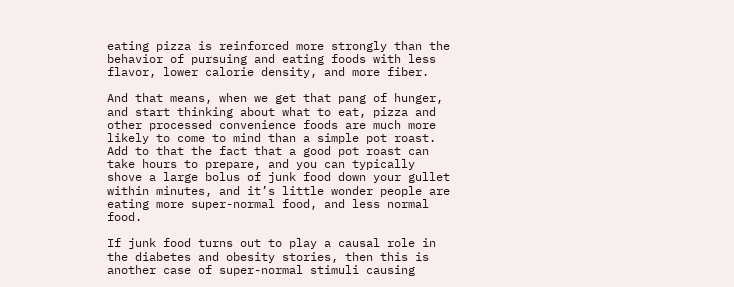eating pizza is reinforced more strongly than the behavior of pursuing and eating foods with less flavor, lower calorie density, and more fiber.

And that means, when we get that pang of hunger, and start thinking about what to eat, pizza and other processed convenience foods are much more likely to come to mind than a simple pot roast. Add to that the fact that a good pot roast can take hours to prepare, and you can typically shove a large bolus of junk food down your gullet within minutes, and it’s little wonder people are eating more super-normal food, and less normal food.

If junk food turns out to play a causal role in the diabetes and obesity stories, then this is another case of super-normal stimuli causing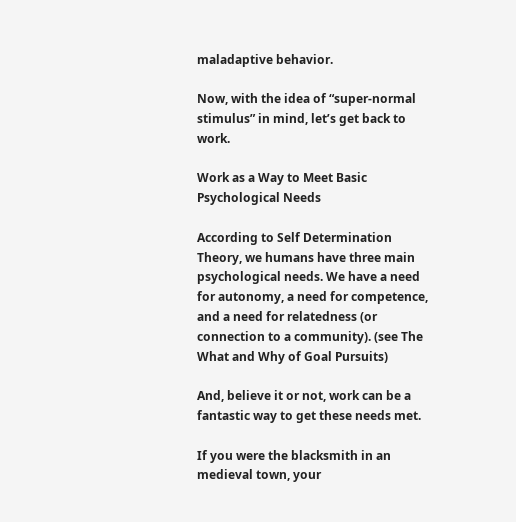maladaptive behavior.

Now, with the idea of “super-normal stimulus” in mind, let’s get back to work.

Work as a Way to Meet Basic Psychological Needs

According to Self Determination Theory, we humans have three main psychological needs. We have a need for autonomy, a need for competence, and a need for relatedness (or connection to a community). (see The What and Why of Goal Pursuits)

And, believe it or not, work can be a fantastic way to get these needs met.

If you were the blacksmith in an medieval town, your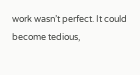work wasn’t perfect. It could become tedious,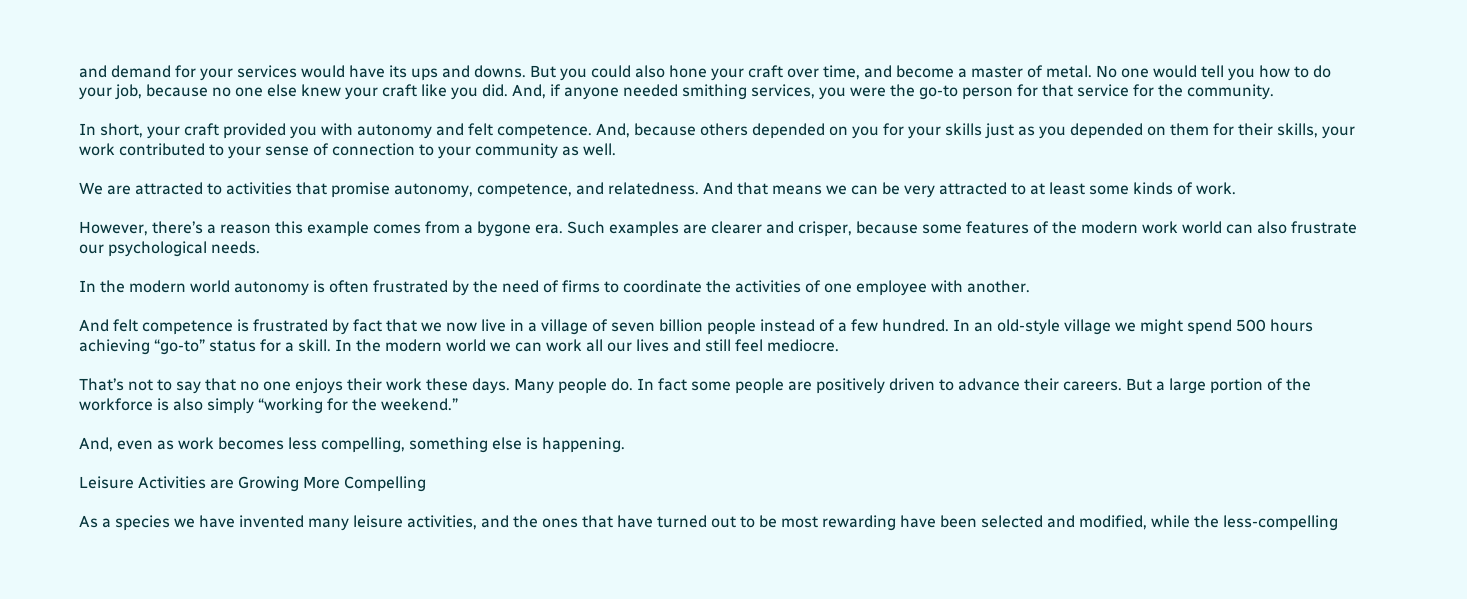and demand for your services would have its ups and downs. But you could also hone your craft over time, and become a master of metal. No one would tell you how to do your job, because no one else knew your craft like you did. And, if anyone needed smithing services, you were the go-to person for that service for the community.

In short, your craft provided you with autonomy and felt competence. And, because others depended on you for your skills just as you depended on them for their skills, your work contributed to your sense of connection to your community as well.

We are attracted to activities that promise autonomy, competence, and relatedness. And that means we can be very attracted to at least some kinds of work.

However, there’s a reason this example comes from a bygone era. Such examples are clearer and crisper, because some features of the modern work world can also frustrate our psychological needs.

In the modern world autonomy is often frustrated by the need of firms to coordinate the activities of one employee with another.

And felt competence is frustrated by fact that we now live in a village of seven billion people instead of a few hundred. In an old-style village we might spend 500 hours achieving “go-to” status for a skill. In the modern world we can work all our lives and still feel mediocre.

That’s not to say that no one enjoys their work these days. Many people do. In fact some people are positively driven to advance their careers. But a large portion of the workforce is also simply “working for the weekend.”

And, even as work becomes less compelling, something else is happening.

Leisure Activities are Growing More Compelling

As a species we have invented many leisure activities, and the ones that have turned out to be most rewarding have been selected and modified, while the less-compelling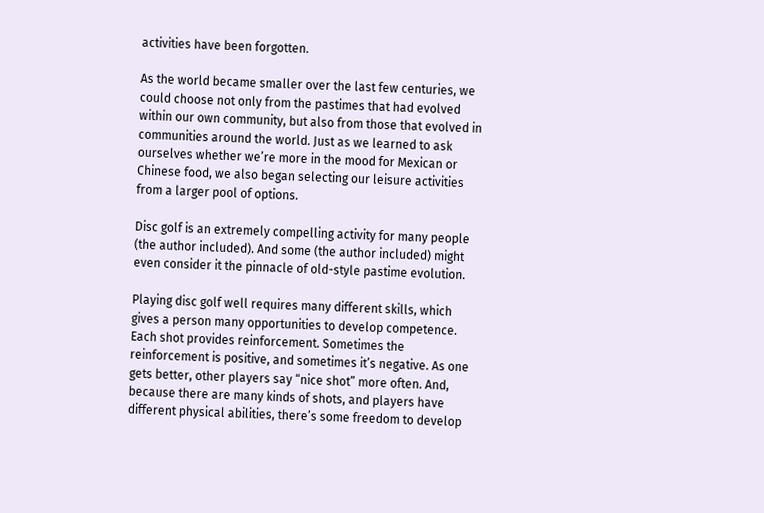activities have been forgotten.

As the world became smaller over the last few centuries, we could choose not only from the pastimes that had evolved within our own community, but also from those that evolved in communities around the world. Just as we learned to ask ourselves whether we’re more in the mood for Mexican or Chinese food, we also began selecting our leisure activities from a larger pool of options.

Disc golf is an extremely compelling activity for many people (the author included). And some (the author included) might even consider it the pinnacle of old-style pastime evolution.

Playing disc golf well requires many different skills, which gives a person many opportunities to develop competence. Each shot provides reinforcement. Sometimes the reinforcement is positive, and sometimes it’s negative. As one gets better, other players say “nice shot” more often. And, because there are many kinds of shots, and players have different physical abilities, there’s some freedom to develop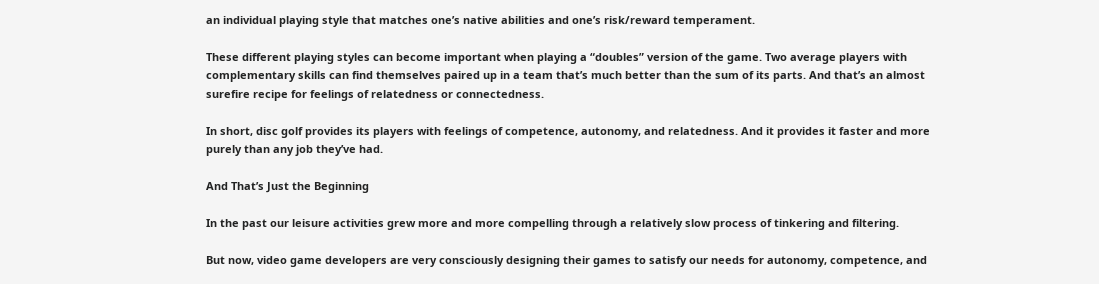an individual playing style that matches one’s native abilities and one’s risk/reward temperament.

These different playing styles can become important when playing a “doubles” version of the game. Two average players with complementary skills can find themselves paired up in a team that’s much better than the sum of its parts. And that’s an almost surefire recipe for feelings of relatedness or connectedness.

In short, disc golf provides its players with feelings of competence, autonomy, and relatedness. And it provides it faster and more purely than any job they’ve had.

And That’s Just the Beginning

In the past our leisure activities grew more and more compelling through a relatively slow process of tinkering and filtering.

But now, video game developers are very consciously designing their games to satisfy our needs for autonomy, competence, and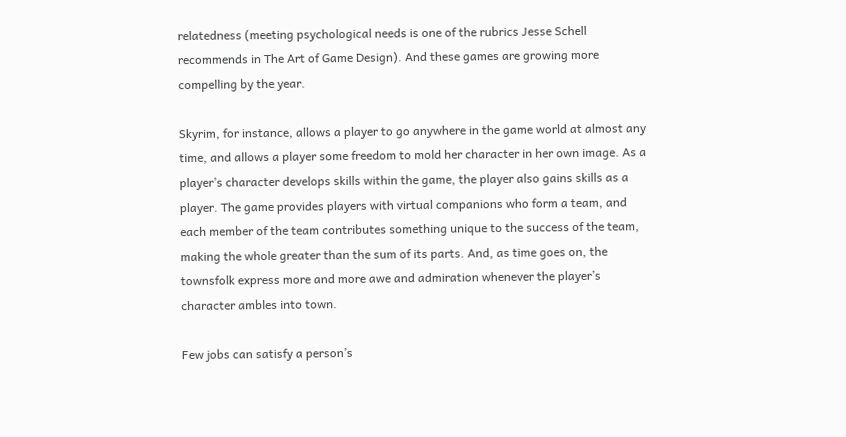relatedness (meeting psychological needs is one of the rubrics Jesse Schell recommends in The Art of Game Design). And these games are growing more compelling by the year.

Skyrim, for instance, allows a player to go anywhere in the game world at almost any time, and allows a player some freedom to mold her character in her own image. As a player’s character develops skills within the game, the player also gains skills as a player. The game provides players with virtual companions who form a team, and each member of the team contributes something unique to the success of the team, making the whole greater than the sum of its parts. And, as time goes on, the townsfolk express more and more awe and admiration whenever the player’s character ambles into town.

Few jobs can satisfy a person’s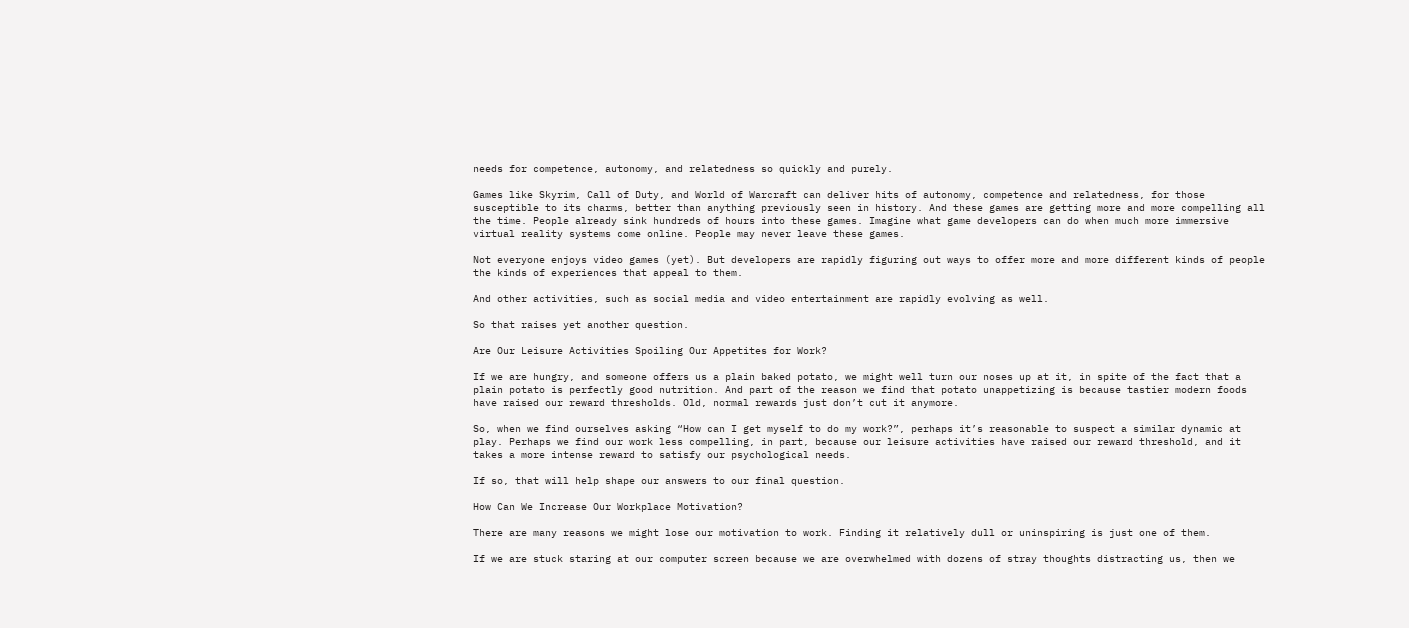needs for competence, autonomy, and relatedness so quickly and purely.

Games like Skyrim, Call of Duty, and World of Warcraft can deliver hits of autonomy, competence and relatedness, for those susceptible to its charms, better than anything previously seen in history. And these games are getting more and more compelling all the time. People already sink hundreds of hours into these games. Imagine what game developers can do when much more immersive virtual reality systems come online. People may never leave these games.

Not everyone enjoys video games (yet). But developers are rapidly figuring out ways to offer more and more different kinds of people the kinds of experiences that appeal to them.

And other activities, such as social media and video entertainment are rapidly evolving as well.

So that raises yet another question.

Are Our Leisure Activities Spoiling Our Appetites for Work?

If we are hungry, and someone offers us a plain baked potato, we might well turn our noses up at it, in spite of the fact that a plain potato is perfectly good nutrition. And part of the reason we find that potato unappetizing is because tastier modern foods have raised our reward thresholds. Old, normal rewards just don’t cut it anymore.

So, when we find ourselves asking “How can I get myself to do my work?”, perhaps it’s reasonable to suspect a similar dynamic at play. Perhaps we find our work less compelling, in part, because our leisure activities have raised our reward threshold, and it takes a more intense reward to satisfy our psychological needs.

If so, that will help shape our answers to our final question.

How Can We Increase Our Workplace Motivation?

There are many reasons we might lose our motivation to work. Finding it relatively dull or uninspiring is just one of them.

If we are stuck staring at our computer screen because we are overwhelmed with dozens of stray thoughts distracting us, then we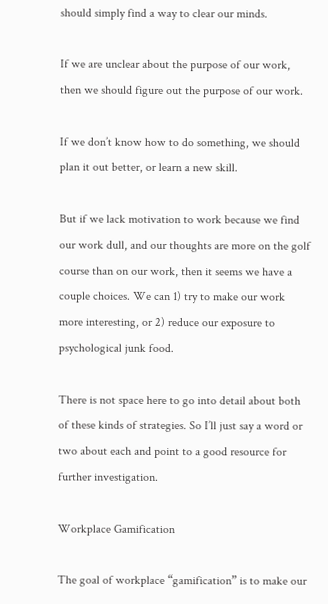should simply find a way to clear our minds.

If we are unclear about the purpose of our work, then we should figure out the purpose of our work.

If we don’t know how to do something, we should plan it out better, or learn a new skill.

But if we lack motivation to work because we find our work dull, and our thoughts are more on the golf course than on our work, then it seems we have a couple choices. We can 1) try to make our work more interesting, or 2) reduce our exposure to psychological junk food.

There is not space here to go into detail about both of these kinds of strategies. So I’ll just say a word or two about each and point to a good resource for further investigation.

Workplace Gamification

The goal of workplace “gamification” is to make our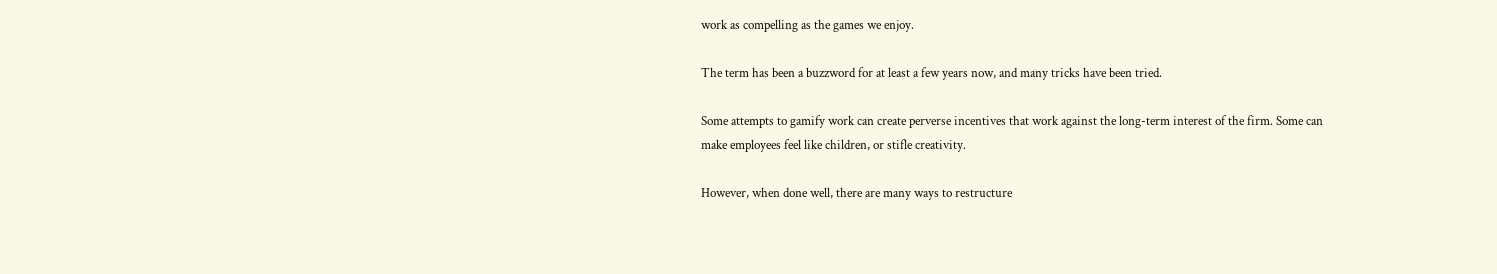work as compelling as the games we enjoy.

The term has been a buzzword for at least a few years now, and many tricks have been tried.

Some attempts to gamify work can create perverse incentives that work against the long-term interest of the firm. Some can make employees feel like children, or stifle creativity.

However, when done well, there are many ways to restructure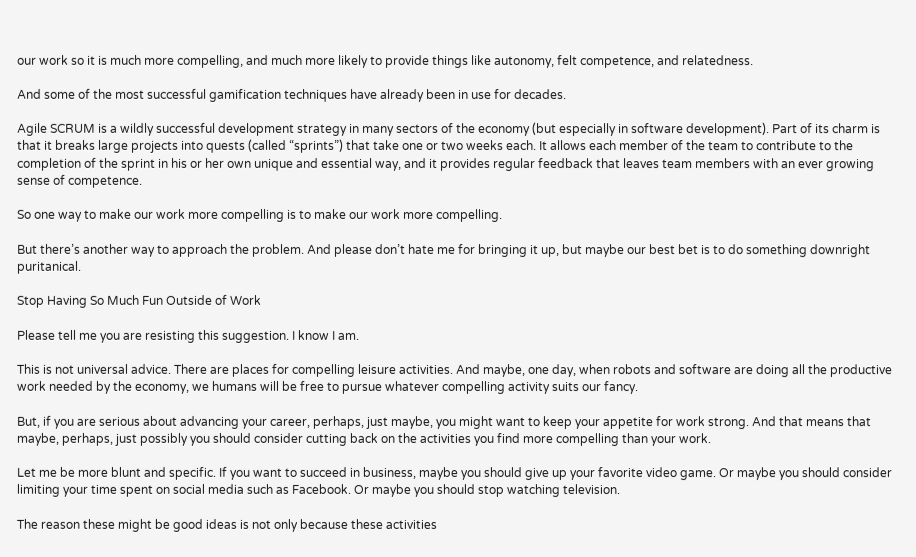our work so it is much more compelling, and much more likely to provide things like autonomy, felt competence, and relatedness.

And some of the most successful gamification techniques have already been in use for decades.

Agile SCRUM is a wildly successful development strategy in many sectors of the economy (but especially in software development). Part of its charm is that it breaks large projects into quests (called “sprints”) that take one or two weeks each. It allows each member of the team to contribute to the completion of the sprint in his or her own unique and essential way, and it provides regular feedback that leaves team members with an ever growing sense of competence.

So one way to make our work more compelling is to make our work more compelling.

But there’s another way to approach the problem. And please don’t hate me for bringing it up, but maybe our best bet is to do something downright puritanical.

Stop Having So Much Fun Outside of Work

Please tell me you are resisting this suggestion. I know I am.

This is not universal advice. There are places for compelling leisure activities. And maybe, one day, when robots and software are doing all the productive work needed by the economy, we humans will be free to pursue whatever compelling activity suits our fancy.

But, if you are serious about advancing your career, perhaps, just maybe, you might want to keep your appetite for work strong. And that means that maybe, perhaps, just possibly you should consider cutting back on the activities you find more compelling than your work.

Let me be more blunt and specific. If you want to succeed in business, maybe you should give up your favorite video game. Or maybe you should consider limiting your time spent on social media such as Facebook. Or maybe you should stop watching television.

The reason these might be good ideas is not only because these activities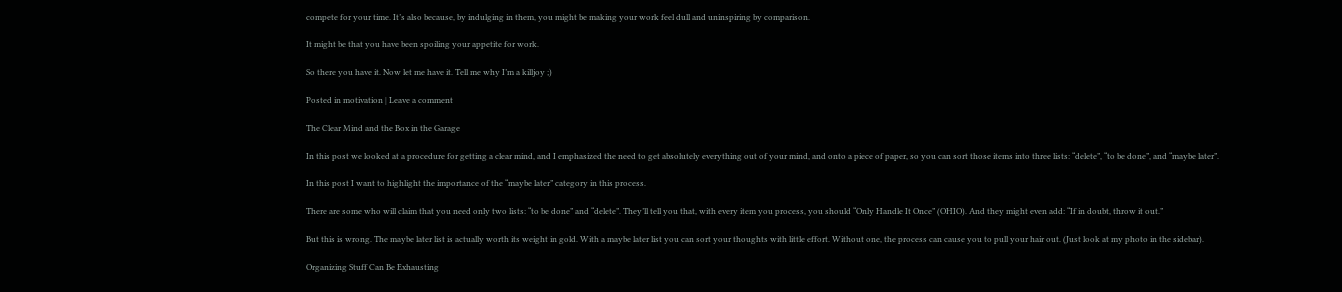compete for your time. It’s also because, by indulging in them, you might be making your work feel dull and uninspiring by comparison.

It might be that you have been spoiling your appetite for work.

So there you have it. Now let me have it. Tell me why I’m a killjoy ;)

Posted in motivation | Leave a comment

The Clear Mind and the Box in the Garage

In this post we looked at a procedure for getting a clear mind, and I emphasized the need to get absolutely everything out of your mind, and onto a piece of paper, so you can sort those items into three lists: “delete”, “to be done”, and “maybe later”.

In this post I want to highlight the importance of the “maybe later” category in this process.

There are some who will claim that you need only two lists: “to be done” and “delete”. They’ll tell you that, with every item you process, you should “Only Handle It Once” (OHIO). And they might even add: “If in doubt, throw it out.”

But this is wrong. The maybe later list is actually worth its weight in gold. With a maybe later list you can sort your thoughts with little effort. Without one, the process can cause you to pull your hair out. (Just look at my photo in the sidebar).

Organizing Stuff Can Be Exhausting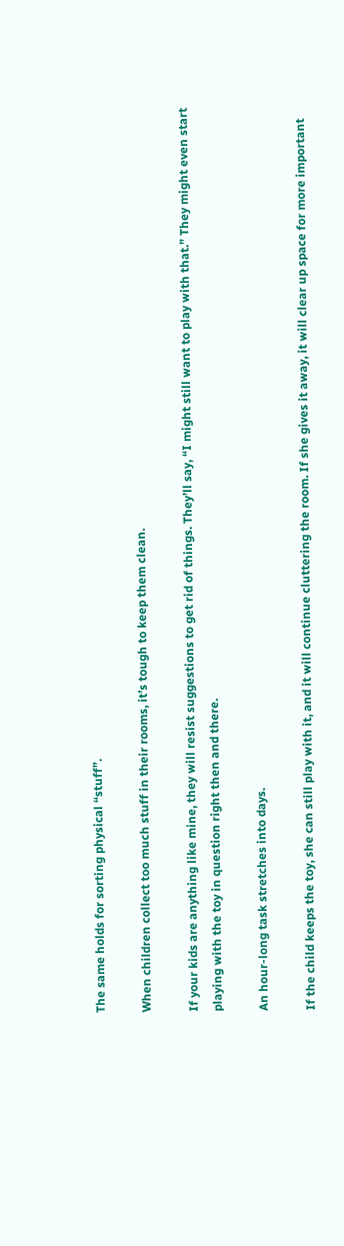The same holds for sorting physical “stuff”.

When children collect too much stuff in their rooms, it’s tough to keep them clean.

If your kids are anything like mine, they will resist suggestions to get rid of things. They’ll say, “I might still want to play with that.” They might even start playing with the toy in question right then and there.

An hour-long task stretches into days.

If the child keeps the toy, she can still play with it, and it will continue cluttering the room. If she gives it away, it will clear up space for more important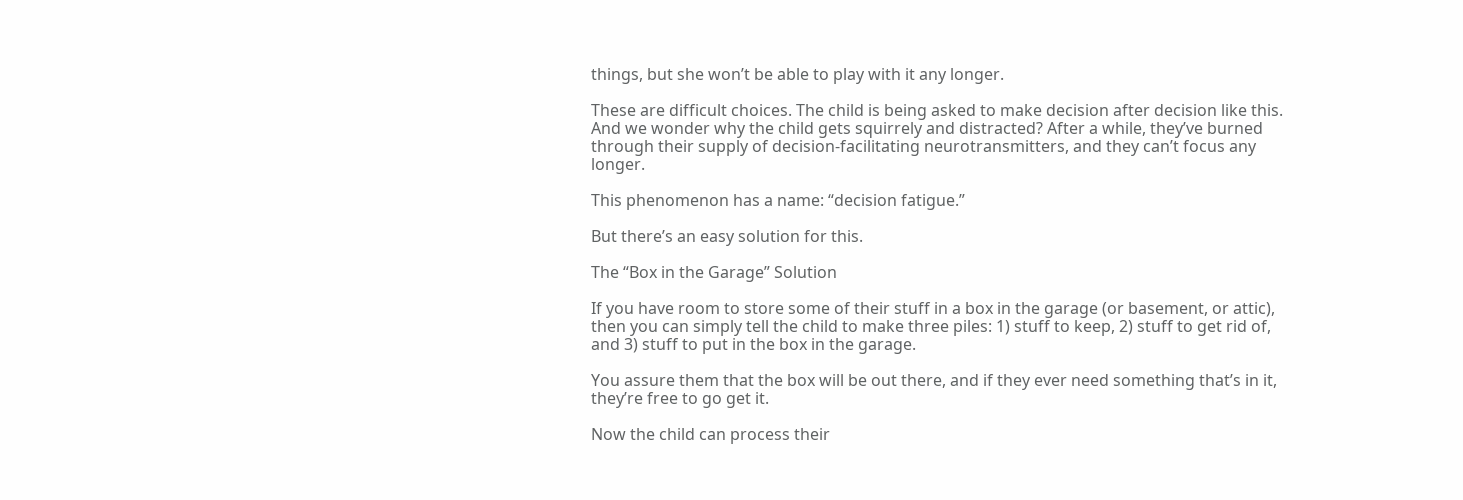things, but she won’t be able to play with it any longer.

These are difficult choices. The child is being asked to make decision after decision like this. And we wonder why the child gets squirrely and distracted? After a while, they’ve burned through their supply of decision-facilitating neurotransmitters, and they can’t focus any longer.

This phenomenon has a name: “decision fatigue.”

But there’s an easy solution for this.

The “Box in the Garage” Solution

If you have room to store some of their stuff in a box in the garage (or basement, or attic), then you can simply tell the child to make three piles: 1) stuff to keep, 2) stuff to get rid of, and 3) stuff to put in the box in the garage.

You assure them that the box will be out there, and if they ever need something that’s in it, they’re free to go get it.

Now the child can process their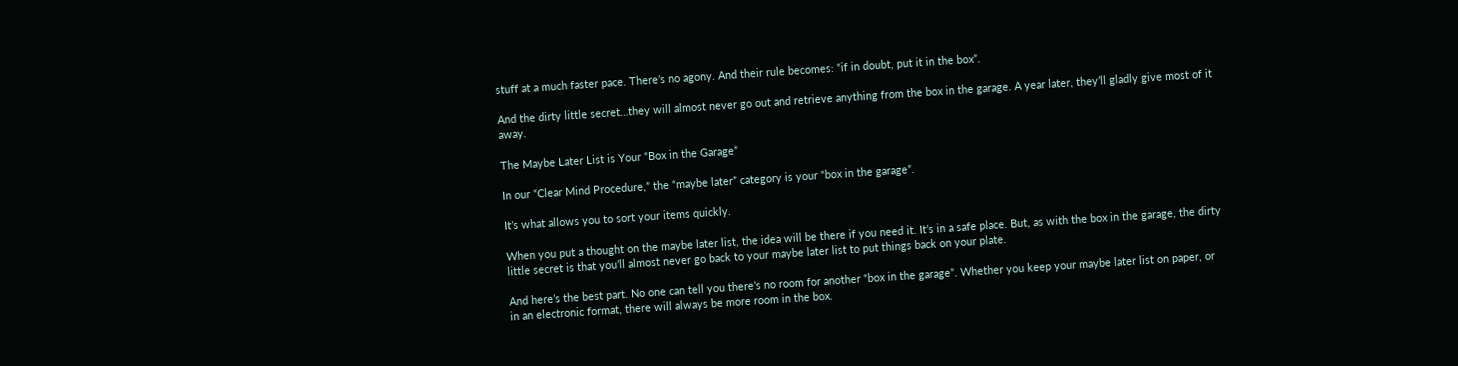stuff at a much faster pace. There’s no agony. And their rule becomes: “if in doubt, put it in the box”.

And the dirty little secret…they will almost never go out and retrieve anything from the box in the garage. A year later, they’ll gladly give most of it away.

The Maybe Later List is Your “Box in the Garage”

In our “Clear Mind Procedure,” the “maybe later” category is your “box in the garage”.

It’s what allows you to sort your items quickly.

When you put a thought on the maybe later list, the idea will be there if you need it. It’s in a safe place. But, as with the box in the garage, the dirty little secret is that you’ll almost never go back to your maybe later list to put things back on your plate.

And here’s the best part. No one can tell you there’s no room for another “box in the garage”. Whether you keep your maybe later list on paper, or in an electronic format, there will always be more room in the box.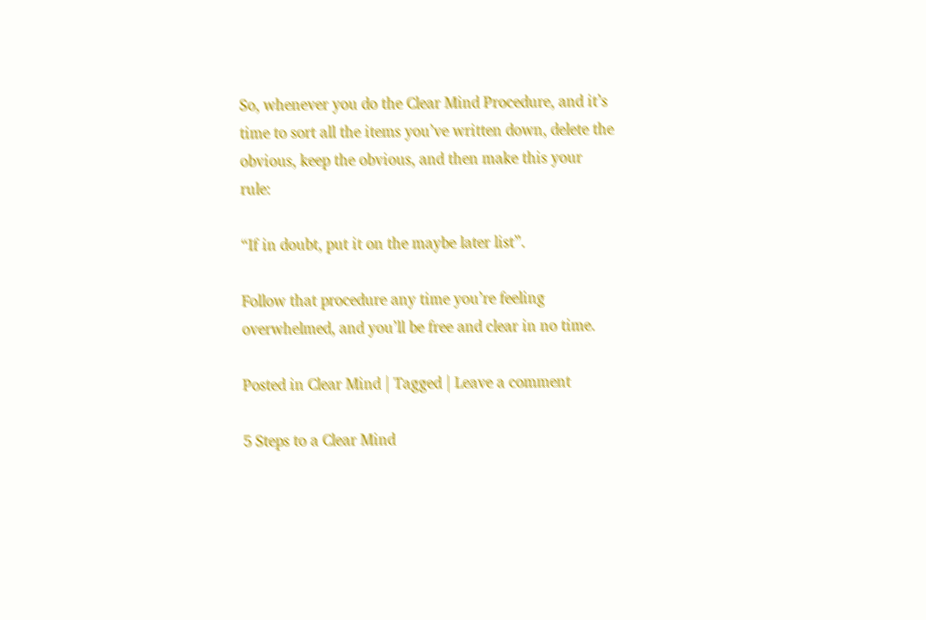So, whenever you do the Clear Mind Procedure, and it’s time to sort all the items you’ve written down, delete the obvious, keep the obvious, and then make this your rule:

“If in doubt, put it on the maybe later list”.

Follow that procedure any time you’re feeling overwhelmed, and you’ll be free and clear in no time.

Posted in Clear Mind | Tagged | Leave a comment

5 Steps to a Clear Mind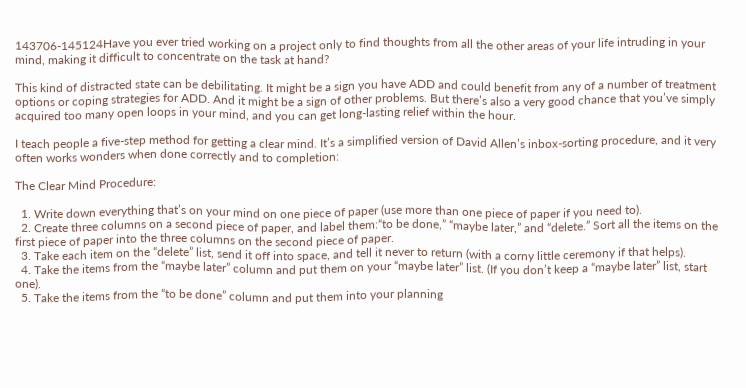143706-145124Have you ever tried working on a project only to find thoughts from all the other areas of your life intruding in your mind, making it difficult to concentrate on the task at hand?

This kind of distracted state can be debilitating. It might be a sign you have ADD and could benefit from any of a number of treatment options or coping strategies for ADD. And it might be a sign of other problems. But there’s also a very good chance that you’ve simply acquired too many open loops in your mind, and you can get long-lasting relief within the hour.

I teach people a five-step method for getting a clear mind. It’s a simplified version of David Allen’s inbox-sorting procedure, and it very often works wonders when done correctly and to completion:

The Clear Mind Procedure:

  1. Write down everything that’s on your mind on one piece of paper (use more than one piece of paper if you need to).
  2. Create three columns on a second piece of paper, and label them:“to be done,” “maybe later,” and “delete.” Sort all the items on the first piece of paper into the three columns on the second piece of paper.
  3. Take each item on the “delete” list, send it off into space, and tell it never to return (with a corny little ceremony if that helps).
  4. Take the items from the “maybe later” column and put them on your “maybe later” list. (If you don’t keep a “maybe later” list, start one).
  5. Take the items from the “to be done” column and put them into your planning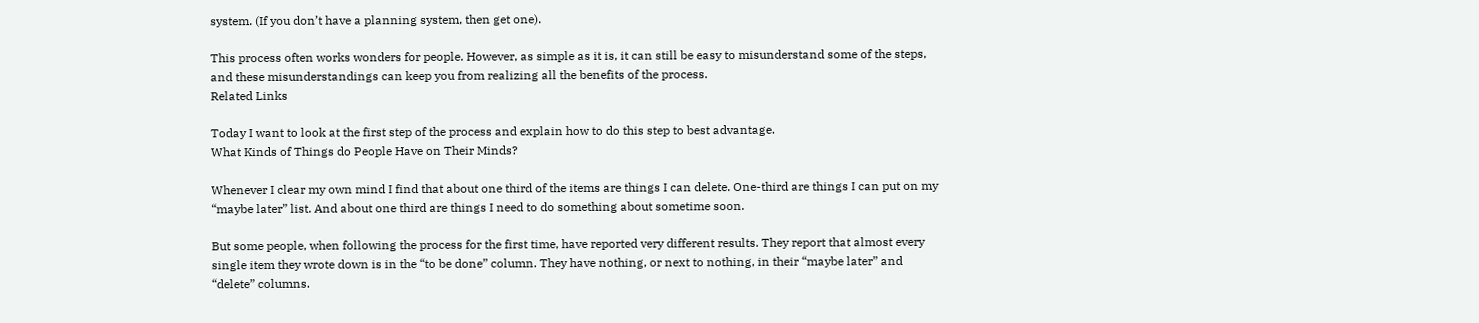system. (If you don’t have a planning system, then get one).

This process often works wonders for people. However, as simple as it is, it can still be easy to misunderstand some of the steps, and these misunderstandings can keep you from realizing all the benefits of the process.
Related Links

Today I want to look at the first step of the process and explain how to do this step to best advantage.
What Kinds of Things do People Have on Their Minds?

Whenever I clear my own mind I find that about one third of the items are things I can delete. One-third are things I can put on my “maybe later” list. And about one third are things I need to do something about sometime soon.

But some people, when following the process for the first time, have reported very different results. They report that almost every single item they wrote down is in the “to be done” column. They have nothing, or next to nothing, in their “maybe later” and “delete” columns.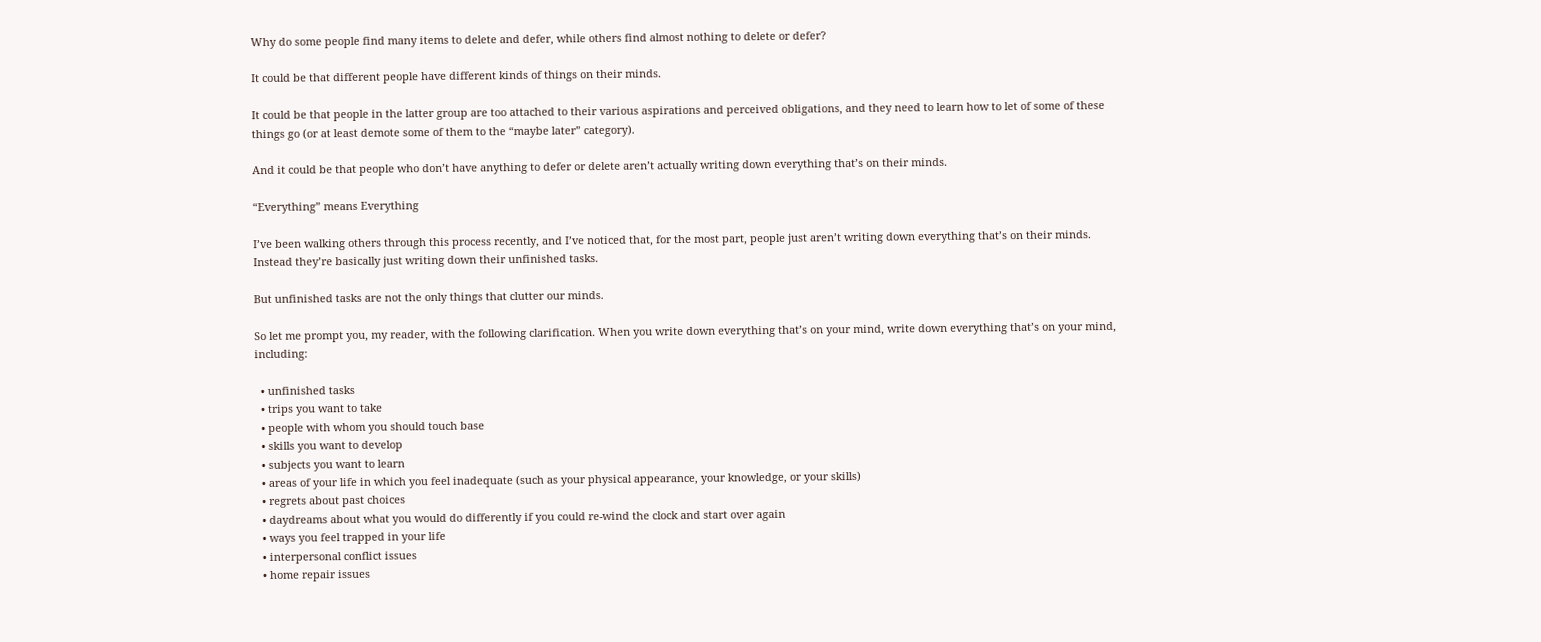Why do some people find many items to delete and defer, while others find almost nothing to delete or defer?

It could be that different people have different kinds of things on their minds.

It could be that people in the latter group are too attached to their various aspirations and perceived obligations, and they need to learn how to let of some of these things go (or at least demote some of them to the “maybe later” category).

And it could be that people who don’t have anything to defer or delete aren’t actually writing down everything that’s on their minds.

“Everything” means Everything

I’ve been walking others through this process recently, and I’ve noticed that, for the most part, people just aren’t writing down everything that’s on their minds. Instead they’re basically just writing down their unfinished tasks.

But unfinished tasks are not the only things that clutter our minds.

So let me prompt you, my reader, with the following clarification. When you write down everything that’s on your mind, write down everything that’s on your mind, including:

  • unfinished tasks
  • trips you want to take
  • people with whom you should touch base
  • skills you want to develop
  • subjects you want to learn
  • areas of your life in which you feel inadequate (such as your physical appearance, your knowledge, or your skills)
  • regrets about past choices
  • daydreams about what you would do differently if you could re-wind the clock and start over again
  • ways you feel trapped in your life
  • interpersonal conflict issues
  • home repair issues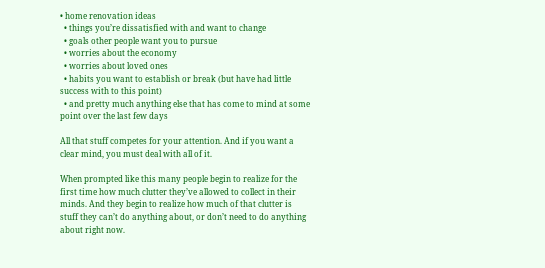• home renovation ideas
  • things you’re dissatisfied with and want to change
  • goals other people want you to pursue
  • worries about the economy
  • worries about loved ones
  • habits you want to establish or break (but have had little success with to this point)
  • and pretty much anything else that has come to mind at some point over the last few days

All that stuff competes for your attention. And if you want a clear mind, you must deal with all of it.

When prompted like this many people begin to realize for the first time how much clutter they’ve allowed to collect in their minds. And they begin to realize how much of that clutter is stuff they can’t do anything about, or don’t need to do anything about right now.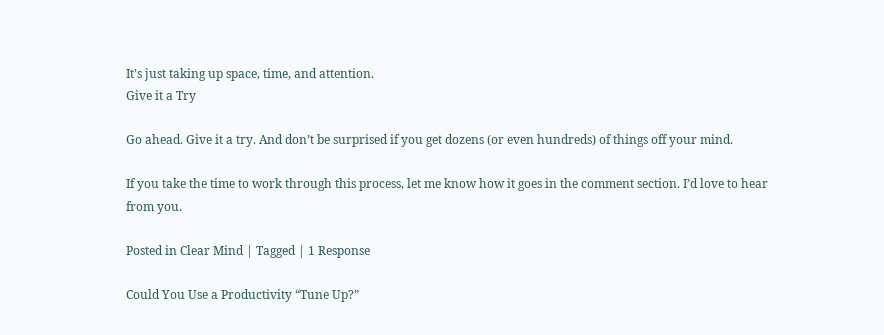It’s just taking up space, time, and attention.
Give it a Try

Go ahead. Give it a try. And don’t be surprised if you get dozens (or even hundreds) of things off your mind.

If you take the time to work through this process, let me know how it goes in the comment section. I’d love to hear from you.

Posted in Clear Mind | Tagged | 1 Response

Could You Use a Productivity “Tune Up?”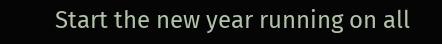Start the new year running on all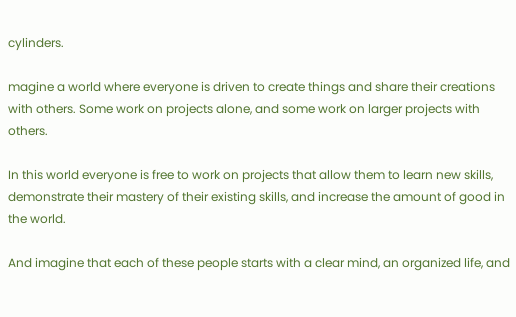cylinders.

magine a world where everyone is driven to create things and share their creations with others. Some work on projects alone, and some work on larger projects with others.

In this world everyone is free to work on projects that allow them to learn new skills, demonstrate their mastery of their existing skills, and increase the amount of good in the world.

And imagine that each of these people starts with a clear mind, an organized life, and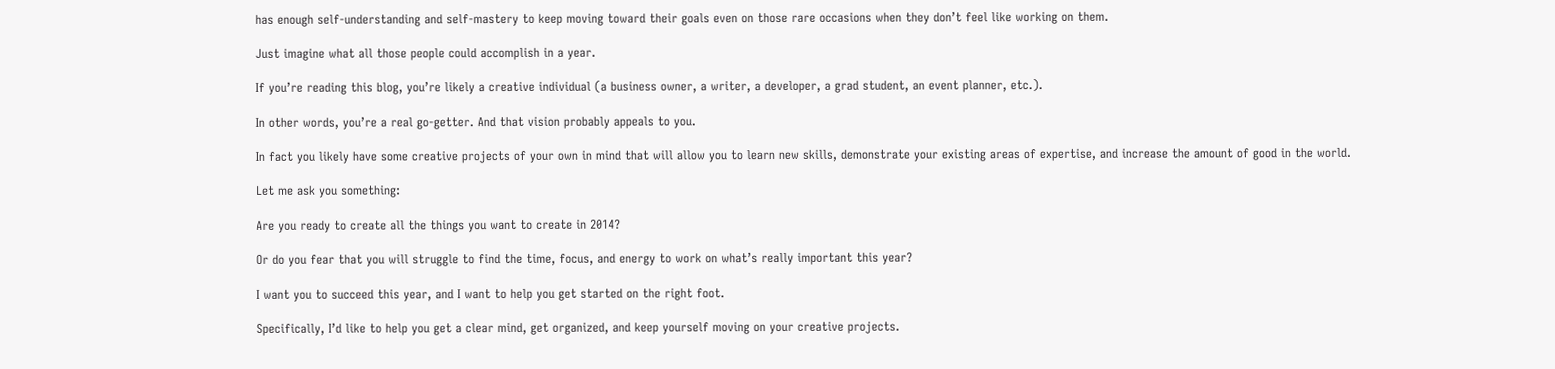has enough self-understanding and self-mastery to keep moving toward their goals even on those rare occasions when they don’t feel like working on them.

Just imagine what all those people could accomplish in a year.

If you’re reading this blog, you’re likely a creative individual (a business owner, a writer, a developer, a grad student, an event planner, etc.).

In other words, you’re a real go-getter. And that vision probably appeals to you.

In fact you likely have some creative projects of your own in mind that will allow you to learn new skills, demonstrate your existing areas of expertise, and increase the amount of good in the world.

Let me ask you something:

Are you ready to create all the things you want to create in 2014?

Or do you fear that you will struggle to find the time, focus, and energy to work on what’s really important this year?

I want you to succeed this year, and I want to help you get started on the right foot.

Specifically, I’d like to help you get a clear mind, get organized, and keep yourself moving on your creative projects.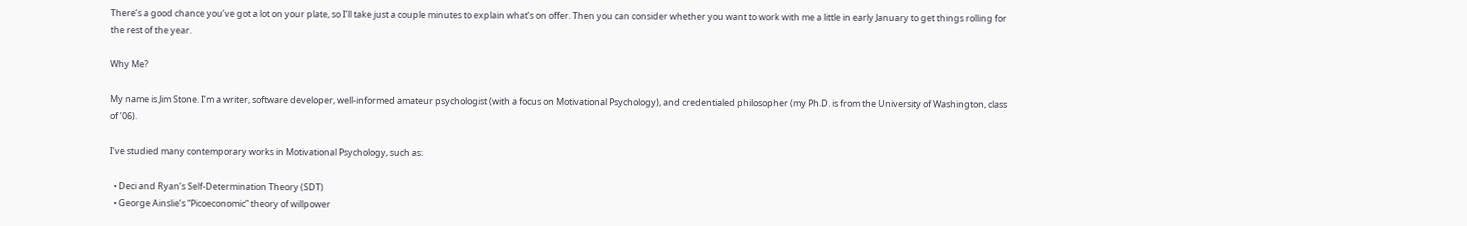There’s a good chance you’ve got a lot on your plate, so I’ll take just a couple minutes to explain what’s on offer. Then you can consider whether you want to work with me a little in early January to get things rolling for the rest of the year.

Why Me?

My name is Jim Stone. I’m a writer, software developer, well-informed amateur psychologist (with a focus on Motivational Psychology), and credentialed philosopher (my Ph.D. is from the University of Washington, class of ’06).

I’ve studied many contemporary works in Motivational Psychology, such as:

  • Deci and Ryan’s Self-Determination Theory (SDT)
  • George Ainslie’s “Picoeconomic” theory of willpower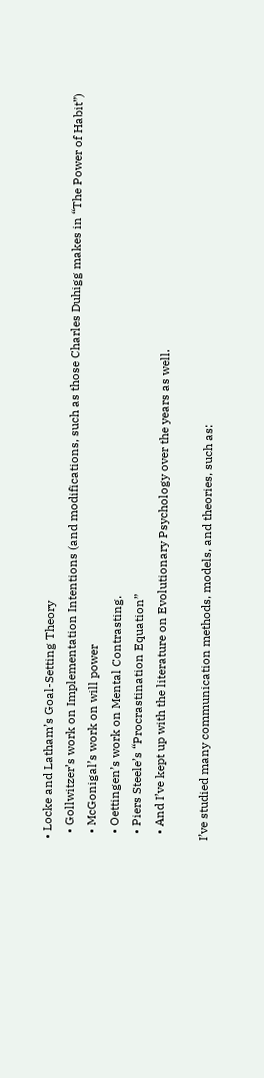• Locke and Latham’s Goal-Setting Theory
  • Gollwitzer’s work on Implementation Intentions (and modifications, such as those Charles Duhigg makes in “The Power of Habit”)
  • McGonigal’s work on will power
  • Oettingen’s work on Mental Contrasting.
  • Piers Steele’s “Procrastination Equation”
  • And I’ve kept up with the literature on Evolutionary Psychology over the years as well.

I’ve studied many communication methods, models, and theories, such as: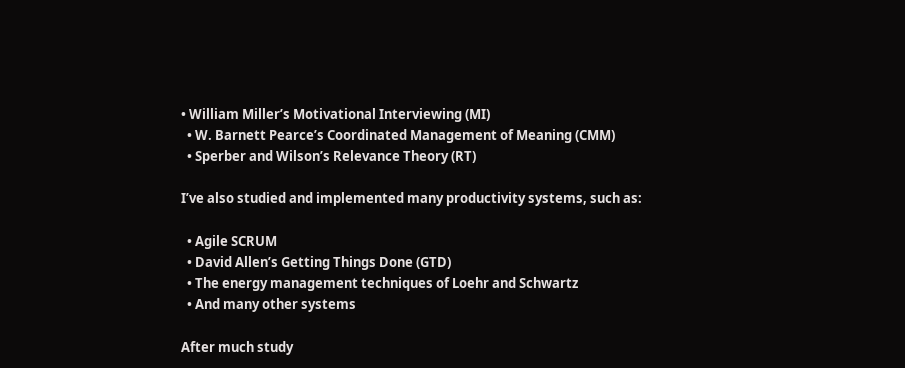• William Miller’s Motivational Interviewing (MI)
  • W. Barnett Pearce’s Coordinated Management of Meaning (CMM)
  • Sperber and Wilson’s Relevance Theory (RT)

I’ve also studied and implemented many productivity systems, such as:

  • Agile SCRUM
  • David Allen’s Getting Things Done (GTD)
  • The energy management techniques of Loehr and Schwartz
  • And many other systems

After much study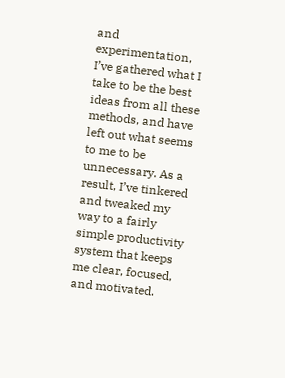and experimentation, I’ve gathered what I take to be the best ideas from all these methods, and have left out what seems to me to be unnecessary. As a result, I’ve tinkered and tweaked my way to a fairly simple productivity system that keeps me clear, focused, and motivated.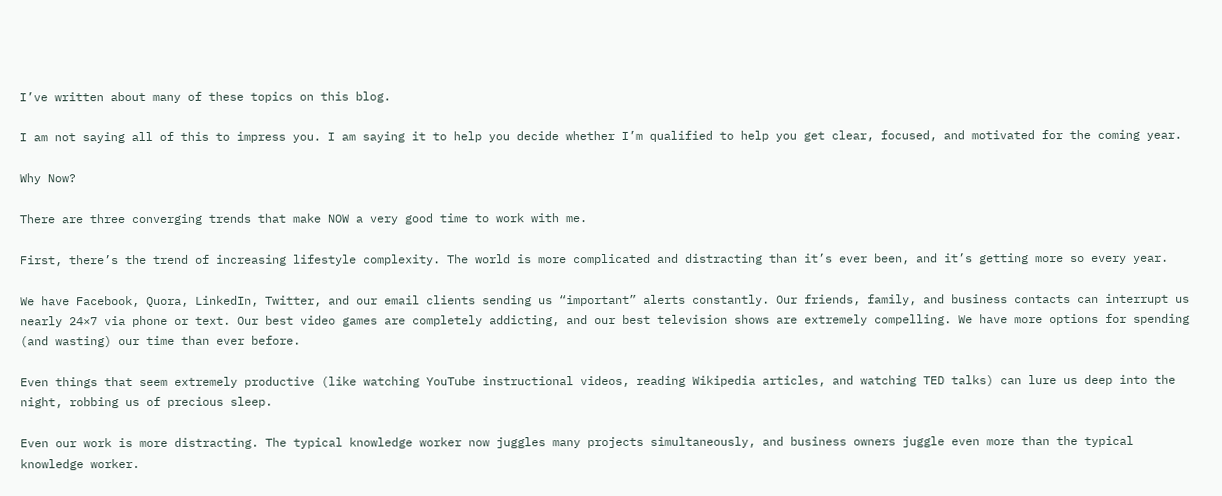I’ve written about many of these topics on this blog.

I am not saying all of this to impress you. I am saying it to help you decide whether I’m qualified to help you get clear, focused, and motivated for the coming year.

Why Now?

There are three converging trends that make NOW a very good time to work with me.

First, there’s the trend of increasing lifestyle complexity. The world is more complicated and distracting than it’s ever been, and it’s getting more so every year.

We have Facebook, Quora, LinkedIn, Twitter, and our email clients sending us “important” alerts constantly. Our friends, family, and business contacts can interrupt us nearly 24×7 via phone or text. Our best video games are completely addicting, and our best television shows are extremely compelling. We have more options for spending (and wasting) our time than ever before.

Even things that seem extremely productive (like watching YouTube instructional videos, reading Wikipedia articles, and watching TED talks) can lure us deep into the night, robbing us of precious sleep.

Even our work is more distracting. The typical knowledge worker now juggles many projects simultaneously, and business owners juggle even more than the typical knowledge worker.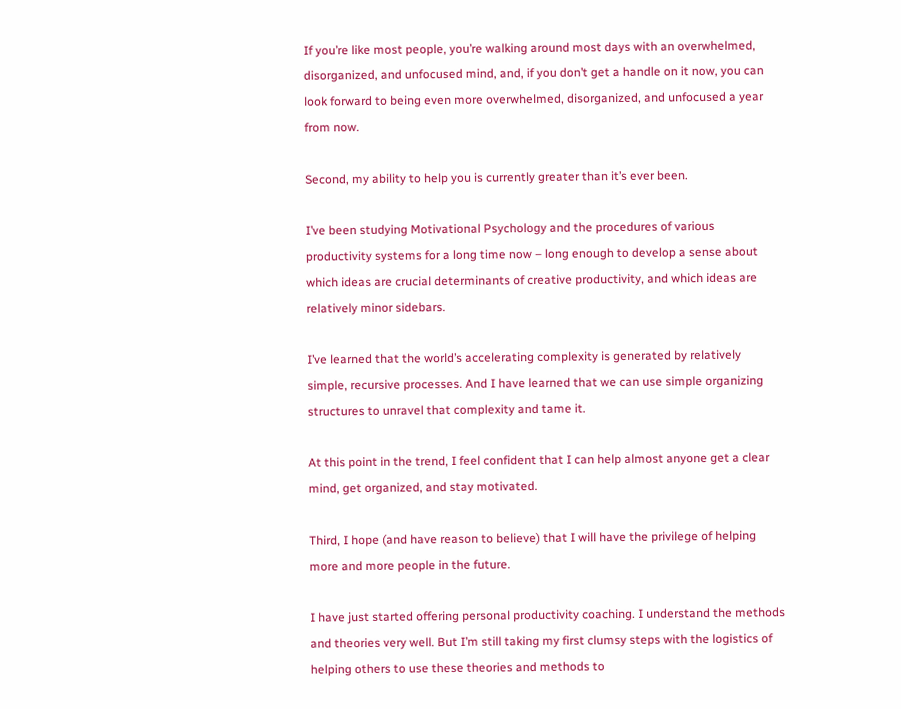If you’re like most people, you’re walking around most days with an overwhelmed, disorganized, and unfocused mind, and, if you don’t get a handle on it now, you can look forward to being even more overwhelmed, disorganized, and unfocused a year from now.

Second, my ability to help you is currently greater than it’s ever been.

I’ve been studying Motivational Psychology and the procedures of various productivity systems for a long time now – long enough to develop a sense about which ideas are crucial determinants of creative productivity, and which ideas are relatively minor sidebars.

I’ve learned that the world’s accelerating complexity is generated by relatively simple, recursive processes. And I have learned that we can use simple organizing structures to unravel that complexity and tame it.

At this point in the trend, I feel confident that I can help almost anyone get a clear mind, get organized, and stay motivated.

Third, I hope (and have reason to believe) that I will have the privilege of helping more and more people in the future.

I have just started offering personal productivity coaching. I understand the methods and theories very well. But I’m still taking my first clumsy steps with the logistics of helping others to use these theories and methods to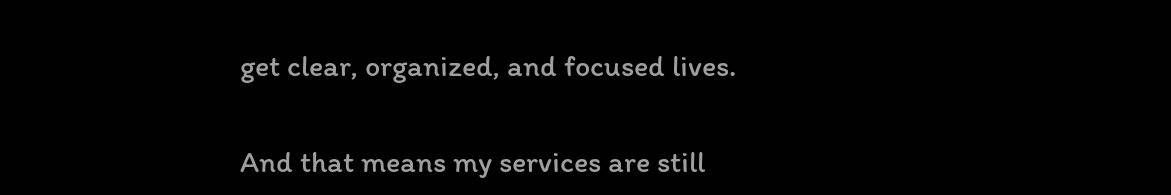get clear, organized, and focused lives.

And that means my services are still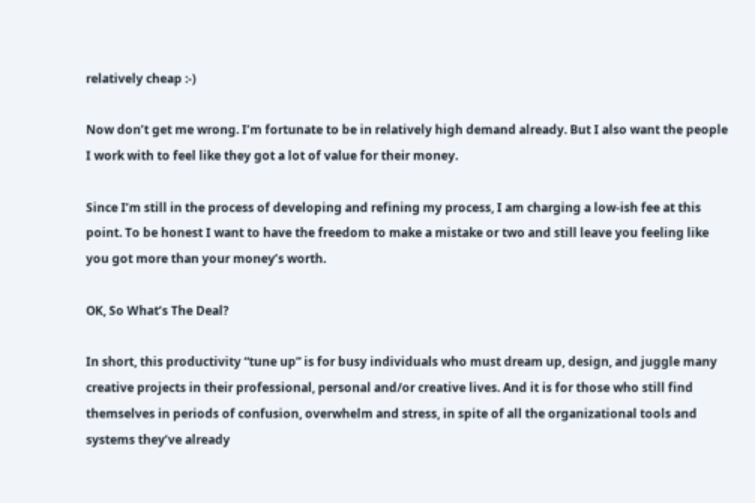relatively cheap :-)

Now don’t get me wrong. I’m fortunate to be in relatively high demand already. But I also want the people I work with to feel like they got a lot of value for their money.

Since I’m still in the process of developing and refining my process, I am charging a low-ish fee at this point. To be honest I want to have the freedom to make a mistake or two and still leave you feeling like you got more than your money’s worth.

OK, So What’s The Deal?

In short, this productivity “tune up” is for busy individuals who must dream up, design, and juggle many creative projects in their professional, personal and/or creative lives. And it is for those who still find themselves in periods of confusion, overwhelm and stress, in spite of all the organizational tools and systems they’ve already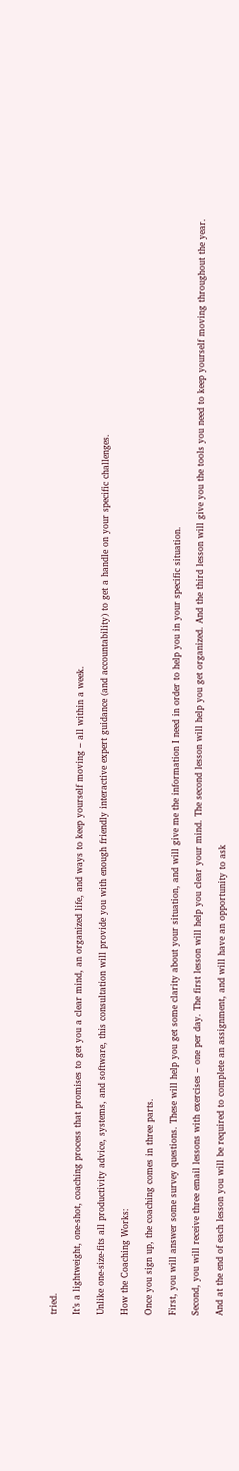tried.

It’s a lightweight, one-shot, coaching process that promises to get you a clear mind, an organized life, and ways to keep yourself moving – all within a week.

Unlike one-size-fits all productivity advice, systems, and software, this consultation will provide you with enough friendly interactive expert guidance (and accountability) to get a handle on your specific challenges.

How the Coaching Works:

Once you sign up, the coaching comes in three parts.

First, you will answer some survey questions. These will help you get some clarity about your situation, and will give me the information I need in order to help you in your specific situation.

Second, you will receive three email lessons with exercises – one per day. The first lesson will help you clear your mind. The second lesson will help you get organized. And the third lesson will give you the tools you need to keep yourself moving throughout the year.

And at the end of each lesson you will be required to complete an assignment, and will have an opportunity to ask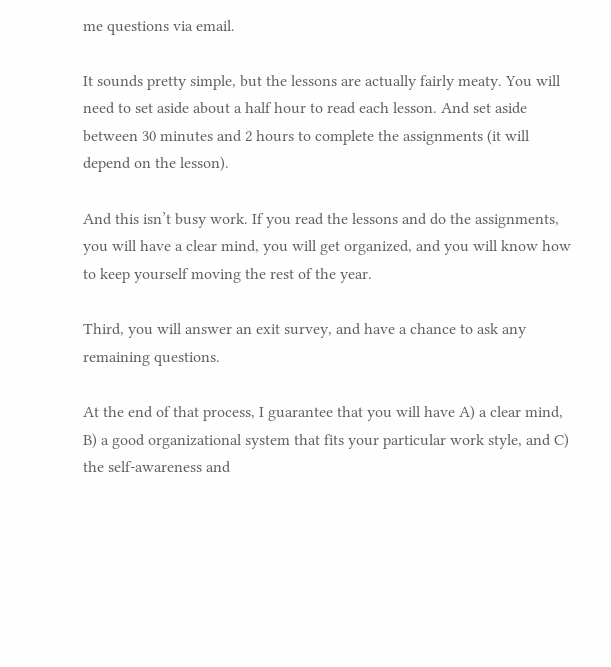me questions via email.

It sounds pretty simple, but the lessons are actually fairly meaty. You will need to set aside about a half hour to read each lesson. And set aside between 30 minutes and 2 hours to complete the assignments (it will depend on the lesson).

And this isn’t busy work. If you read the lessons and do the assignments, you will have a clear mind, you will get organized, and you will know how to keep yourself moving the rest of the year.

Third, you will answer an exit survey, and have a chance to ask any remaining questions.

At the end of that process, I guarantee that you will have A) a clear mind, B) a good organizational system that fits your particular work style, and C) the self-awareness and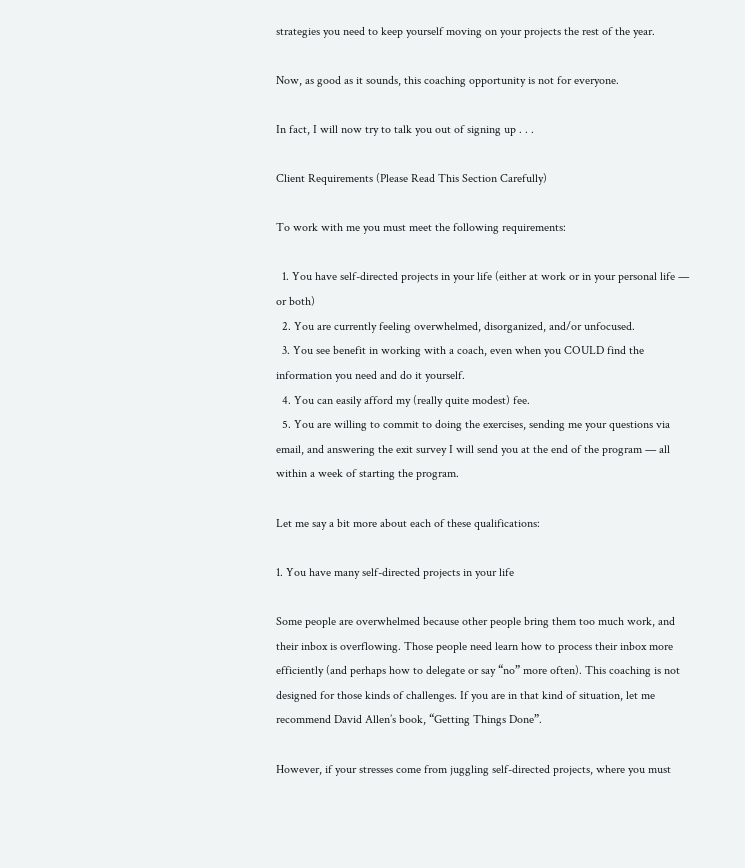strategies you need to keep yourself moving on your projects the rest of the year.

Now, as good as it sounds, this coaching opportunity is not for everyone.

In fact, I will now try to talk you out of signing up . . .

Client Requirements (Please Read This Section Carefully)

To work with me you must meet the following requirements:

  1. You have self-directed projects in your life (either at work or in your personal life — or both)
  2. You are currently feeling overwhelmed, disorganized, and/or unfocused.
  3. You see benefit in working with a coach, even when you COULD find the information you need and do it yourself.
  4. You can easily afford my (really quite modest) fee.
  5. You are willing to commit to doing the exercises, sending me your questions via email, and answering the exit survey I will send you at the end of the program — all within a week of starting the program.

Let me say a bit more about each of these qualifications:

1. You have many self-directed projects in your life

Some people are overwhelmed because other people bring them too much work, and their inbox is overflowing. Those people need learn how to process their inbox more efficiently (and perhaps how to delegate or say “no” more often). This coaching is not designed for those kinds of challenges. If you are in that kind of situation, let me recommend David Allen’s book, “Getting Things Done”.

However, if your stresses come from juggling self-directed projects, where you must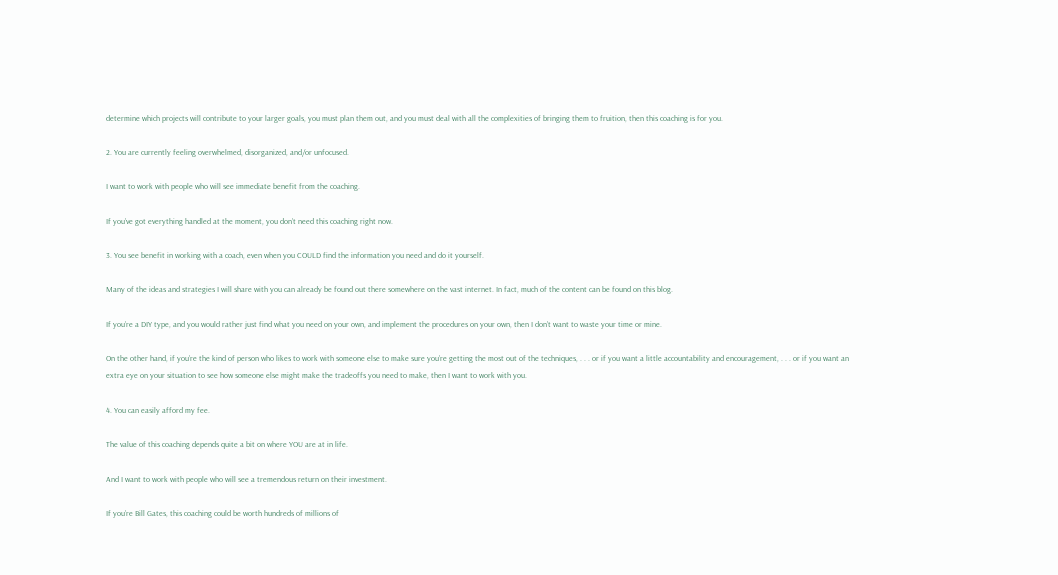determine which projects will contribute to your larger goals, you must plan them out, and you must deal with all the complexities of bringing them to fruition, then this coaching is for you.

2. You are currently feeling overwhelmed, disorganized, and/or unfocused.

I want to work with people who will see immediate benefit from the coaching.

If you’ve got everything handled at the moment, you don’t need this coaching right now.

3. You see benefit in working with a coach, even when you COULD find the information you need and do it yourself.

Many of the ideas and strategies I will share with you can already be found out there somewhere on the vast internet. In fact, much of the content can be found on this blog.

If you’re a DIY type, and you would rather just find what you need on your own, and implement the procedures on your own, then I don’t want to waste your time or mine.

On the other hand, if you’re the kind of person who likes to work with someone else to make sure you’re getting the most out of the techniques, . . . or if you want a little accountability and encouragement, . . . or if you want an extra eye on your situation to see how someone else might make the tradeoffs you need to make, then I want to work with you.

4. You can easily afford my fee.

The value of this coaching depends quite a bit on where YOU are at in life.

And I want to work with people who will see a tremendous return on their investment.

If you’re Bill Gates, this coaching could be worth hundreds of millions of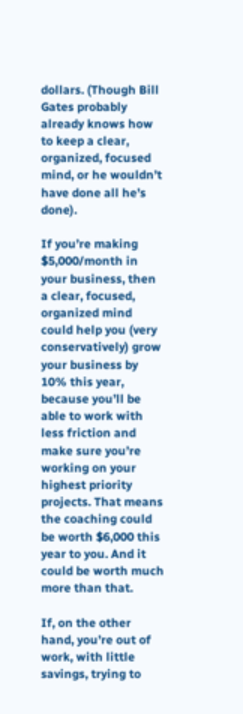dollars. (Though Bill Gates probably already knows how to keep a clear, organized, focused mind, or he wouldn’t have done all he’s done).

If you’re making $5,000/month in your business, then a clear, focused, organized mind could help you (very conservatively) grow your business by 10% this year, because you’ll be able to work with less friction and make sure you’re working on your highest priority projects. That means the coaching could be worth $6,000 this year to you. And it could be worth much more than that.

If, on the other hand, you’re out of work, with little savings, trying to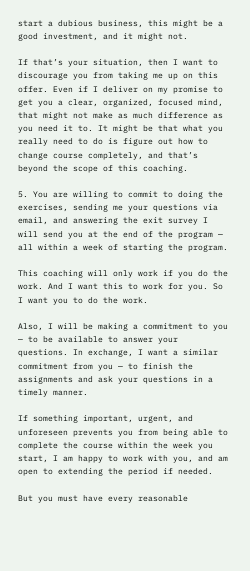start a dubious business, this might be a good investment, and it might not.

If that’s your situation, then I want to discourage you from taking me up on this offer. Even if I deliver on my promise to get you a clear, organized, focused mind, that might not make as much difference as you need it to. It might be that what you really need to do is figure out how to change course completely, and that’s beyond the scope of this coaching.

5. You are willing to commit to doing the exercises, sending me your questions via email, and answering the exit survey I will send you at the end of the program — all within a week of starting the program.

This coaching will only work if you do the work. And I want this to work for you. So I want you to do the work.

Also, I will be making a commitment to you — to be available to answer your questions. In exchange, I want a similar commitment from you — to finish the assignments and ask your questions in a timely manner.

If something important, urgent, and unforeseen prevents you from being able to complete the course within the week you start, I am happy to work with you, and am open to extending the period if needed.

But you must have every reasonable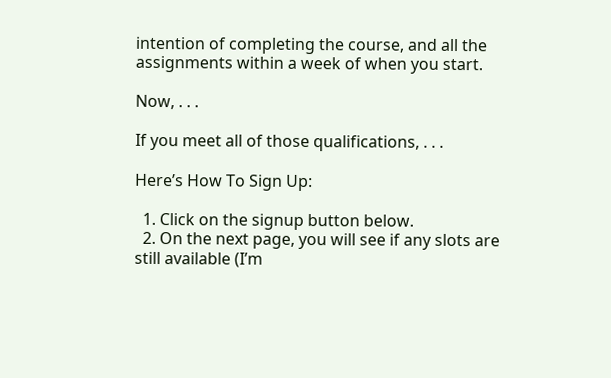intention of completing the course, and all the assignments within a week of when you start.

Now, . . .

If you meet all of those qualifications, . . .

Here’s How To Sign Up:

  1. Click on the signup button below.
  2. On the next page, you will see if any slots are still available (I’m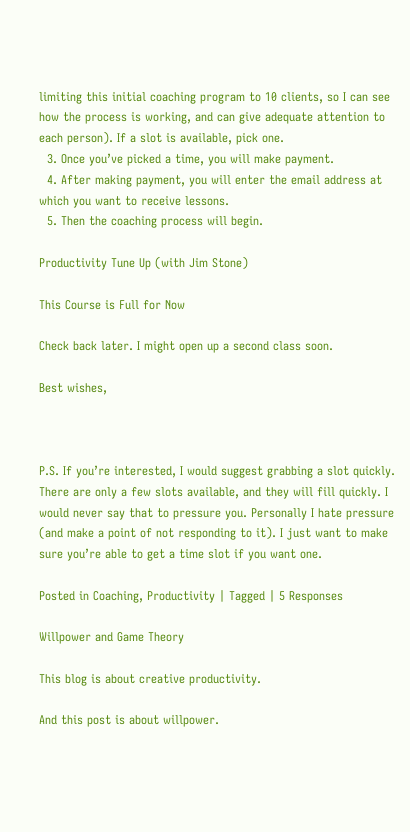limiting this initial coaching program to 10 clients, so I can see how the process is working, and can give adequate attention to each person). If a slot is available, pick one.
  3. Once you’ve picked a time, you will make payment.
  4. After making payment, you will enter the email address at which you want to receive lessons.
  5. Then the coaching process will begin.

Productivity Tune Up (with Jim Stone)

This Course is Full for Now

Check back later. I might open up a second class soon.

Best wishes,



P.S. If you’re interested, I would suggest grabbing a slot quickly. There are only a few slots available, and they will fill quickly. I would never say that to pressure you. Personally I hate pressure (and make a point of not responding to it). I just want to make sure you’re able to get a time slot if you want one.

Posted in Coaching, Productivity | Tagged | 5 Responses

Willpower and Game Theory

This blog is about creative productivity.

And this post is about willpower.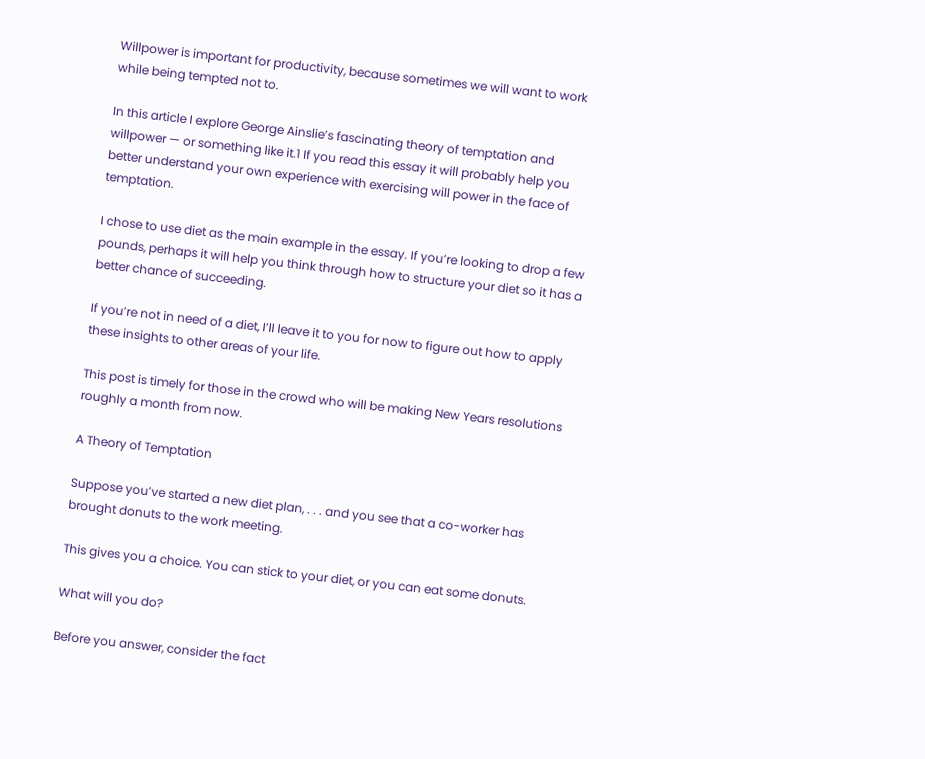Willpower is important for productivity, because sometimes we will want to work while being tempted not to.

In this article I explore George Ainslie’s fascinating theory of temptation and willpower — or something like it.1 If you read this essay it will probably help you better understand your own experience with exercising will power in the face of temptation.

I chose to use diet as the main example in the essay. If you’re looking to drop a few pounds, perhaps it will help you think through how to structure your diet so it has a better chance of succeeding.

If you’re not in need of a diet, I’ll leave it to you for now to figure out how to apply these insights to other areas of your life.

This post is timely for those in the crowd who will be making New Years resolutions roughly a month from now.

A Theory of Temptation

Suppose you’ve started a new diet plan, . . . and you see that a co-worker has brought donuts to the work meeting.

This gives you a choice. You can stick to your diet, or you can eat some donuts.

What will you do?

Before you answer, consider the fact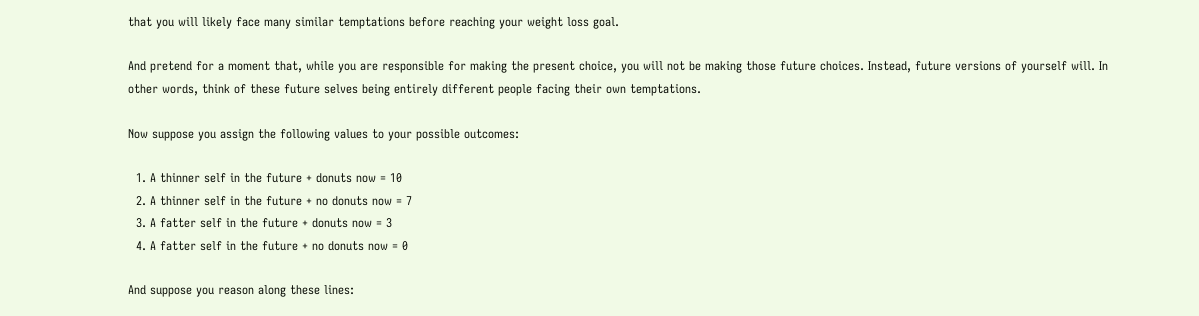that you will likely face many similar temptations before reaching your weight loss goal.

And pretend for a moment that, while you are responsible for making the present choice, you will not be making those future choices. Instead, future versions of yourself will. In other words, think of these future selves being entirely different people facing their own temptations.

Now suppose you assign the following values to your possible outcomes:

  1. A thinner self in the future + donuts now = 10
  2. A thinner self in the future + no donuts now = 7
  3. A fatter self in the future + donuts now = 3
  4. A fatter self in the future + no donuts now = 0

And suppose you reason along these lines: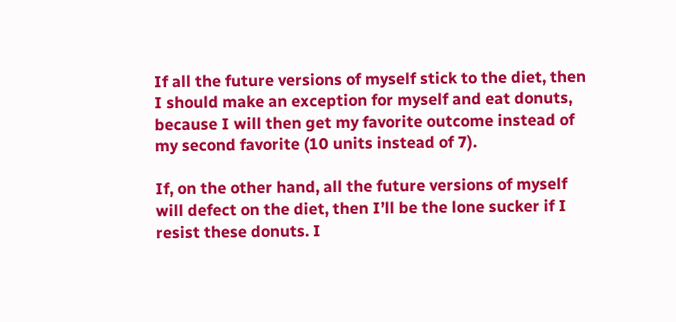If all the future versions of myself stick to the diet, then I should make an exception for myself and eat donuts, because I will then get my favorite outcome instead of my second favorite (10 units instead of 7).

If, on the other hand, all the future versions of myself will defect on the diet, then I’ll be the lone sucker if I resist these donuts. I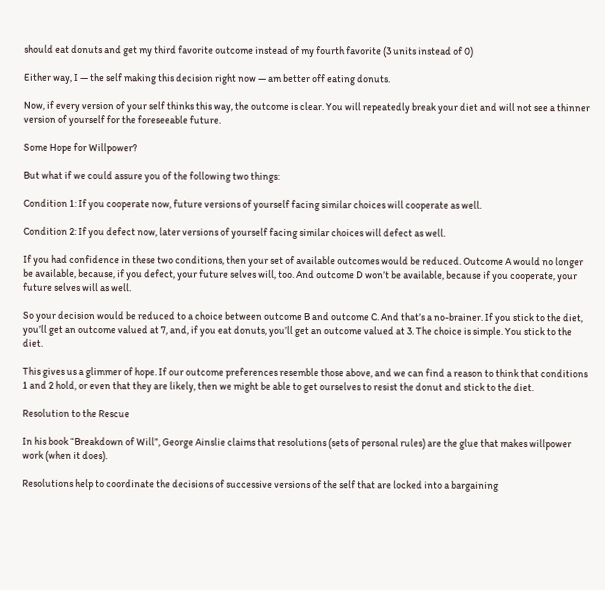should eat donuts and get my third favorite outcome instead of my fourth favorite (3 units instead of 0)

Either way, I — the self making this decision right now — am better off eating donuts.

Now, if every version of your self thinks this way, the outcome is clear. You will repeatedly break your diet and will not see a thinner version of yourself for the foreseeable future.

Some Hope for Willpower?

But what if we could assure you of the following two things:

Condition 1: If you cooperate now, future versions of yourself facing similar choices will cooperate as well.

Condition 2: If you defect now, later versions of yourself facing similar choices will defect as well.

If you had confidence in these two conditions, then your set of available outcomes would be reduced. Outcome A would no longer be available, because, if you defect, your future selves will, too. And outcome D won’t be available, because if you cooperate, your future selves will as well.

So your decision would be reduced to a choice between outcome B and outcome C. And that’s a no-brainer. If you stick to the diet, you’ll get an outcome valued at 7, and, if you eat donuts, you’ll get an outcome valued at 3. The choice is simple. You stick to the diet.

This gives us a glimmer of hope. If our outcome preferences resemble those above, and we can find a reason to think that conditions 1 and 2 hold, or even that they are likely, then we might be able to get ourselves to resist the donut and stick to the diet.

Resolution to the Rescue

In his book “Breakdown of Will”, George Ainslie claims that resolutions (sets of personal rules) are the glue that makes willpower work (when it does).

Resolutions help to coordinate the decisions of successive versions of the self that are locked into a bargaining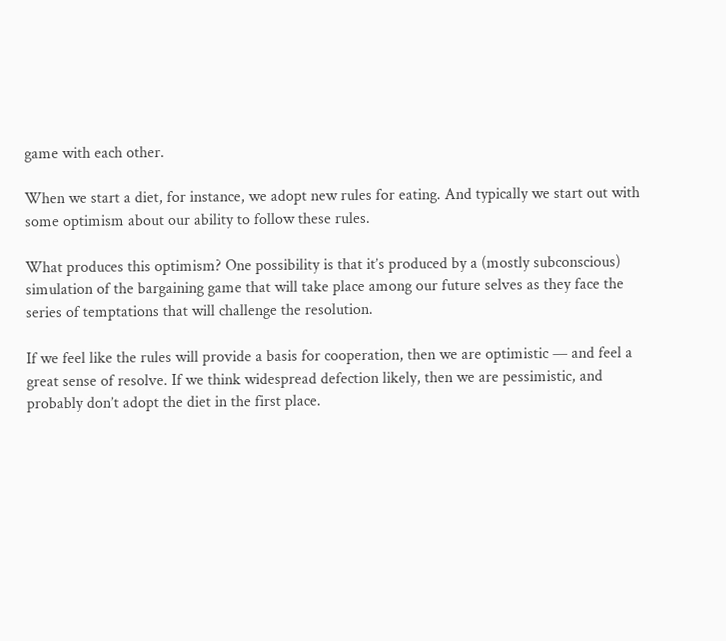game with each other.

When we start a diet, for instance, we adopt new rules for eating. And typically we start out with some optimism about our ability to follow these rules.

What produces this optimism? One possibility is that it’s produced by a (mostly subconscious) simulation of the bargaining game that will take place among our future selves as they face the series of temptations that will challenge the resolution.

If we feel like the rules will provide a basis for cooperation, then we are optimistic — and feel a great sense of resolve. If we think widespread defection likely, then we are pessimistic, and probably don’t adopt the diet in the first place.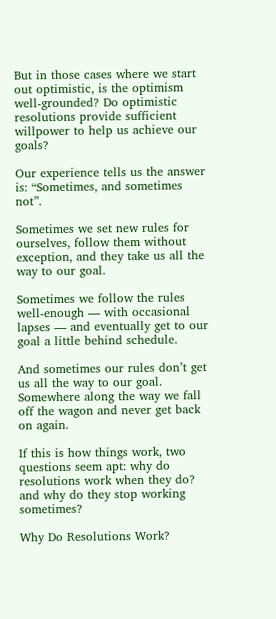But in those cases where we start out optimistic, is the optimism well-grounded? Do optimistic resolutions provide sufficient willpower to help us achieve our goals?

Our experience tells us the answer is: “Sometimes, and sometimes not”.

Sometimes we set new rules for ourselves, follow them without exception, and they take us all the way to our goal.

Sometimes we follow the rules well-enough — with occasional lapses — and eventually get to our goal a little behind schedule.

And sometimes our rules don’t get us all the way to our goal. Somewhere along the way we fall off the wagon and never get back on again.

If this is how things work, two questions seem apt: why do resolutions work when they do? and why do they stop working sometimes?

Why Do Resolutions Work?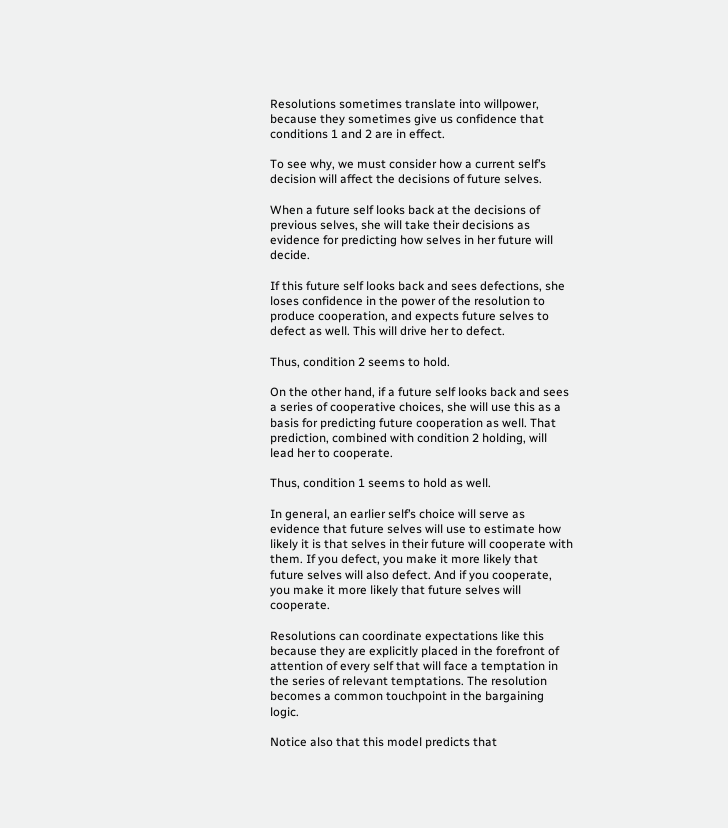Resolutions sometimes translate into willpower, because they sometimes give us confidence that conditions 1 and 2 are in effect.

To see why, we must consider how a current self’s decision will affect the decisions of future selves.

When a future self looks back at the decisions of previous selves, she will take their decisions as evidence for predicting how selves in her future will decide.

If this future self looks back and sees defections, she loses confidence in the power of the resolution to produce cooperation, and expects future selves to defect as well. This will drive her to defect.

Thus, condition 2 seems to hold.

On the other hand, if a future self looks back and sees a series of cooperative choices, she will use this as a basis for predicting future cooperation as well. That prediction, combined with condition 2 holding, will lead her to cooperate.

Thus, condition 1 seems to hold as well.

In general, an earlier self’s choice will serve as evidence that future selves will use to estimate how likely it is that selves in their future will cooperate with them. If you defect, you make it more likely that future selves will also defect. And if you cooperate, you make it more likely that future selves will cooperate.

Resolutions can coordinate expectations like this because they are explicitly placed in the forefront of attention of every self that will face a temptation in the series of relevant temptations. The resolution becomes a common touchpoint in the bargaining logic.

Notice also that this model predicts that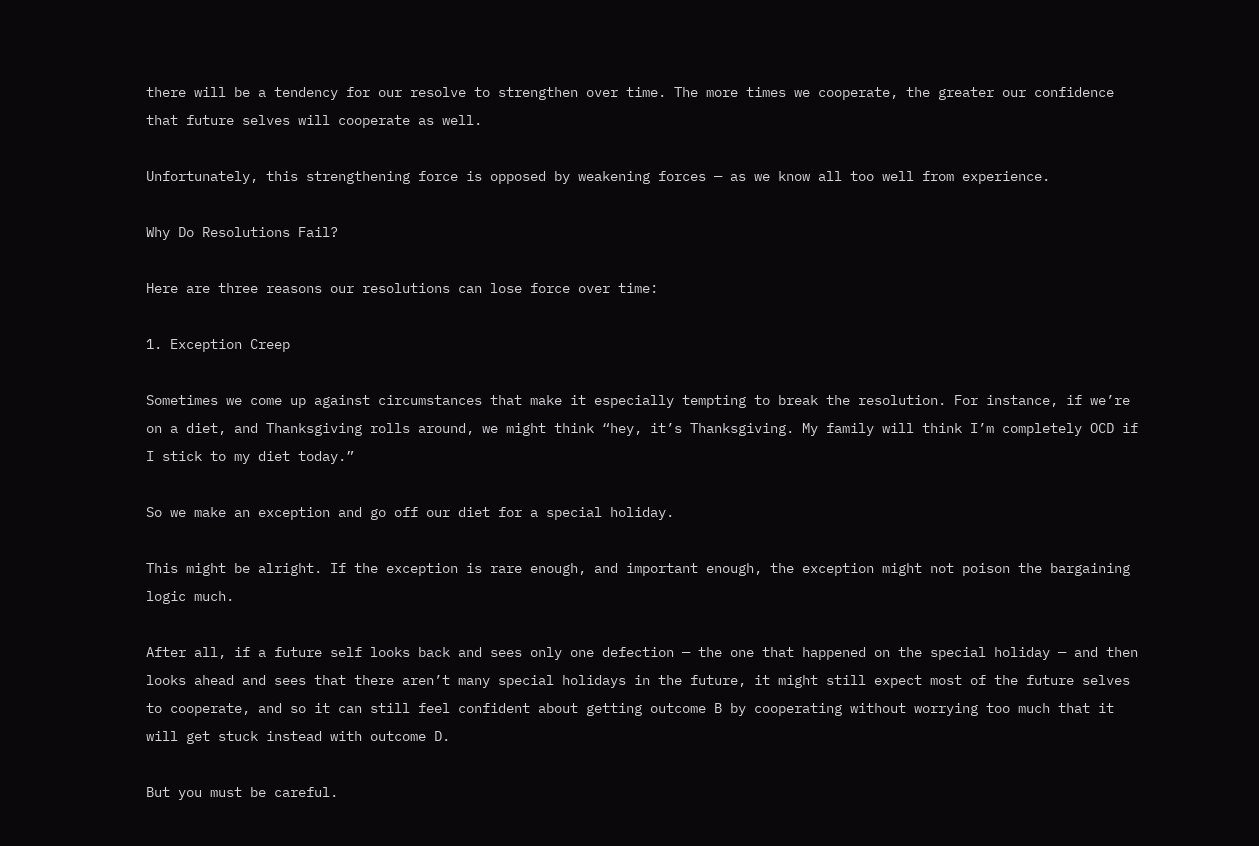there will be a tendency for our resolve to strengthen over time. The more times we cooperate, the greater our confidence that future selves will cooperate as well.

Unfortunately, this strengthening force is opposed by weakening forces — as we know all too well from experience.

Why Do Resolutions Fail?

Here are three reasons our resolutions can lose force over time:

1. Exception Creep

Sometimes we come up against circumstances that make it especially tempting to break the resolution. For instance, if we’re on a diet, and Thanksgiving rolls around, we might think “hey, it’s Thanksgiving. My family will think I’m completely OCD if I stick to my diet today.”

So we make an exception and go off our diet for a special holiday.

This might be alright. If the exception is rare enough, and important enough, the exception might not poison the bargaining logic much.

After all, if a future self looks back and sees only one defection — the one that happened on the special holiday — and then looks ahead and sees that there aren’t many special holidays in the future, it might still expect most of the future selves to cooperate, and so it can still feel confident about getting outcome B by cooperating without worrying too much that it will get stuck instead with outcome D.

But you must be careful.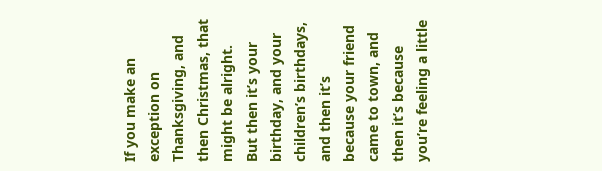If you make an exception on Thanksgiving, and then Christmas, that might be alright. But then it’s your birthday, and your children’s birthdays, and then it’s because your friend came to town, and then it’s because you’re feeling a little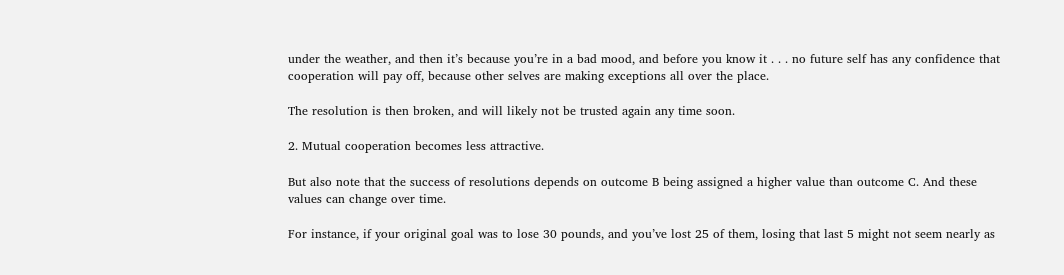under the weather, and then it’s because you’re in a bad mood, and before you know it . . . no future self has any confidence that cooperation will pay off, because other selves are making exceptions all over the place.

The resolution is then broken, and will likely not be trusted again any time soon.

2. Mutual cooperation becomes less attractive.

But also note that the success of resolutions depends on outcome B being assigned a higher value than outcome C. And these values can change over time.

For instance, if your original goal was to lose 30 pounds, and you’ve lost 25 of them, losing that last 5 might not seem nearly as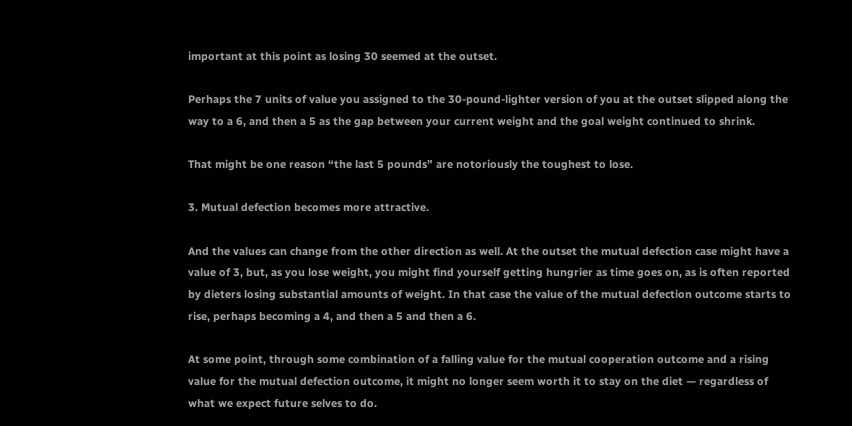important at this point as losing 30 seemed at the outset.

Perhaps the 7 units of value you assigned to the 30-pound-lighter version of you at the outset slipped along the way to a 6, and then a 5 as the gap between your current weight and the goal weight continued to shrink.

That might be one reason “the last 5 pounds” are notoriously the toughest to lose.

3. Mutual defection becomes more attractive.

And the values can change from the other direction as well. At the outset the mutual defection case might have a value of 3, but, as you lose weight, you might find yourself getting hungrier as time goes on, as is often reported by dieters losing substantial amounts of weight. In that case the value of the mutual defection outcome starts to rise, perhaps becoming a 4, and then a 5 and then a 6.

At some point, through some combination of a falling value for the mutual cooperation outcome and a rising value for the mutual defection outcome, it might no longer seem worth it to stay on the diet — regardless of what we expect future selves to do.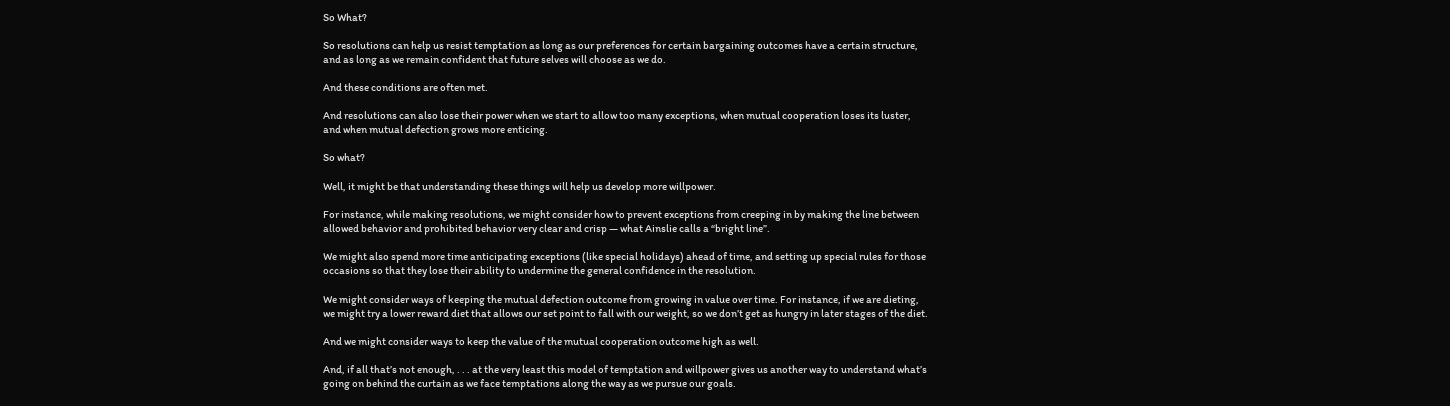So What?

So resolutions can help us resist temptation as long as our preferences for certain bargaining outcomes have a certain structure, and as long as we remain confident that future selves will choose as we do.

And these conditions are often met.

And resolutions can also lose their power when we start to allow too many exceptions, when mutual cooperation loses its luster, and when mutual defection grows more enticing.

So what?

Well, it might be that understanding these things will help us develop more willpower.

For instance, while making resolutions, we might consider how to prevent exceptions from creeping in by making the line between allowed behavior and prohibited behavior very clear and crisp — what Ainslie calls a “bright line”.

We might also spend more time anticipating exceptions (like special holidays) ahead of time, and setting up special rules for those occasions so that they lose their ability to undermine the general confidence in the resolution.

We might consider ways of keeping the mutual defection outcome from growing in value over time. For instance, if we are dieting, we might try a lower reward diet that allows our set point to fall with our weight, so we don’t get as hungry in later stages of the diet.

And we might consider ways to keep the value of the mutual cooperation outcome high as well.

And, if all that’s not enough, . . . at the very least this model of temptation and willpower gives us another way to understand what’s going on behind the curtain as we face temptations along the way as we pursue our goals.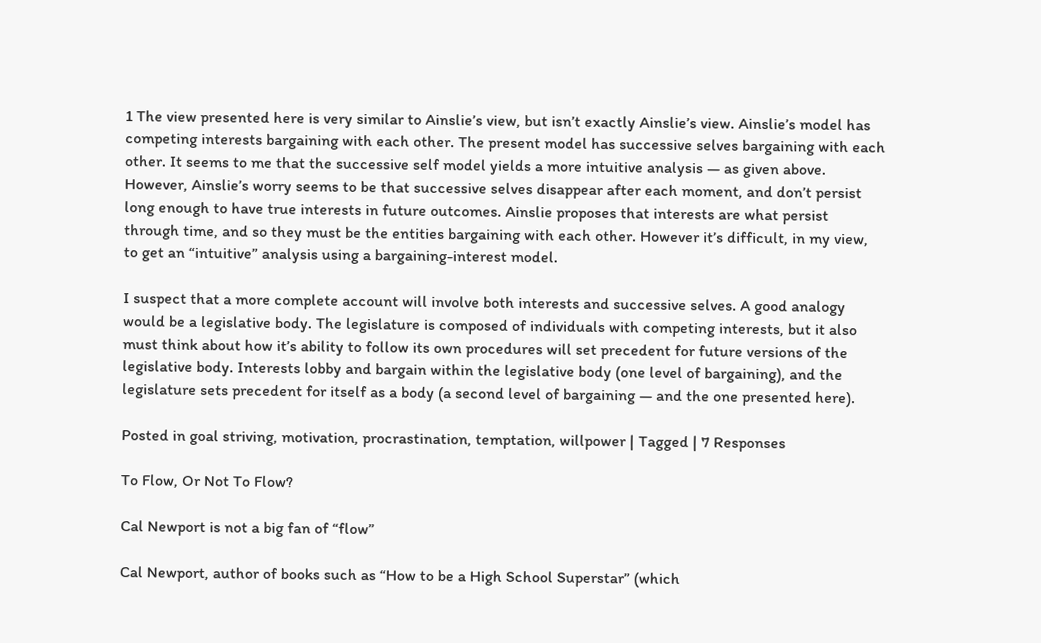1 The view presented here is very similar to Ainslie’s view, but isn’t exactly Ainslie’s view. Ainslie’s model has competing interests bargaining with each other. The present model has successive selves bargaining with each other. It seems to me that the successive self model yields a more intuitive analysis — as given above. However, Ainslie’s worry seems to be that successive selves disappear after each moment, and don’t persist long enough to have true interests in future outcomes. Ainslie proposes that interests are what persist through time, and so they must be the entities bargaining with each other. However it’s difficult, in my view, to get an “intuitive” analysis using a bargaining-interest model.

I suspect that a more complete account will involve both interests and successive selves. A good analogy would be a legislative body. The legislature is composed of individuals with competing interests, but it also must think about how it’s ability to follow its own procedures will set precedent for future versions of the legislative body. Interests lobby and bargain within the legislative body (one level of bargaining), and the legislature sets precedent for itself as a body (a second level of bargaining — and the one presented here).

Posted in goal striving, motivation, procrastination, temptation, willpower | Tagged | 7 Responses

To Flow, Or Not To Flow?

Cal Newport is not a big fan of “flow”

Cal Newport, author of books such as “How to be a High School Superstar” (which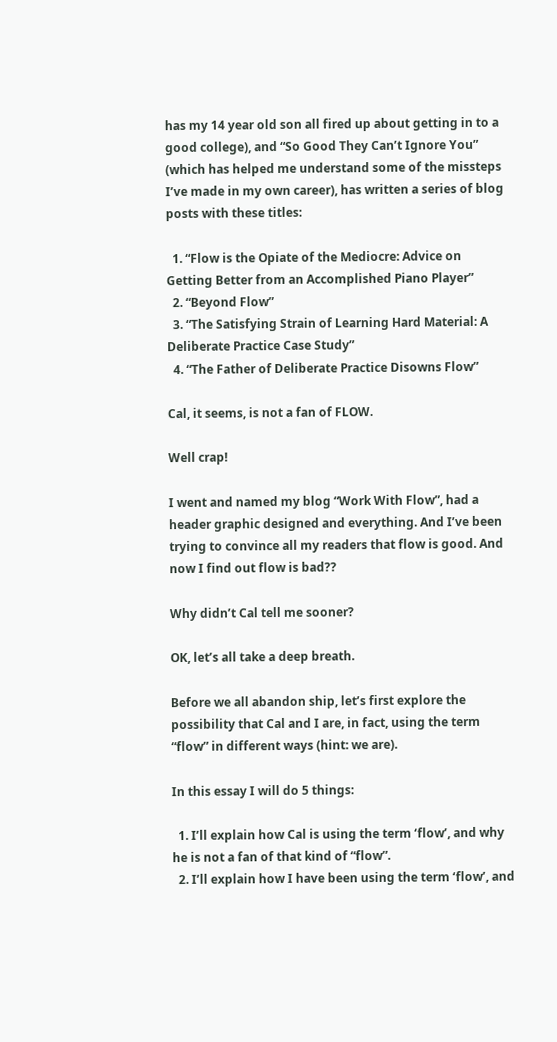has my 14 year old son all fired up about getting in to a good college), and “So Good They Can’t Ignore You” (which has helped me understand some of the missteps I’ve made in my own career), has written a series of blog posts with these titles:

  1. “Flow is the Opiate of the Mediocre: Advice on Getting Better from an Accomplished Piano Player”
  2. “Beyond Flow”
  3. “The Satisfying Strain of Learning Hard Material: A Deliberate Practice Case Study”
  4. “The Father of Deliberate Practice Disowns Flow”

Cal, it seems, is not a fan of FLOW.

Well crap!

I went and named my blog “Work With Flow”, had a header graphic designed and everything. And I’ve been trying to convince all my readers that flow is good. And now I find out flow is bad??

Why didn’t Cal tell me sooner?

OK, let’s all take a deep breath.

Before we all abandon ship, let’s first explore the possibility that Cal and I are, in fact, using the term “flow” in different ways (hint: we are).

In this essay I will do 5 things:

  1. I’ll explain how Cal is using the term ‘flow’, and why he is not a fan of that kind of “flow”.
  2. I’ll explain how I have been using the term ‘flow’, and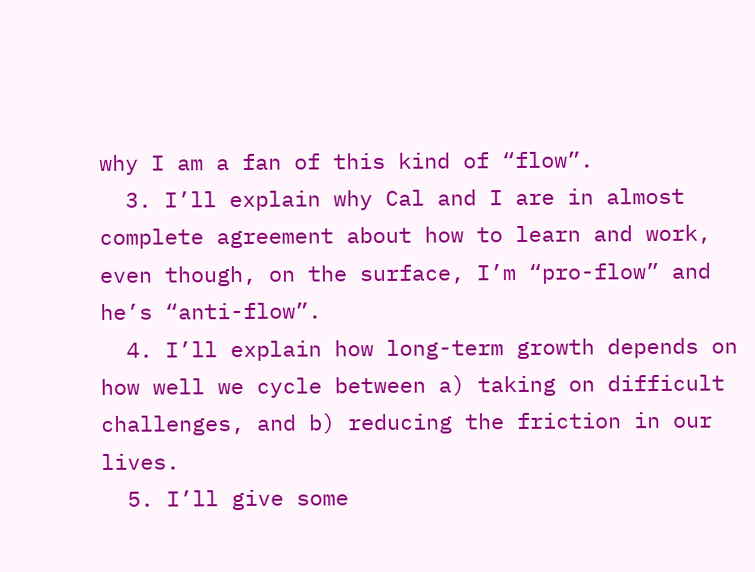why I am a fan of this kind of “flow”.
  3. I’ll explain why Cal and I are in almost complete agreement about how to learn and work, even though, on the surface, I’m “pro-flow” and he’s “anti-flow”.
  4. I’ll explain how long-term growth depends on how well we cycle between a) taking on difficult challenges, and b) reducing the friction in our lives.
  5. I’ll give some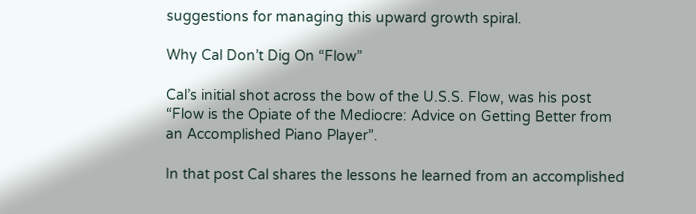suggestions for managing this upward growth spiral.

Why Cal Don’t Dig On “Flow”

Cal’s initial shot across the bow of the U.S.S. Flow, was his post “Flow is the Opiate of the Mediocre: Advice on Getting Better from an Accomplished Piano Player”.

In that post Cal shares the lessons he learned from an accomplished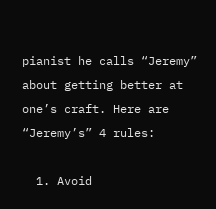pianist he calls “Jeremy” about getting better at one’s craft. Here are “Jeremy’s” 4 rules:

  1. Avoid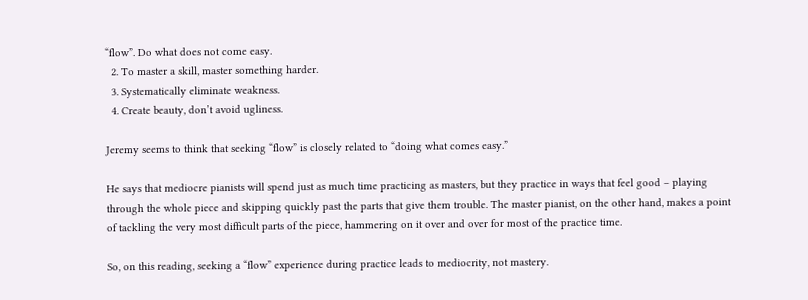“flow”. Do what does not come easy.
  2. To master a skill, master something harder.
  3. Systematically eliminate weakness.
  4. Create beauty, don’t avoid ugliness.

Jeremy seems to think that seeking “flow” is closely related to “doing what comes easy.”

He says that mediocre pianists will spend just as much time practicing as masters, but they practice in ways that feel good – playing through the whole piece and skipping quickly past the parts that give them trouble. The master pianist, on the other hand, makes a point of tackling the very most difficult parts of the piece, hammering on it over and over for most of the practice time.

So, on this reading, seeking a “flow” experience during practice leads to mediocrity, not mastery.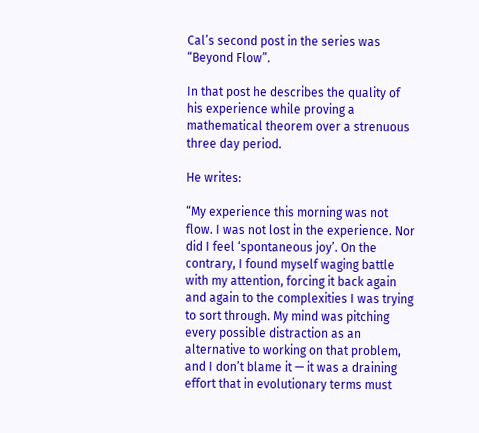Cal’s second post in the series was “Beyond Flow”.

In that post he describes the quality of his experience while proving a mathematical theorem over a strenuous three day period.

He writes:

“My experience this morning was not flow. I was not lost in the experience. Nor did I feel ‘spontaneous joy’. On the contrary, I found myself waging battle with my attention, forcing it back again and again to the complexities I was trying to sort through. My mind was pitching every possible distraction as an alternative to working on that problem, and I don’t blame it — it was a draining effort that in evolutionary terms must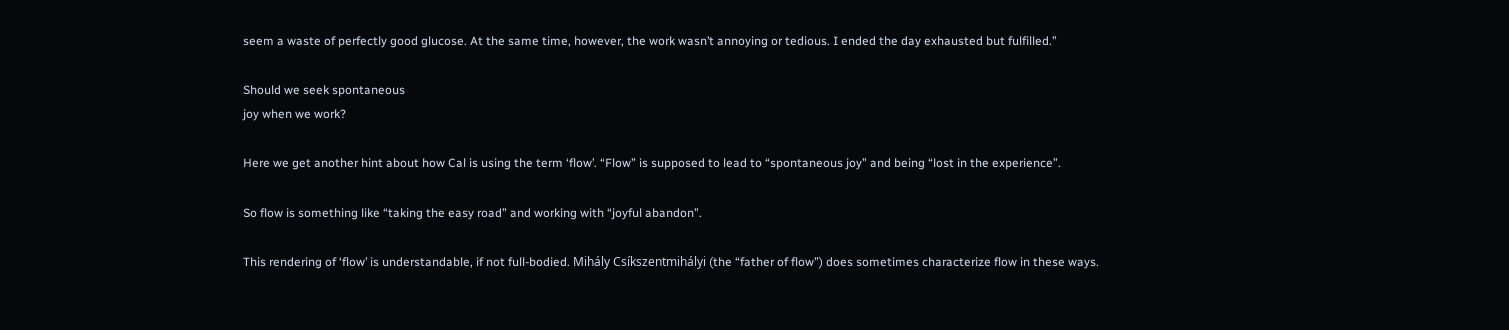seem a waste of perfectly good glucose. At the same time, however, the work wasn’t annoying or tedious. I ended the day exhausted but fulfilled.”

Should we seek spontaneous
joy when we work?

Here we get another hint about how Cal is using the term ‘flow’. “Flow” is supposed to lead to “spontaneous joy” and being “lost in the experience”.

So flow is something like “taking the easy road” and working with “joyful abandon”.

This rendering of ‘flow’ is understandable, if not full-bodied. Mihály Csíkszentmihályi (the “father of flow”) does sometimes characterize flow in these ways.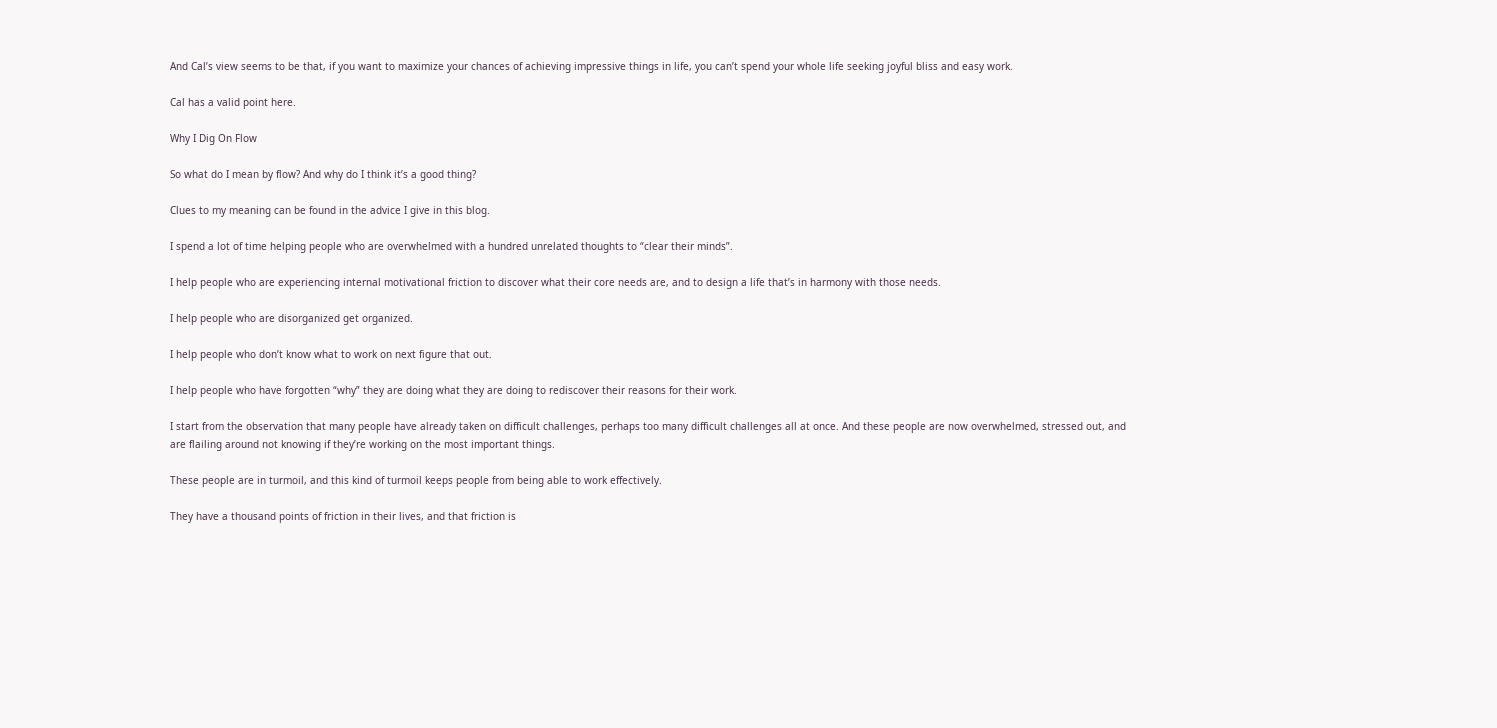And Cal’s view seems to be that, if you want to maximize your chances of achieving impressive things in life, you can’t spend your whole life seeking joyful bliss and easy work.

Cal has a valid point here.

Why I Dig On Flow

So what do I mean by flow? And why do I think it’s a good thing?

Clues to my meaning can be found in the advice I give in this blog.

I spend a lot of time helping people who are overwhelmed with a hundred unrelated thoughts to “clear their minds”.

I help people who are experiencing internal motivational friction to discover what their core needs are, and to design a life that’s in harmony with those needs.

I help people who are disorganized get organized.

I help people who don’t know what to work on next figure that out.

I help people who have forgotten “why” they are doing what they are doing to rediscover their reasons for their work.

I start from the observation that many people have already taken on difficult challenges, perhaps too many difficult challenges all at once. And these people are now overwhelmed, stressed out, and are flailing around not knowing if they’re working on the most important things.

These people are in turmoil, and this kind of turmoil keeps people from being able to work effectively.

They have a thousand points of friction in their lives, and that friction is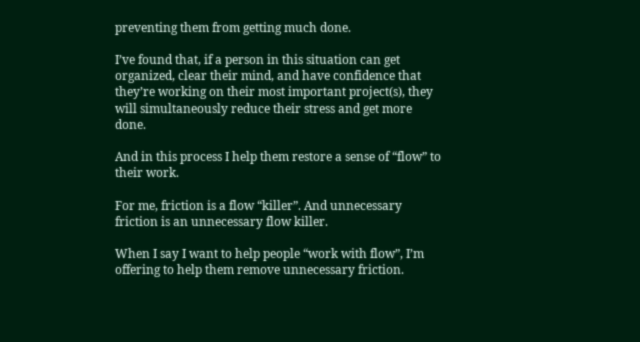preventing them from getting much done.

I’ve found that, if a person in this situation can get organized, clear their mind, and have confidence that they’re working on their most important project(s), they will simultaneously reduce their stress and get more done.

And in this process I help them restore a sense of “flow” to their work.

For me, friction is a flow “killer”. And unnecessary friction is an unnecessary flow killer.

When I say I want to help people “work with flow”, I’m offering to help them remove unnecessary friction.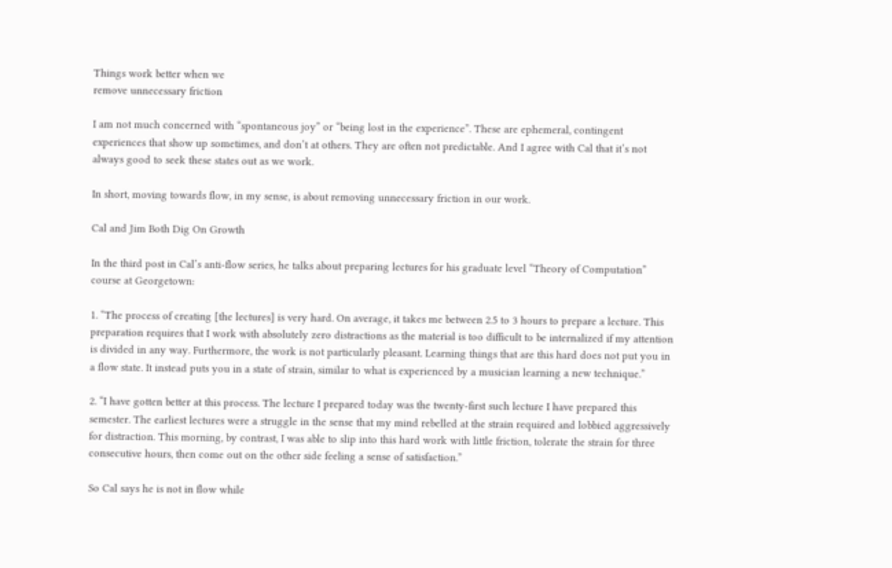Things work better when we
remove unnecessary friction

I am not much concerned with “spontaneous joy” or “being lost in the experience”. These are ephemeral, contingent experiences that show up sometimes, and don’t at others. They are often not predictable. And I agree with Cal that it’s not always good to seek these states out as we work.

In short, moving towards flow, in my sense, is about removing unnecessary friction in our work.

Cal and Jim Both Dig On Growth

In the third post in Cal’s anti-flow series, he talks about preparing lectures for his graduate level “Theory of Computation” course at Georgetown:

1. “The process of creating [the lectures] is very hard. On average, it takes me between 2.5 to 3 hours to prepare a lecture. This preparation requires that I work with absolutely zero distractions as the material is too difficult to be internalized if my attention is divided in any way. Furthermore, the work is not particularly pleasant. Learning things that are this hard does not put you in a flow state. It instead puts you in a state of strain, similar to what is experienced by a musician learning a new technique.”

2. “I have gotten better at this process. The lecture I prepared today was the twenty-first such lecture I have prepared this semester. The earliest lectures were a struggle in the sense that my mind rebelled at the strain required and lobbied aggressively for distraction. This morning, by contrast, I was able to slip into this hard work with little friction, tolerate the strain for three consecutive hours, then come out on the other side feeling a sense of satisfaction.”

So Cal says he is not in flow while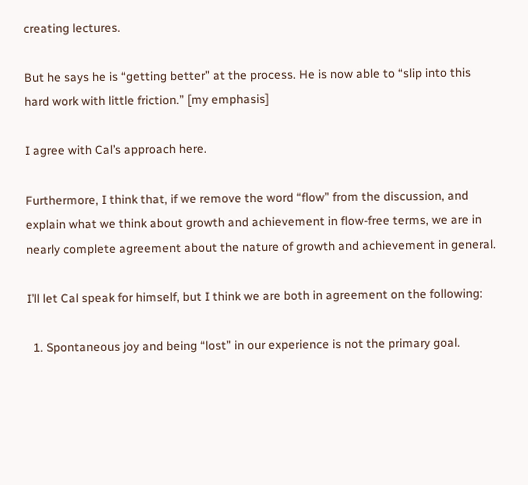creating lectures.

But he says he is “getting better” at the process. He is now able to “slip into this hard work with little friction.” [my emphasis]

I agree with Cal’s approach here.

Furthermore, I think that, if we remove the word “flow” from the discussion, and explain what we think about growth and achievement in flow-free terms, we are in nearly complete agreement about the nature of growth and achievement in general.

I’ll let Cal speak for himself, but I think we are both in agreement on the following:

  1. Spontaneous joy and being “lost” in our experience is not the primary goal.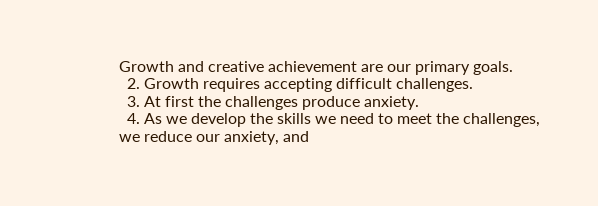Growth and creative achievement are our primary goals.
  2. Growth requires accepting difficult challenges.
  3. At first the challenges produce anxiety.
  4. As we develop the skills we need to meet the challenges, we reduce our anxiety, and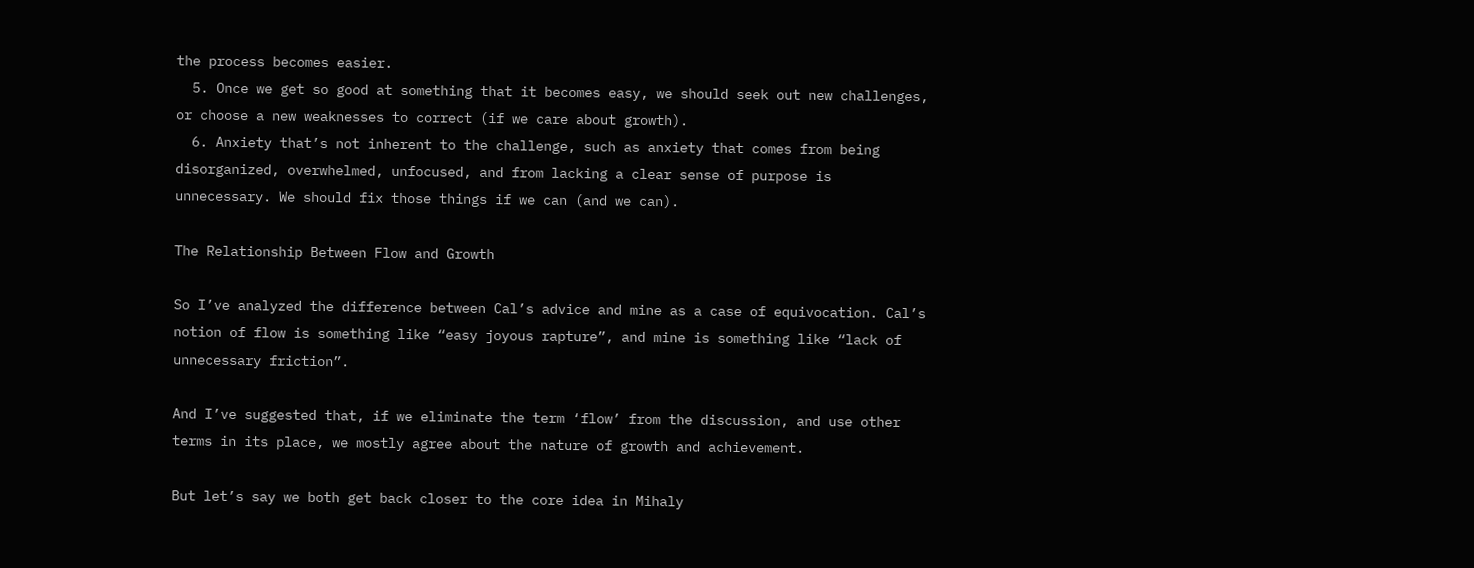the process becomes easier.
  5. Once we get so good at something that it becomes easy, we should seek out new challenges, or choose a new weaknesses to correct (if we care about growth).
  6. Anxiety that’s not inherent to the challenge, such as anxiety that comes from being disorganized, overwhelmed, unfocused, and from lacking a clear sense of purpose is unnecessary. We should fix those things if we can (and we can).

The Relationship Between Flow and Growth

So I’ve analyzed the difference between Cal’s advice and mine as a case of equivocation. Cal’s notion of flow is something like “easy joyous rapture”, and mine is something like “lack of unnecessary friction”.

And I’ve suggested that, if we eliminate the term ‘flow’ from the discussion, and use other terms in its place, we mostly agree about the nature of growth and achievement.

But let’s say we both get back closer to the core idea in Mihaly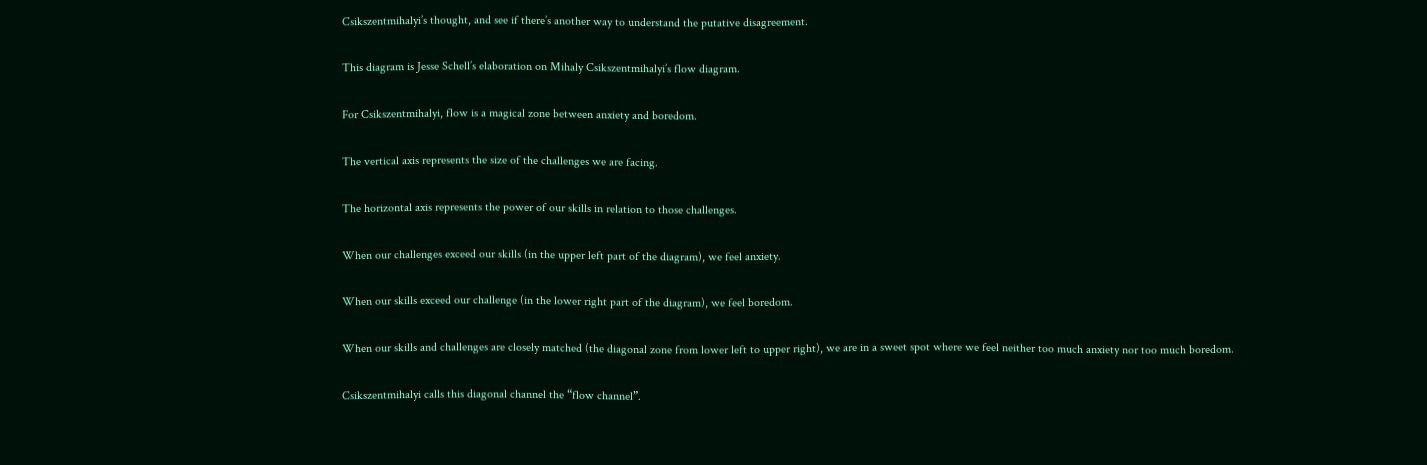Csikszentmihalyi’s thought, and see if there’s another way to understand the putative disagreement.

This diagram is Jesse Schell’s elaboration on Mihaly Csikszentmihalyi’s flow diagram.

For Csikszentmihalyi, flow is a magical zone between anxiety and boredom.

The vertical axis represents the size of the challenges we are facing.

The horizontal axis represents the power of our skills in relation to those challenges.

When our challenges exceed our skills (in the upper left part of the diagram), we feel anxiety.

When our skills exceed our challenge (in the lower right part of the diagram), we feel boredom.

When our skills and challenges are closely matched (the diagonal zone from lower left to upper right), we are in a sweet spot where we feel neither too much anxiety nor too much boredom.

Csikszentmihalyi calls this diagonal channel the “flow channel”.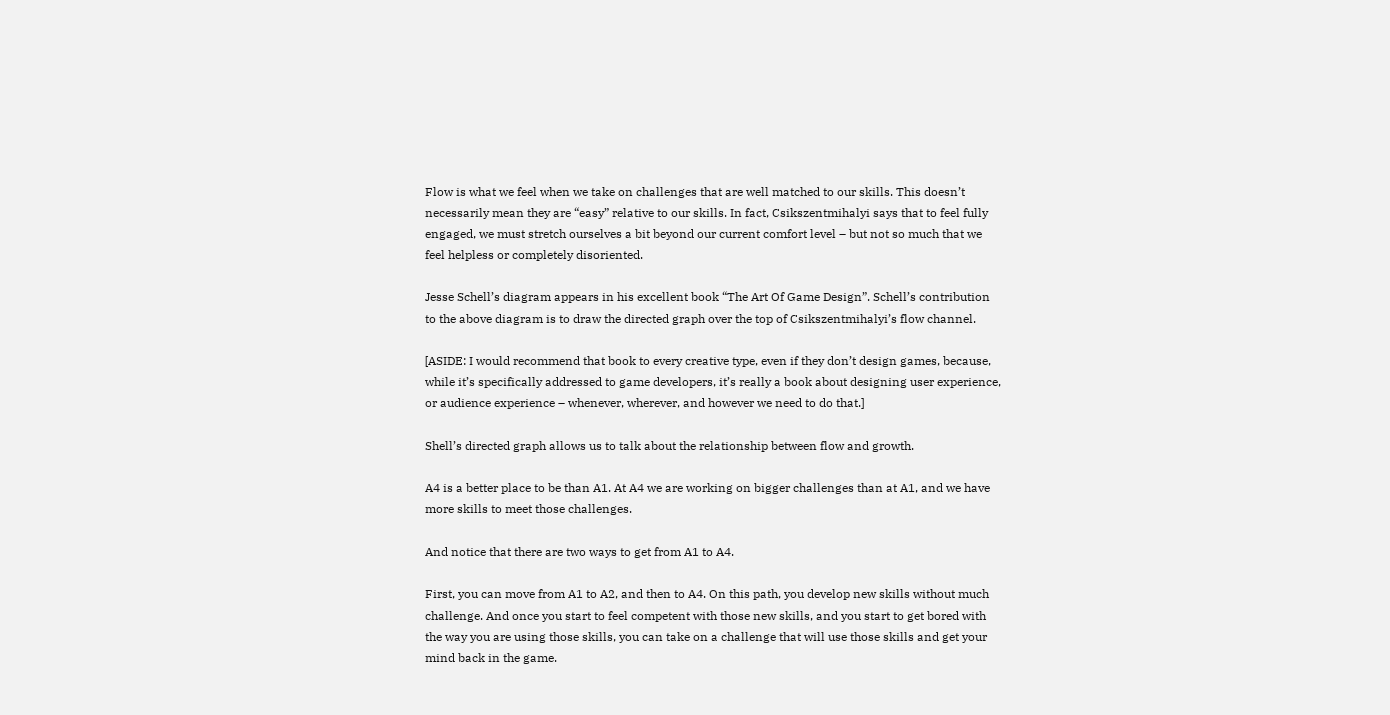Flow is what we feel when we take on challenges that are well matched to our skills. This doesn’t necessarily mean they are “easy” relative to our skills. In fact, Csikszentmihalyi says that to feel fully engaged, we must stretch ourselves a bit beyond our current comfort level – but not so much that we feel helpless or completely disoriented.

Jesse Schell’s diagram appears in his excellent book “The Art Of Game Design”. Schell’s contribution to the above diagram is to draw the directed graph over the top of Csikszentmihalyi’s flow channel.

[ASIDE: I would recommend that book to every creative type, even if they don’t design games, because, while it’s specifically addressed to game developers, it’s really a book about designing user experience, or audience experience – whenever, wherever, and however we need to do that.]

Shell’s directed graph allows us to talk about the relationship between flow and growth.

A4 is a better place to be than A1. At A4 we are working on bigger challenges than at A1, and we have more skills to meet those challenges.

And notice that there are two ways to get from A1 to A4.

First, you can move from A1 to A2, and then to A4. On this path, you develop new skills without much challenge. And once you start to feel competent with those new skills, and you start to get bored with the way you are using those skills, you can take on a challenge that will use those skills and get your mind back in the game.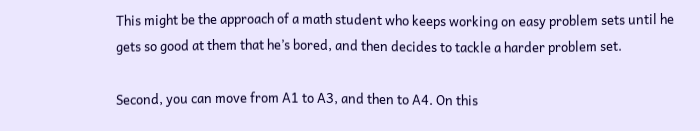This might be the approach of a math student who keeps working on easy problem sets until he gets so good at them that he’s bored, and then decides to tackle a harder problem set.

Second, you can move from A1 to A3, and then to A4. On this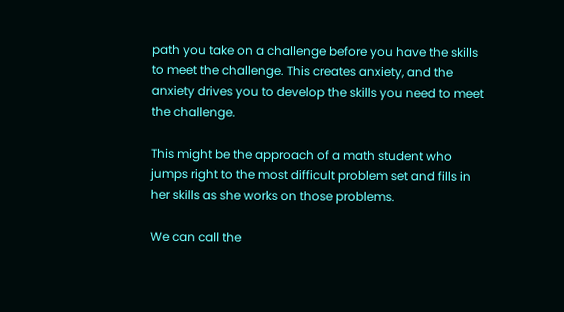path you take on a challenge before you have the skills to meet the challenge. This creates anxiety, and the anxiety drives you to develop the skills you need to meet the challenge.

This might be the approach of a math student who jumps right to the most difficult problem set and fills in her skills as she works on those problems.

We can call the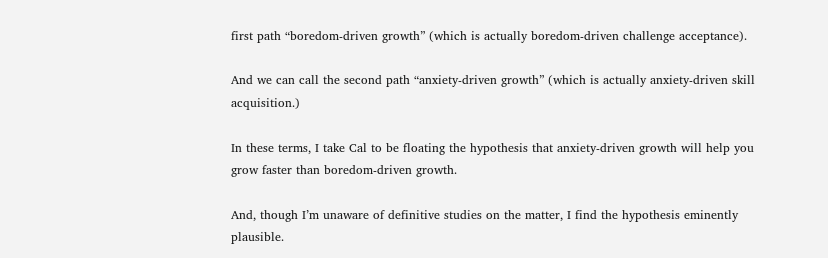first path “boredom-driven growth” (which is actually boredom-driven challenge acceptance).

And we can call the second path “anxiety-driven growth” (which is actually anxiety-driven skill acquisition.)

In these terms, I take Cal to be floating the hypothesis that anxiety-driven growth will help you grow faster than boredom-driven growth.

And, though I’m unaware of definitive studies on the matter, I find the hypothesis eminently plausible.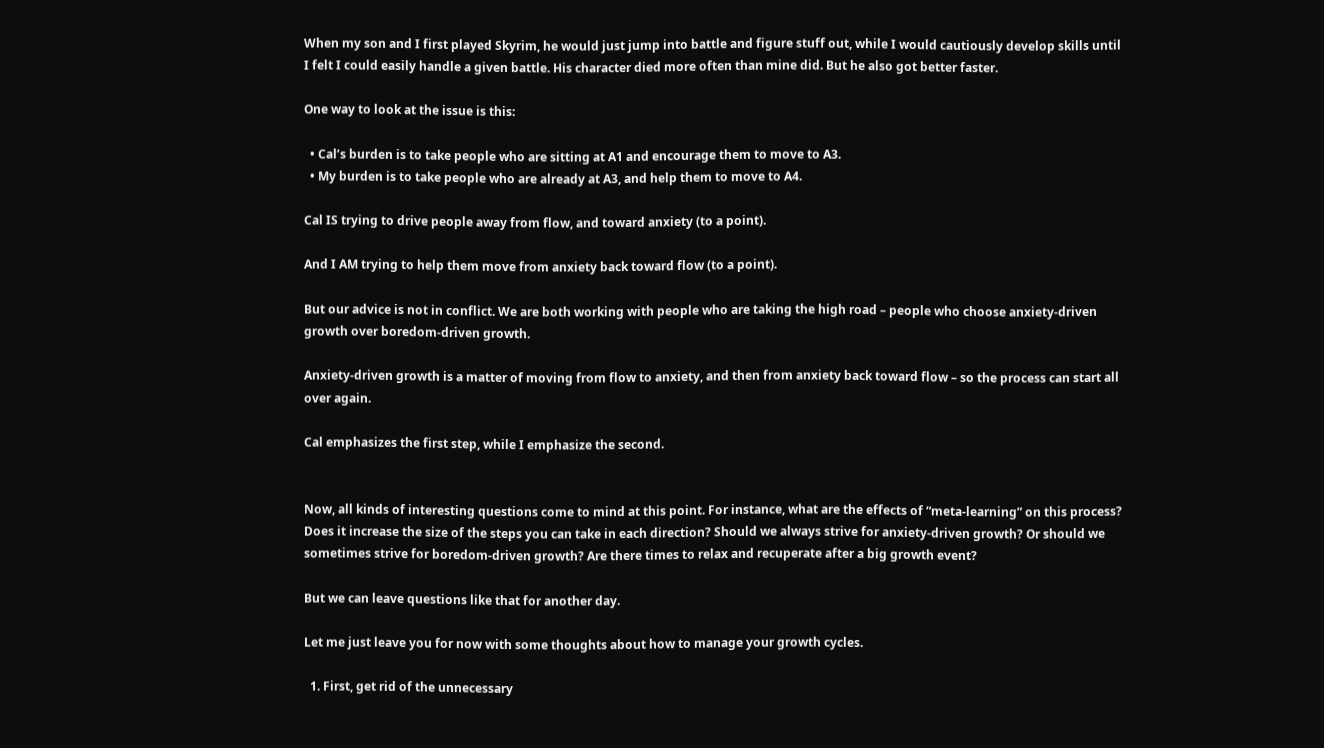When my son and I first played Skyrim, he would just jump into battle and figure stuff out, while I would cautiously develop skills until I felt I could easily handle a given battle. His character died more often than mine did. But he also got better faster.

One way to look at the issue is this:

  • Cal’s burden is to take people who are sitting at A1 and encourage them to move to A3.
  • My burden is to take people who are already at A3, and help them to move to A4.

Cal IS trying to drive people away from flow, and toward anxiety (to a point).

And I AM trying to help them move from anxiety back toward flow (to a point).

But our advice is not in conflict. We are both working with people who are taking the high road – people who choose anxiety-driven growth over boredom-driven growth.

Anxiety-driven growth is a matter of moving from flow to anxiety, and then from anxiety back toward flow – so the process can start all over again.

Cal emphasizes the first step, while I emphasize the second.


Now, all kinds of interesting questions come to mind at this point. For instance, what are the effects of “meta-learning” on this process? Does it increase the size of the steps you can take in each direction? Should we always strive for anxiety-driven growth? Or should we sometimes strive for boredom-driven growth? Are there times to relax and recuperate after a big growth event?

But we can leave questions like that for another day.

Let me just leave you for now with some thoughts about how to manage your growth cycles.

  1. First, get rid of the unnecessary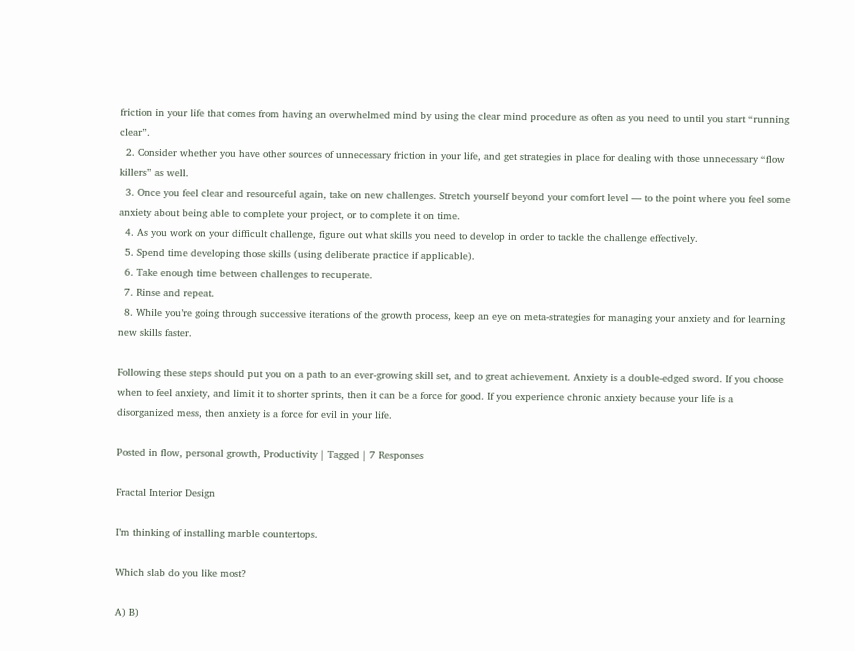friction in your life that comes from having an overwhelmed mind by using the clear mind procedure as often as you need to until you start “running clear”.
  2. Consider whether you have other sources of unnecessary friction in your life, and get strategies in place for dealing with those unnecessary “flow killers” as well.
  3. Once you feel clear and resourceful again, take on new challenges. Stretch yourself beyond your comfort level — to the point where you feel some anxiety about being able to complete your project, or to complete it on time.
  4. As you work on your difficult challenge, figure out what skills you need to develop in order to tackle the challenge effectively.
  5. Spend time developing those skills (using deliberate practice if applicable).
  6. Take enough time between challenges to recuperate.
  7. Rinse and repeat.
  8. While you’re going through successive iterations of the growth process, keep an eye on meta-strategies for managing your anxiety and for learning new skills faster.

Following these steps should put you on a path to an ever-growing skill set, and to great achievement. Anxiety is a double-edged sword. If you choose when to feel anxiety, and limit it to shorter sprints, then it can be a force for good. If you experience chronic anxiety because your life is a disorganized mess, then anxiety is a force for evil in your life.

Posted in flow, personal growth, Productivity | Tagged | 7 Responses

Fractal Interior Design

I’m thinking of installing marble countertops.

Which slab do you like most?

A) B)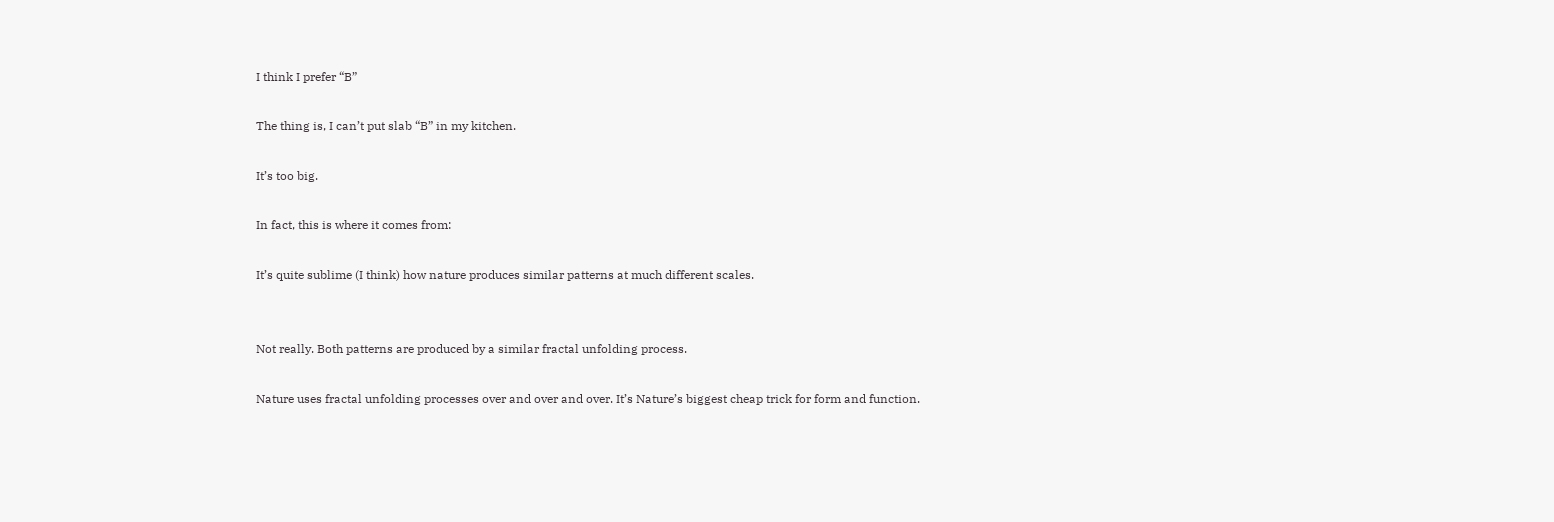I think I prefer “B”

The thing is, I can’t put slab “B” in my kitchen.

It’s too big.

In fact, this is where it comes from:

It’s quite sublime (I think) how nature produces similar patterns at much different scales.


Not really. Both patterns are produced by a similar fractal unfolding process.

Nature uses fractal unfolding processes over and over and over. It’s Nature’s biggest cheap trick for form and function.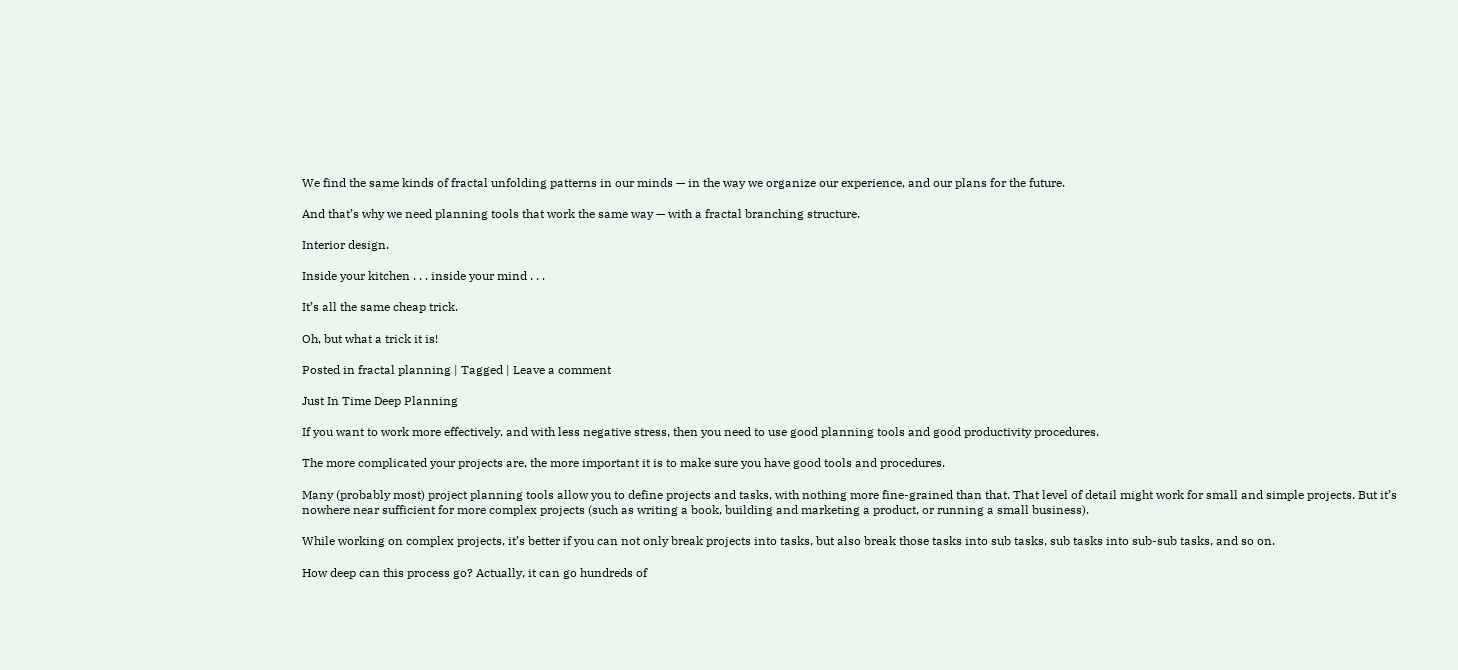We find the same kinds of fractal unfolding patterns in our minds — in the way we organize our experience, and our plans for the future.

And that’s why we need planning tools that work the same way — with a fractal branching structure.

Interior design.

Inside your kitchen . . . inside your mind . . .

It’s all the same cheap trick.

Oh, but what a trick it is!

Posted in fractal planning | Tagged | Leave a comment

Just In Time Deep Planning

If you want to work more effectively, and with less negative stress, then you need to use good planning tools and good productivity procedures.

The more complicated your projects are, the more important it is to make sure you have good tools and procedures.

Many (probably most) project planning tools allow you to define projects and tasks, with nothing more fine-grained than that. That level of detail might work for small and simple projects. But it’s nowhere near sufficient for more complex projects (such as writing a book, building and marketing a product, or running a small business).

While working on complex projects, it’s better if you can not only break projects into tasks, but also break those tasks into sub tasks, sub tasks into sub-sub tasks, and so on.

How deep can this process go? Actually, it can go hundreds of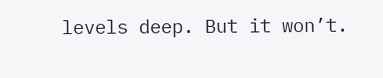levels deep. But it won’t.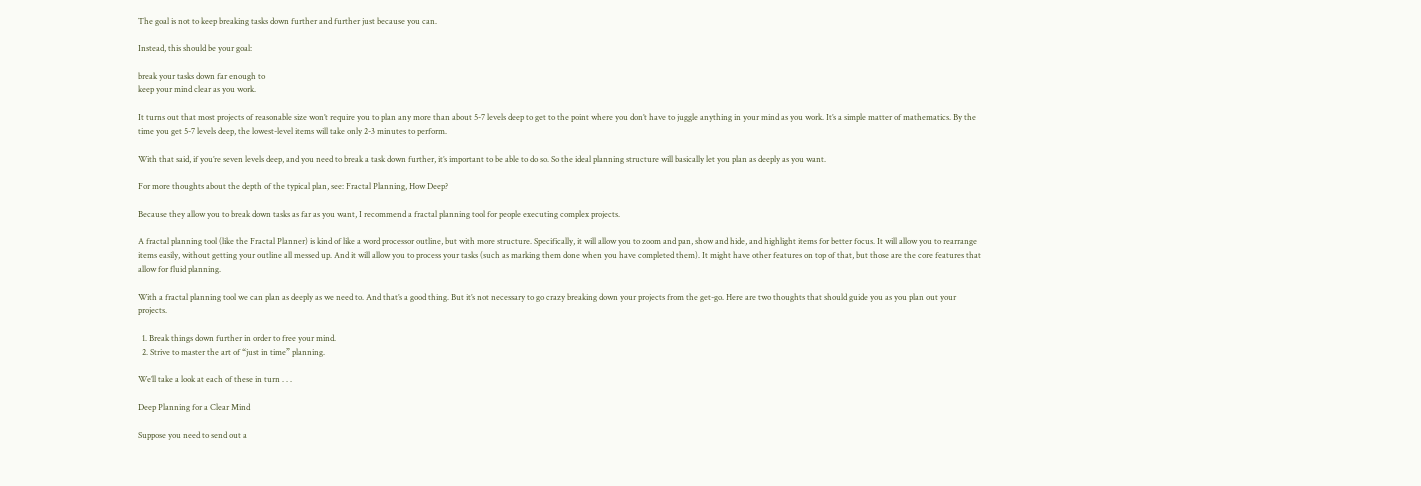The goal is not to keep breaking tasks down further and further just because you can.

Instead, this should be your goal:

break your tasks down far enough to
keep your mind clear as you work.

It turns out that most projects of reasonable size won’t require you to plan any more than about 5-7 levels deep to get to the point where you don’t have to juggle anything in your mind as you work. It’s a simple matter of mathematics. By the time you get 5-7 levels deep, the lowest-level items will take only 2-3 minutes to perform.

With that said, if you’re seven levels deep, and you need to break a task down further, it’s important to be able to do so. So the ideal planning structure will basically let you plan as deeply as you want.

For more thoughts about the depth of the typical plan, see: Fractal Planning, How Deep?

Because they allow you to break down tasks as far as you want, I recommend a fractal planning tool for people executing complex projects.

A fractal planning tool (like the Fractal Planner) is kind of like a word processor outline, but with more structure. Specifically, it will allow you to zoom and pan, show and hide, and highlight items for better focus. It will allow you to rearrange items easily, without getting your outline all messed up. And it will allow you to process your tasks (such as marking them done when you have completed them). It might have other features on top of that, but those are the core features that allow for fluid planning.

With a fractal planning tool we can plan as deeply as we need to. And that’s a good thing. But it’s not necessary to go crazy breaking down your projects from the get-go. Here are two thoughts that should guide you as you plan out your projects.

  1. Break things down further in order to free your mind.
  2. Strive to master the art of “just in time” planning.

We’ll take a look at each of these in turn . . .

Deep Planning for a Clear Mind

Suppose you need to send out a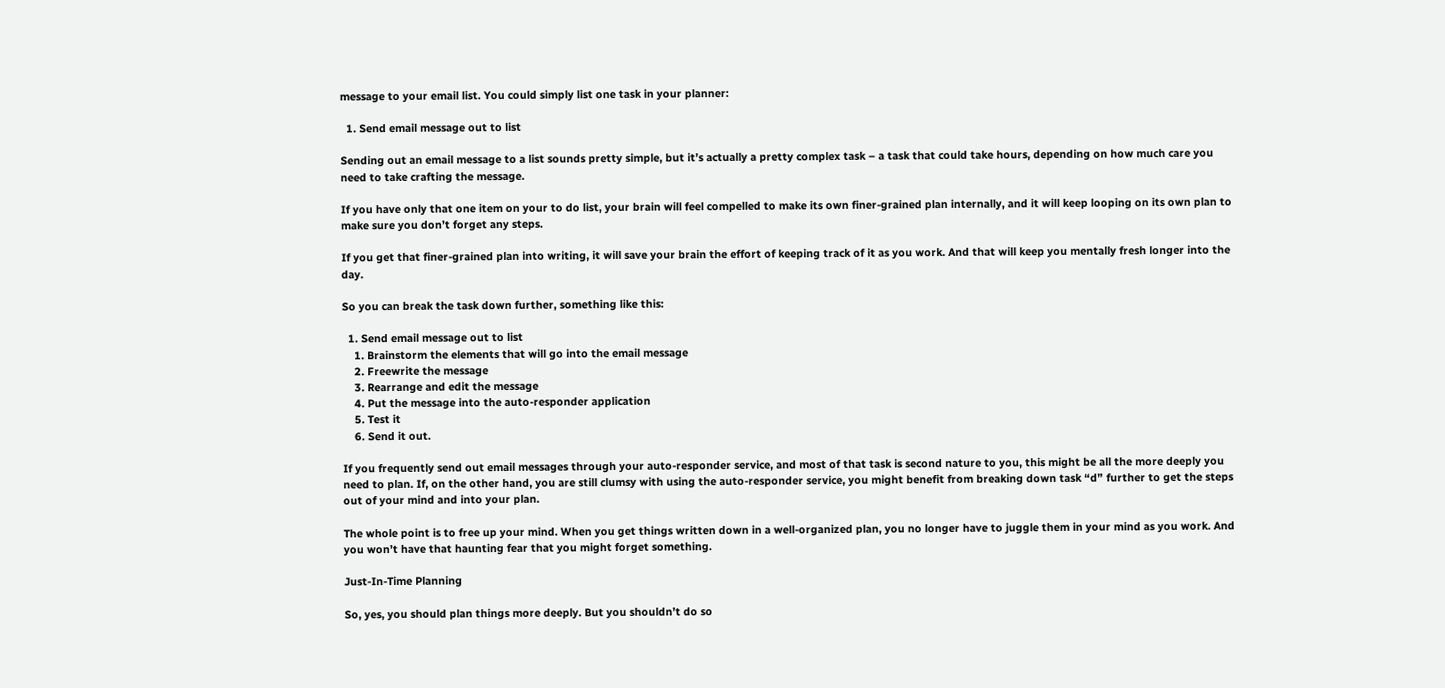message to your email list. You could simply list one task in your planner:

  1. Send email message out to list

Sending out an email message to a list sounds pretty simple, but it’s actually a pretty complex task – a task that could take hours, depending on how much care you need to take crafting the message.

If you have only that one item on your to do list, your brain will feel compelled to make its own finer-grained plan internally, and it will keep looping on its own plan to make sure you don’t forget any steps.

If you get that finer-grained plan into writing, it will save your brain the effort of keeping track of it as you work. And that will keep you mentally fresh longer into the day.

So you can break the task down further, something like this:

  1. Send email message out to list
    1. Brainstorm the elements that will go into the email message
    2. Freewrite the message
    3. Rearrange and edit the message
    4. Put the message into the auto-responder application
    5. Test it
    6. Send it out.

If you frequently send out email messages through your auto-responder service, and most of that task is second nature to you, this might be all the more deeply you need to plan. If, on the other hand, you are still clumsy with using the auto-responder service, you might benefit from breaking down task “d” further to get the steps out of your mind and into your plan.

The whole point is to free up your mind. When you get things written down in a well-organized plan, you no longer have to juggle them in your mind as you work. And you won’t have that haunting fear that you might forget something.

Just-In-Time Planning

So, yes, you should plan things more deeply. But you shouldn’t do so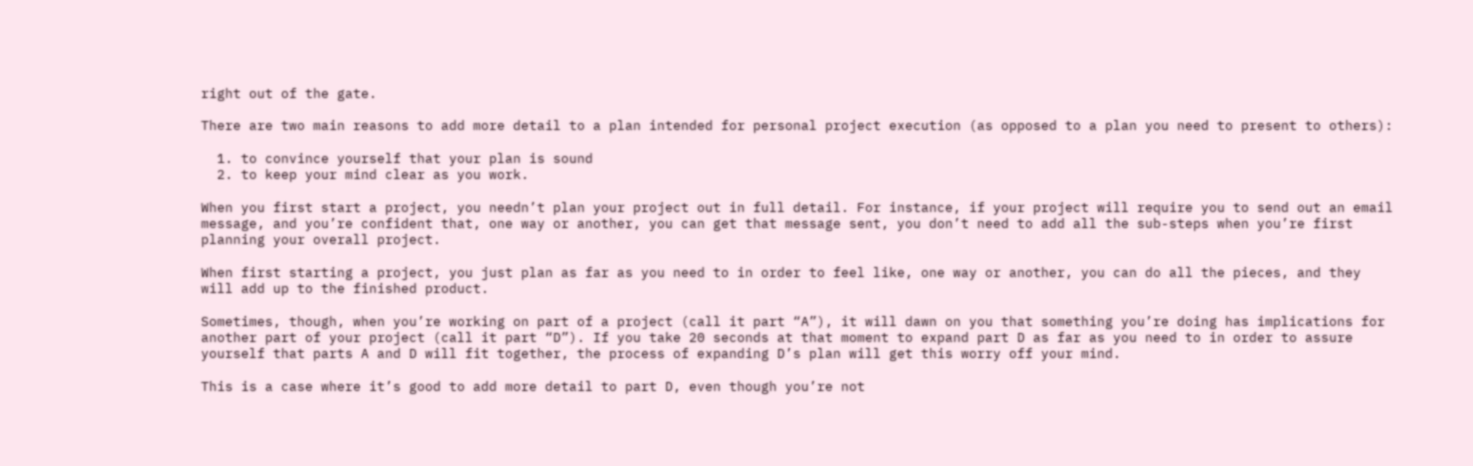right out of the gate.

There are two main reasons to add more detail to a plan intended for personal project execution (as opposed to a plan you need to present to others):

  1. to convince yourself that your plan is sound
  2. to keep your mind clear as you work.

When you first start a project, you needn’t plan your project out in full detail. For instance, if your project will require you to send out an email message, and you’re confident that, one way or another, you can get that message sent, you don’t need to add all the sub-steps when you’re first planning your overall project.

When first starting a project, you just plan as far as you need to in order to feel like, one way or another, you can do all the pieces, and they will add up to the finished product.

Sometimes, though, when you’re working on part of a project (call it part “A”), it will dawn on you that something you’re doing has implications for another part of your project (call it part “D”). If you take 20 seconds at that moment to expand part D as far as you need to in order to assure yourself that parts A and D will fit together, the process of expanding D’s plan will get this worry off your mind.

This is a case where it’s good to add more detail to part D, even though you’re not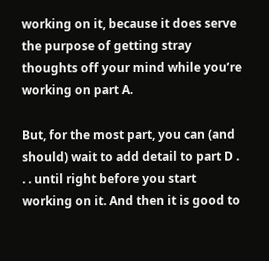working on it, because it does serve the purpose of getting stray thoughts off your mind while you’re working on part A.

But, for the most part, you can (and should) wait to add detail to part D . . . until right before you start working on it. And then it is good to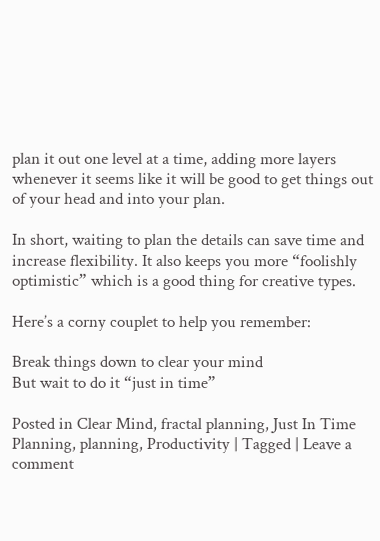plan it out one level at a time, adding more layers whenever it seems like it will be good to get things out of your head and into your plan.

In short, waiting to plan the details can save time and increase flexibility. It also keeps you more “foolishly optimistic” which is a good thing for creative types.

Here’s a corny couplet to help you remember:

Break things down to clear your mind
But wait to do it “just in time”

Posted in Clear Mind, fractal planning, Just In Time Planning, planning, Productivity | Tagged | Leave a comment